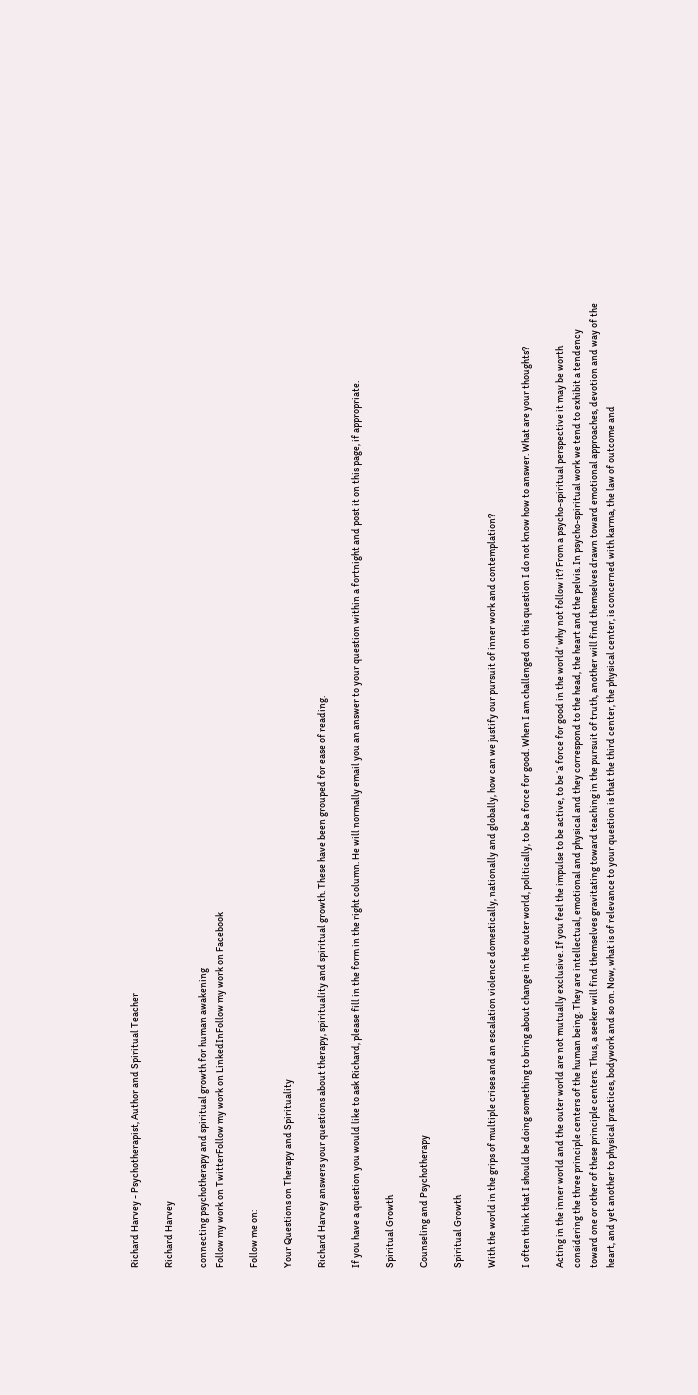Richard Harvey - Psychotherapist, Author and Spiritual Teacher

Richard Harvey

connecting psychotherapy and spiritual growth for human awakening
Follow my work on TwitterFollow my work on LinkedInFollow my work on Facebook

Follow me on:

Your Questions on Therapy and Spirituality

Richard Harvey answers your questions about therapy, spirituality and spiritual growth. These have been grouped for ease of reading.

If you have a question you would like to ask Richard, please fill in the form in the right column. He will normally email you an answer to your question within a fortnight and post it on this page, if appropriate.

Spiritual Growth

Counseling and Psychotherapy

Spiritual Growth

With the world in the grips of multiple crises and an escalation violence domestically, nationally and globally, how can we justify our pursuit of inner work and contemplation?

I often think that I should be doing something to bring about change in the outer world, politically, to be a force for good. When I am challenged on this question I do not know how to answer. What are your thoughts?

Acting in the inner world and the outer world are not mutually exclusive. If you feel the impulse to be active, to be ‘a force for good in the world’ why not follow it? From a psycho-spiritual perspective it may be worth considering the three principle centers of the human being. They are intellectual, emotional and physical and they correspond to the head, the heart and the pelvis. In psycho-spiritual work we tend to exhibit a tendency toward one or other of these principle centers. Thus, a seeker will find themselves gravitating toward teaching in the pursuit of truth, another will find themselves drawn toward emotional approaches, devotion and way of the heart, and yet another to physical practices, bodywork and so on. Now, what is of relevance to your question is that the third center, the physical center, is concerned with karma, the law of outcome and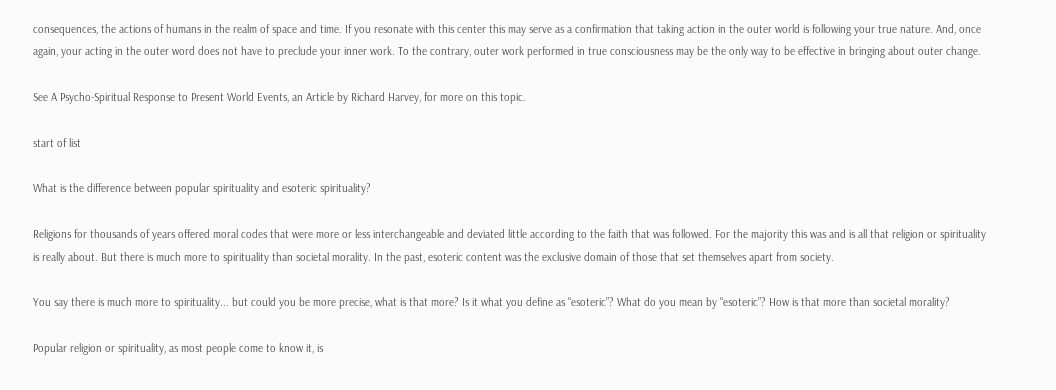consequences, the actions of humans in the realm of space and time. If you resonate with this center this may serve as a confirmation that taking action in the outer world is following your true nature. And, once again, your acting in the outer word does not have to preclude your inner work. To the contrary, outer work performed in true consciousness may be the only way to be effective in bringing about outer change.

See A Psycho-Spiritual Response to Present World Events, an Article by Richard Harvey, for more on this topic.

start of list

What is the difference between popular spirituality and esoteric spirituality?

Religions for thousands of years offered moral codes that were more or less interchangeable and deviated little according to the faith that was followed. For the majority this was and is all that religion or spirituality is really about. But there is much more to spirituality than societal morality. In the past, esoteric content was the exclusive domain of those that set themselves apart from society.

You say there is much more to spirituality... but could you be more precise, what is that more? Is it what you define as "esoteric”? What do you mean by "esoteric”? How is that more than societal morality?

Popular religion or spirituality, as most people come to know it, is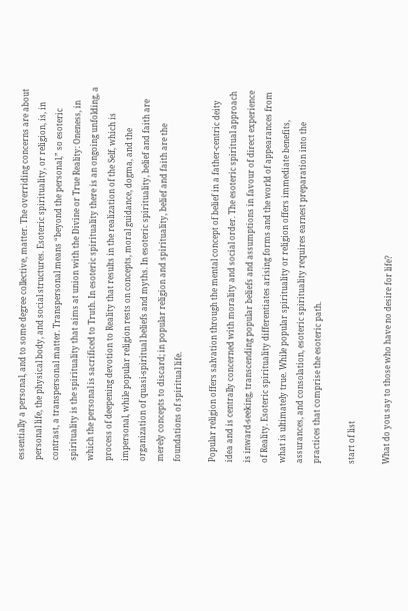essentially a personal, and to some degree collective, matter. The overriding concerns are about personal life, the physical body, and social structures. Esoteric spirituality, or religion, is, in contrast, a transpersonal matter. Transpersonal means “beyond the personal,” so esoteric spirituality is the spirituality that aims at union with the Divine or True Reality: Oneness, in which the personal is sacrificed to Truth. In esoteric spirituality there is an ongoing unfolding, a process of deepening devotion to Reality that results in the realization of the Self, which is impersonal, while popular religion rests on concepts, moral guidance, dogma, and the organization of quasi-spiritual beliefs and myths. In esoteric spirituality, belief and faith are merely concepts to discard; in popular religion and spirituality, belief and faith are the foundations of spiritual life.

Popular religion offers salvation through the mental concept of belief in a father-centric deity idea and is centrally concerned with morality and social order. The esoteric spiritual approach is inward-seeking, transcending popular beliefs and assumptions in favour of direct experience of Reality. Esoteric spirituality differentiates arising forms and the world of appearances from what is ultimately true. While popular spirituality or religion offers immediate benefits, assurances, and consolation, esoteric spirituality requires earnest preparation into the practices that comprise the esoteric path.

start of list

What do you say to those who have no desire for life?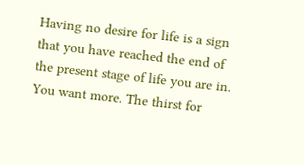Having no desire for life is a sign that you have reached the end of the present stage of life you are in. You want more. The thirst for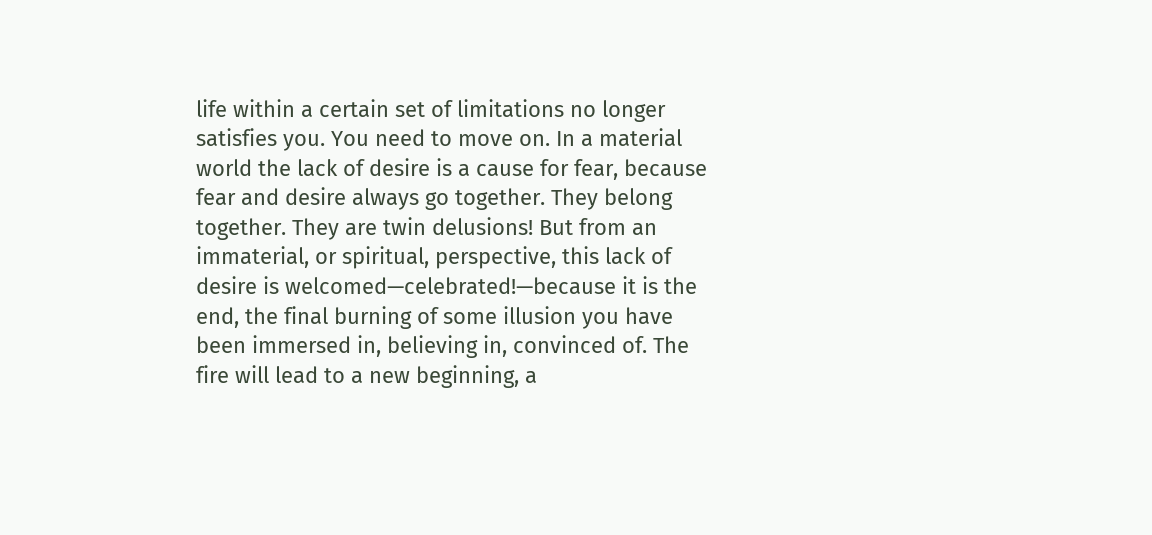life within a certain set of limitations no longer satisfies you. You need to move on. In a material world the lack of desire is a cause for fear, because fear and desire always go together. They belong together. They are twin delusions! But from an immaterial, or spiritual, perspective, this lack of desire is welcomed—celebrated!—because it is the end, the final burning of some illusion you have been immersed in, believing in, convinced of. The fire will lead to a new beginning, a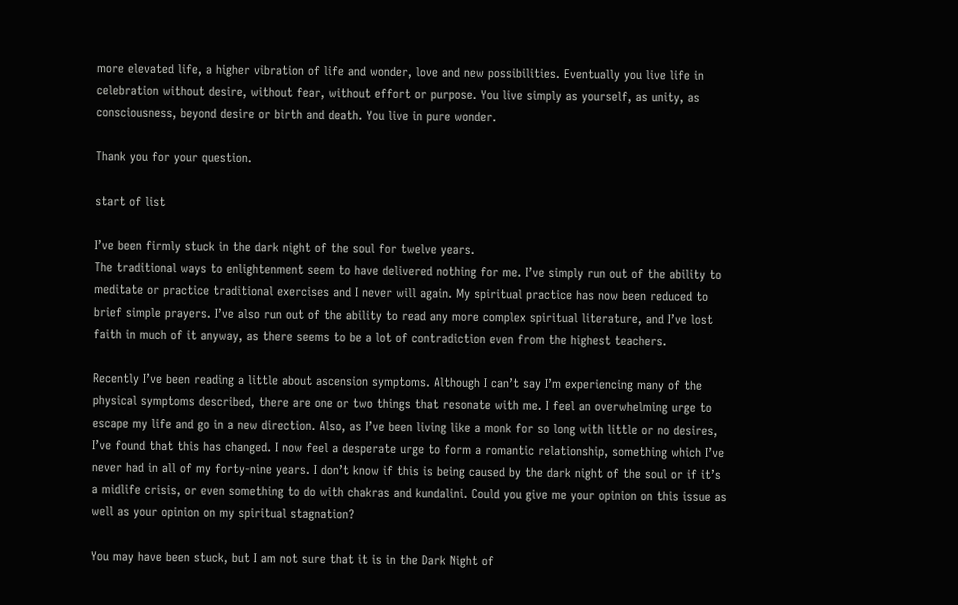more elevated life, a higher vibration of life and wonder, love and new possibilities. Eventually you live life in celebration without desire, without fear, without effort or purpose. You live simply as yourself, as unity, as consciousness, beyond desire or birth and death. You live in pure wonder.

Thank you for your question.

start of list

I’ve been firmly stuck in the dark night of the soul for twelve years.
The traditional ways to enlightenment seem to have delivered nothing for me. I’ve simply run out of the ability to meditate or practice traditional exercises and I never will again. My spiritual practice has now been reduced to brief simple prayers. I’ve also run out of the ability to read any more complex spiritual literature, and I’ve lost faith in much of it anyway, as there seems to be a lot of contradiction even from the highest teachers.

Recently I’ve been reading a little about ascension symptoms. Although I can’t say I’m experiencing many of the physical symptoms described, there are one or two things that resonate with me. I feel an overwhelming urge to escape my life and go in a new direction. Also, as I’ve been living like a monk for so long with little or no desires, I’ve found that this has changed. I now feel a desperate urge to form a romantic relationship, something which I’ve never had in all of my forty-nine years. I don’t know if this is being caused by the dark night of the soul or if it’s a midlife crisis, or even something to do with chakras and kundalini. Could you give me your opinion on this issue as well as your opinion on my spiritual stagnation?

You may have been stuck, but I am not sure that it is in the Dark Night of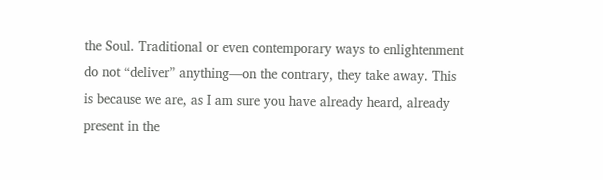the Soul. Traditional or even contemporary ways to enlightenment do not “deliver” anything—on the contrary, they take away. This is because we are, as I am sure you have already heard, already present in the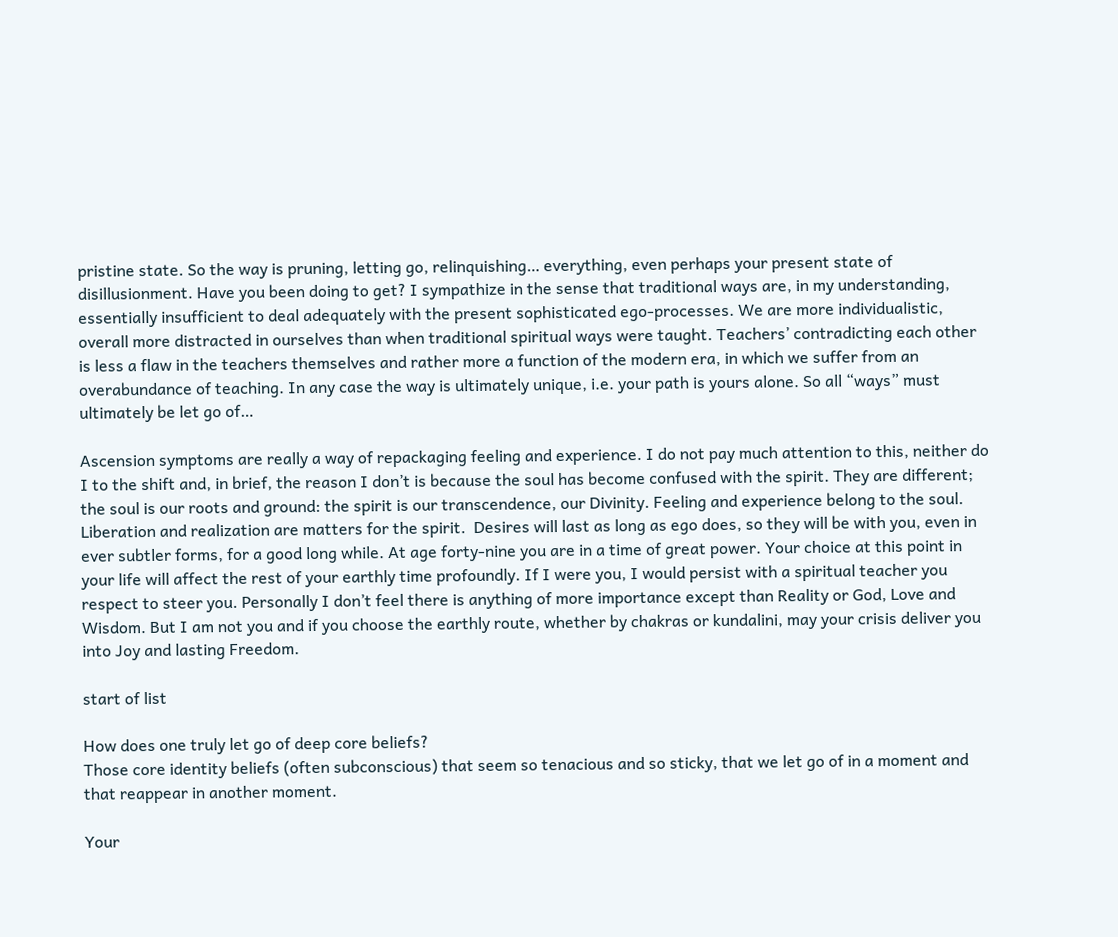pristine state. So the way is pruning, letting go, relinquishing… everything, even perhaps your present state of disillusionment. Have you been doing to get? I sympathize in the sense that traditional ways are, in my understanding, essentially insufficient to deal adequately with the present sophisticated ego-processes. We are more individualistic, overall more distracted in ourselves than when traditional spiritual ways were taught. Teachers’ contradicting each other is less a flaw in the teachers themselves and rather more a function of the modern era, in which we suffer from an overabundance of teaching. In any case the way is ultimately unique, i.e. your path is yours alone. So all “ways” must ultimately be let go of…

Ascension symptoms are really a way of repackaging feeling and experience. I do not pay much attention to this, neither do I to the shift and, in brief, the reason I don’t is because the soul has become confused with the spirit. They are different; the soul is our roots and ground: the spirit is our transcendence, our Divinity. Feeling and experience belong to the soul. Liberation and realization are matters for the spirit.  Desires will last as long as ego does, so they will be with you, even in ever subtler forms, for a good long while. At age forty-nine you are in a time of great power. Your choice at this point in your life will affect the rest of your earthly time profoundly. If I were you, I would persist with a spiritual teacher you respect to steer you. Personally I don’t feel there is anything of more importance except than Reality or God, Love and Wisdom. But I am not you and if you choose the earthly route, whether by chakras or kundalini, may your crisis deliver you into Joy and lasting Freedom.

start of list

How does one truly let go of deep core beliefs?
Those core identity beliefs (often subconscious) that seem so tenacious and so sticky, that we let go of in a moment and that reappear in another moment.

Your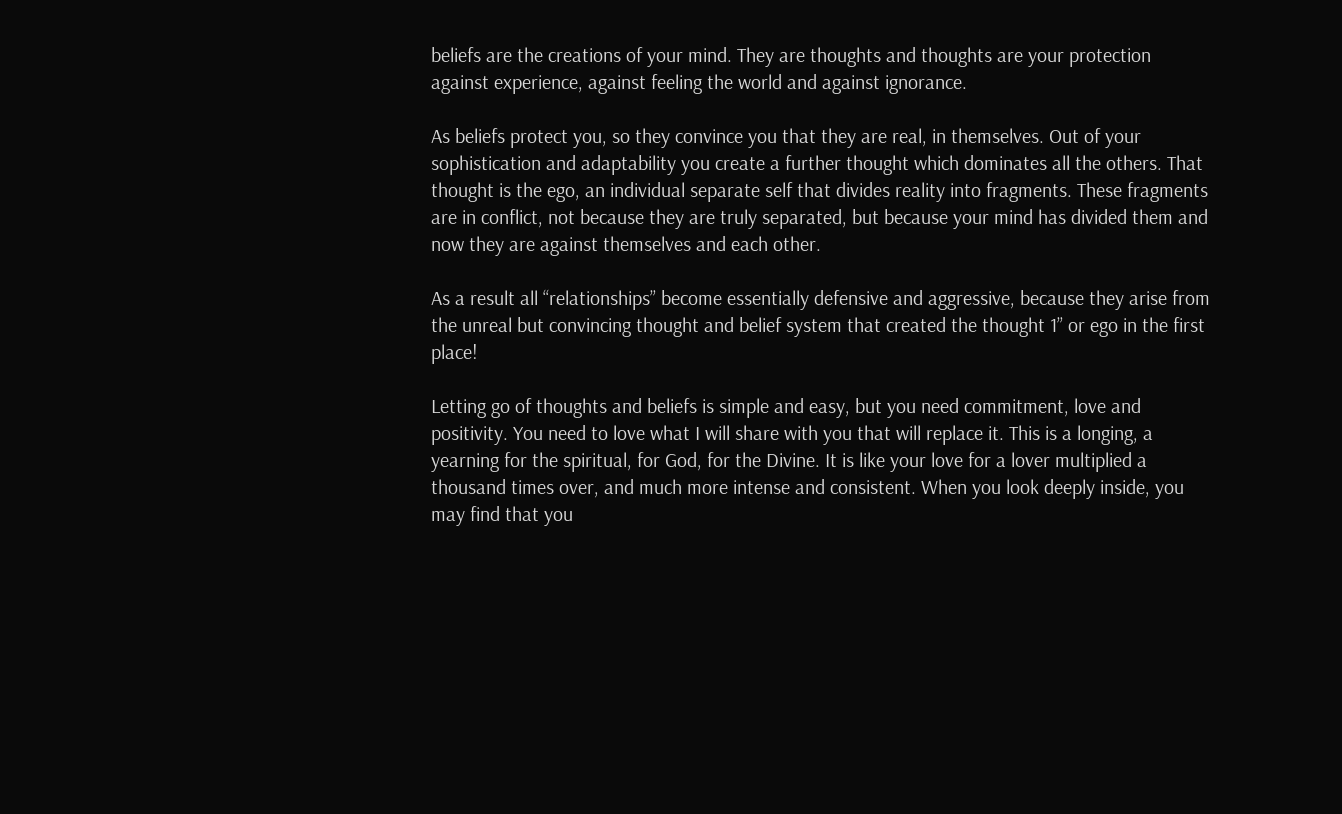beliefs are the creations of your mind. They are thoughts and thoughts are your protection against experience, against feeling the world and against ignorance.

As beliefs protect you, so they convince you that they are real, in themselves. Out of your sophistication and adaptability you create a further thought which dominates all the others. That thought is the ego, an individual separate self that divides reality into fragments. These fragments are in conflict, not because they are truly separated, but because your mind has divided them and now they are against themselves and each other.

As a result all “relationships” become essentially defensive and aggressive, because they arise from the unreal but convincing thought and belief system that created the thought 1” or ego in the first place!

Letting go of thoughts and beliefs is simple and easy, but you need commitment, love and positivity. You need to love what I will share with you that will replace it. This is a longing, a yearning for the spiritual, for God, for the Divine. It is like your love for a lover multiplied a thousand times over, and much more intense and consistent. When you look deeply inside, you may find that you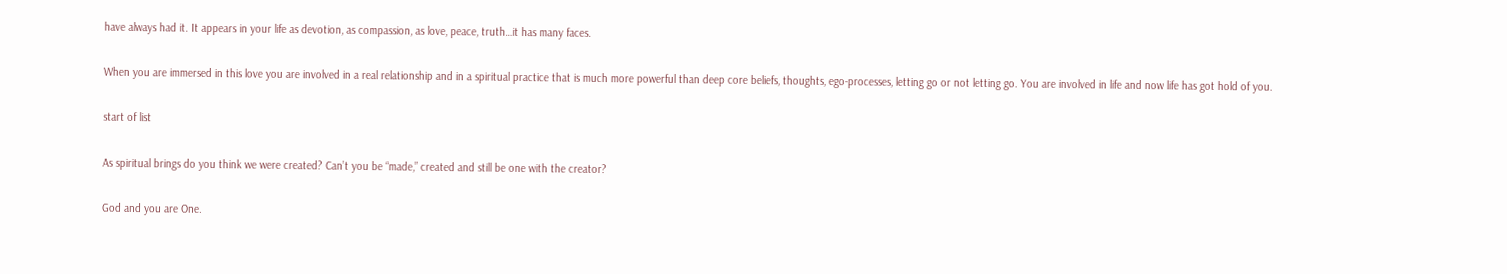have always had it. It appears in your life as devotion, as compassion, as love, peace, truth…it has many faces.

When you are immersed in this love you are involved in a real relationship and in a spiritual practice that is much more powerful than deep core beliefs, thoughts, ego-processes, letting go or not letting go. You are involved in life and now life has got hold of you.

start of list

As spiritual brings do you think we were created? Can’t you be “made,” created and still be one with the creator?

God and you are One.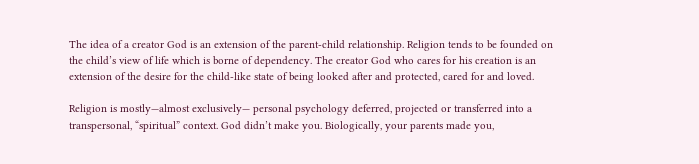The idea of a creator God is an extension of the parent-child relationship. Religion tends to be founded on the child’s view of life which is borne of dependency. The creator God who cares for his creation is an extension of the desire for the child-like state of being looked after and protected, cared for and loved.

Religion is mostly—almost exclusively— personal psychology deferred, projected or transferred into a transpersonal, “spiritual” context. God didn’t make you. Biologically, your parents made you,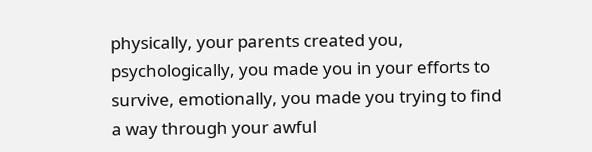physically, your parents created you, psychologically, you made you in your efforts to survive, emotionally, you made you trying to find a way through your awful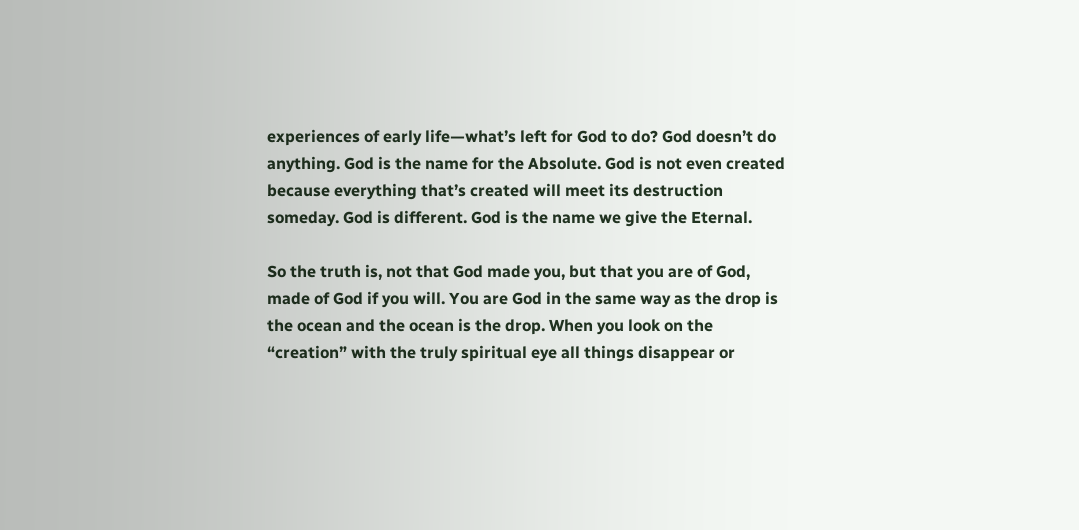experiences of early life—what’s left for God to do? God doesn’t do anything. God is the name for the Absolute. God is not even created because everything that’s created will meet its destruction someday. God is different. God is the name we give the Eternal.

So the truth is, not that God made you, but that you are of God, made of God if you will. You are God in the same way as the drop is the ocean and the ocean is the drop. When you look on the “creation” with the truly spiritual eye all things disappear or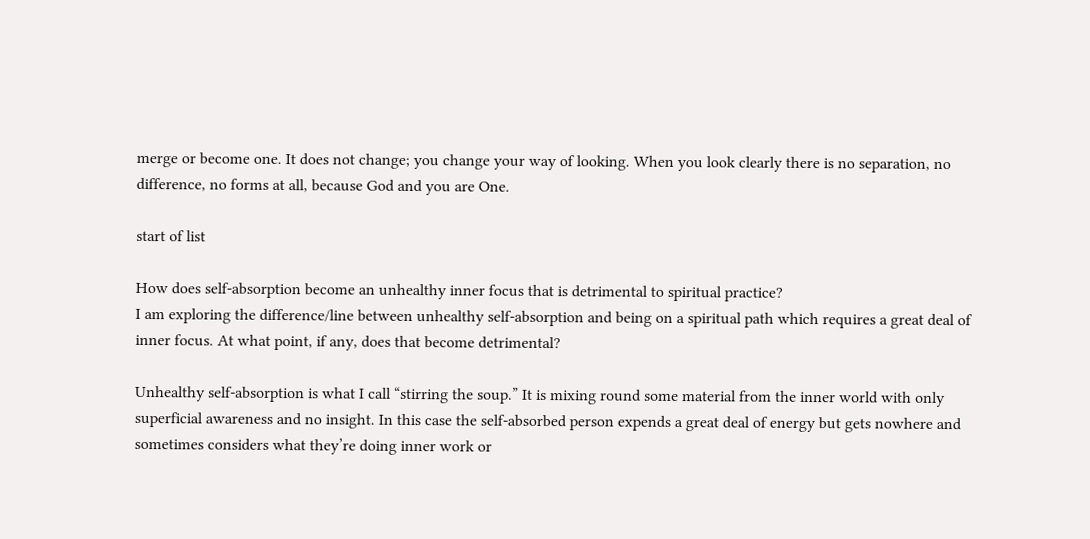merge or become one. It does not change; you change your way of looking. When you look clearly there is no separation, no difference, no forms at all, because God and you are One.

start of list

How does self-absorption become an unhealthy inner focus that is detrimental to spiritual practice?
I am exploring the difference/line between unhealthy self-absorption and being on a spiritual path which requires a great deal of inner focus. At what point, if any, does that become detrimental?

Unhealthy self-absorption is what I call “stirring the soup.” It is mixing round some material from the inner world with only superficial awareness and no insight. In this case the self-absorbed person expends a great deal of energy but gets nowhere and sometimes considers what they’re doing inner work or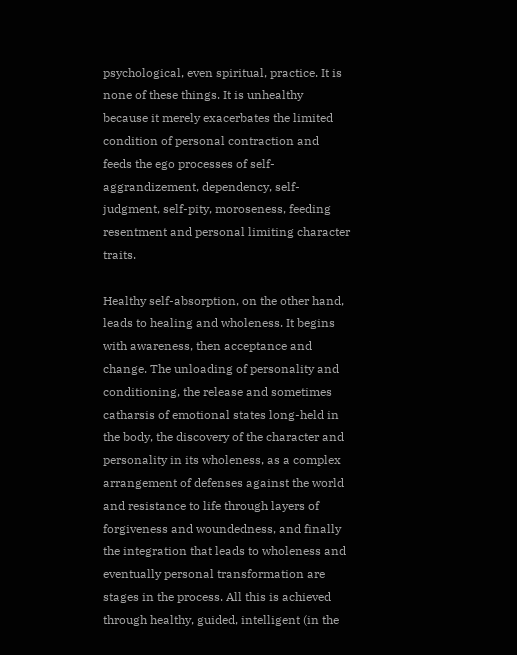psychological, even spiritual, practice. It is none of these things. It is unhealthy because it merely exacerbates the limited condition of personal contraction and feeds the ego processes of self-aggrandizement, dependency, self-judgment, self-pity, moroseness, feeding resentment and personal limiting character traits.

Healthy self-absorption, on the other hand, leads to healing and wholeness. It begins with awareness, then acceptance and change. The unloading of personality and conditioning, the release and sometimes catharsis of emotional states long-held in the body, the discovery of the character and personality in its wholeness, as a complex arrangement of defenses against the world and resistance to life through layers of forgiveness and woundedness, and finally the integration that leads to wholeness and eventually personal transformation are stages in the process. All this is achieved through healthy, guided, intelligent (in the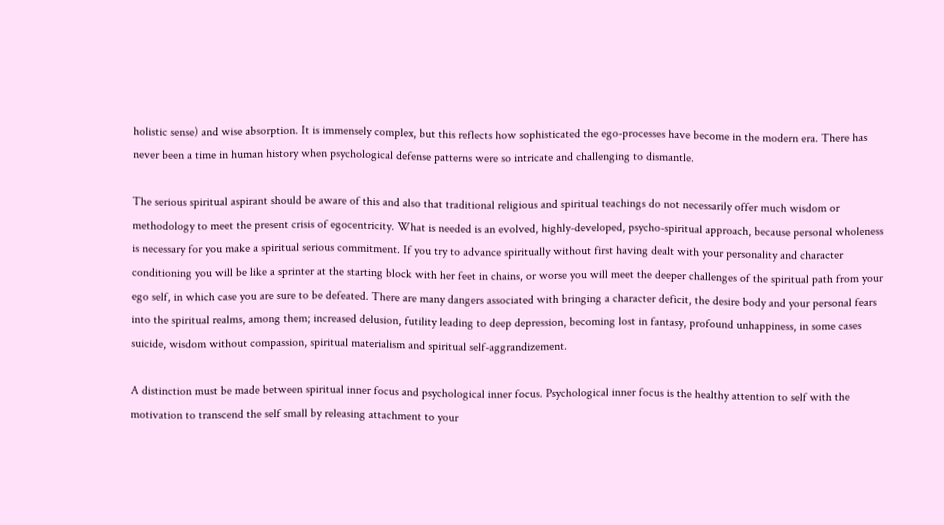holistic sense) and wise absorption. It is immensely complex, but this reflects how sophisticated the ego-processes have become in the modern era. There has never been a time in human history when psychological defense patterns were so intricate and challenging to dismantle.

The serious spiritual aspirant should be aware of this and also that traditional religious and spiritual teachings do not necessarily offer much wisdom or methodology to meet the present crisis of egocentricity. What is needed is an evolved, highly-developed, psycho-spiritual approach, because personal wholeness is necessary for you make a spiritual serious commitment. If you try to advance spiritually without first having dealt with your personality and character conditioning you will be like a sprinter at the starting block with her feet in chains, or worse you will meet the deeper challenges of the spiritual path from your ego self, in which case you are sure to be defeated. There are many dangers associated with bringing a character deficit, the desire body and your personal fears into the spiritual realms, among them; increased delusion, futility leading to deep depression, becoming lost in fantasy, profound unhappiness, in some cases suicide, wisdom without compassion, spiritual materialism and spiritual self-aggrandizement.

A distinction must be made between spiritual inner focus and psychological inner focus. Psychological inner focus is the healthy attention to self with the motivation to transcend the self small by releasing attachment to your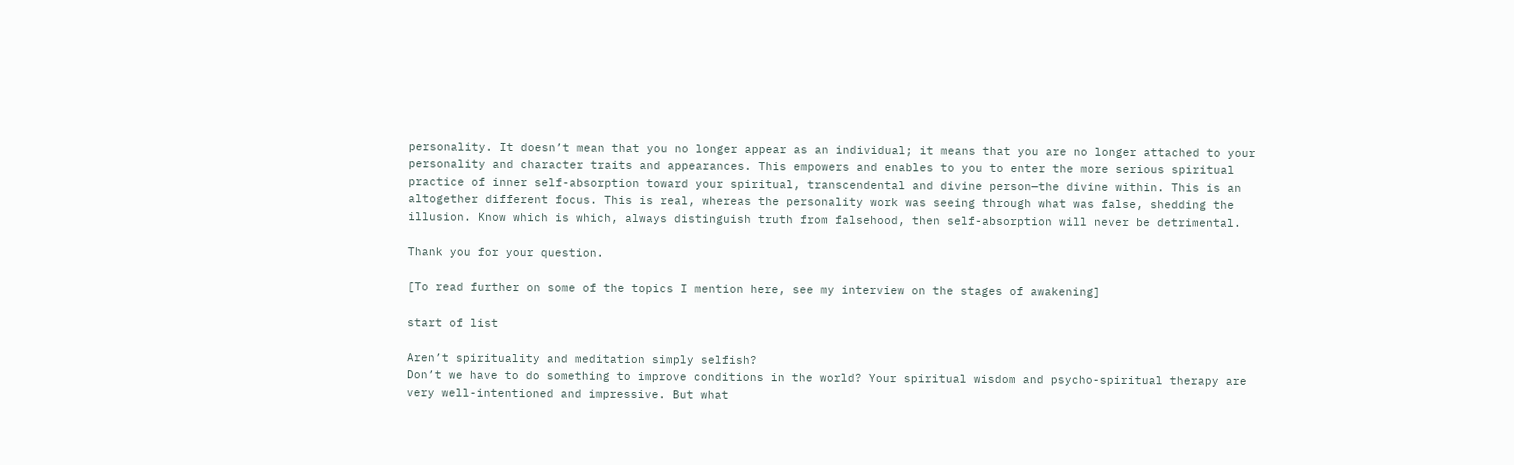personality. It doesn’t mean that you no longer appear as an individual; it means that you are no longer attached to your personality and character traits and appearances. This empowers and enables to you to enter the more serious spiritual practice of inner self-absorption toward your spiritual, transcendental and divine person—the divine within. This is an altogether different focus. This is real, whereas the personality work was seeing through what was false, shedding the illusion. Know which is which, always distinguish truth from falsehood, then self-absorption will never be detrimental.

Thank you for your question.

[To read further on some of the topics I mention here, see my interview on the stages of awakening]

start of list

Aren’t spirituality and meditation simply selfish?
Don’t we have to do something to improve conditions in the world? Your spiritual wisdom and psycho-spiritual therapy are very well-intentioned and impressive. But what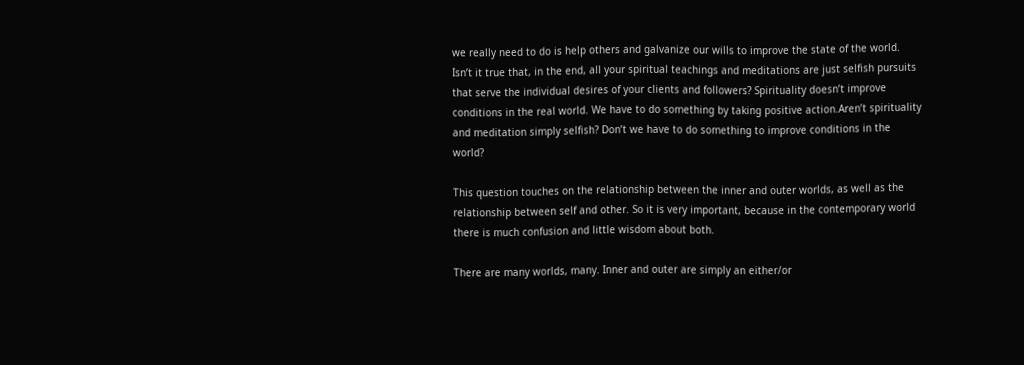we really need to do is help others and galvanize our wills to improve the state of the world. Isn’t it true that, in the end, all your spiritual teachings and meditations are just selfish pursuits that serve the individual desires of your clients and followers? Spirituality doesn’t improve conditions in the real world. We have to do something by taking positive action.Aren’t spirituality and meditation simply selfish? Don’t we have to do something to improve conditions in the world?

This question touches on the relationship between the inner and outer worlds, as well as the relationship between self and other. So it is very important, because in the contemporary world there is much confusion and little wisdom about both.

There are many worlds, many. Inner and outer are simply an either/or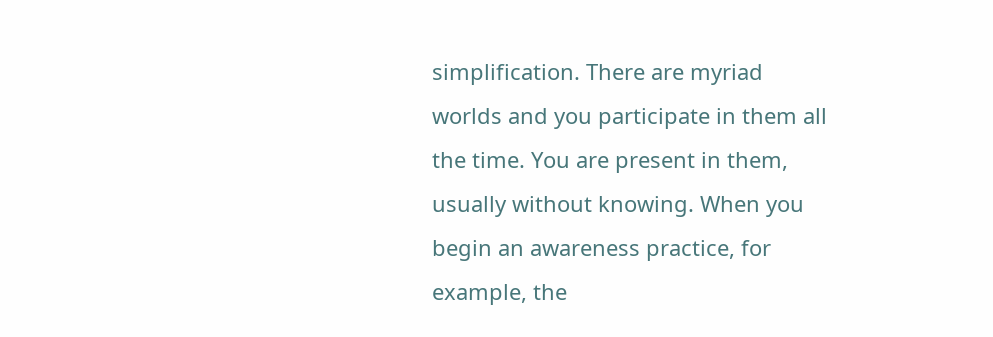simplification. There are myriad worlds and you participate in them all the time. You are present in them, usually without knowing. When you begin an awareness practice, for example, the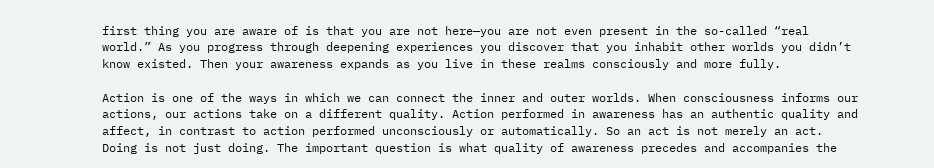first thing you are aware of is that you are not here—you are not even present in the so-called “real world.” As you progress through deepening experiences you discover that you inhabit other worlds you didn’t know existed. Then your awareness expands as you live in these realms consciously and more fully.

Action is one of the ways in which we can connect the inner and outer worlds. When consciousness informs our actions, our actions take on a different quality. Action performed in awareness has an authentic quality and affect, in contrast to action performed unconsciously or automatically. So an act is not merely an act. Doing is not just doing. The important question is what quality of awareness precedes and accompanies the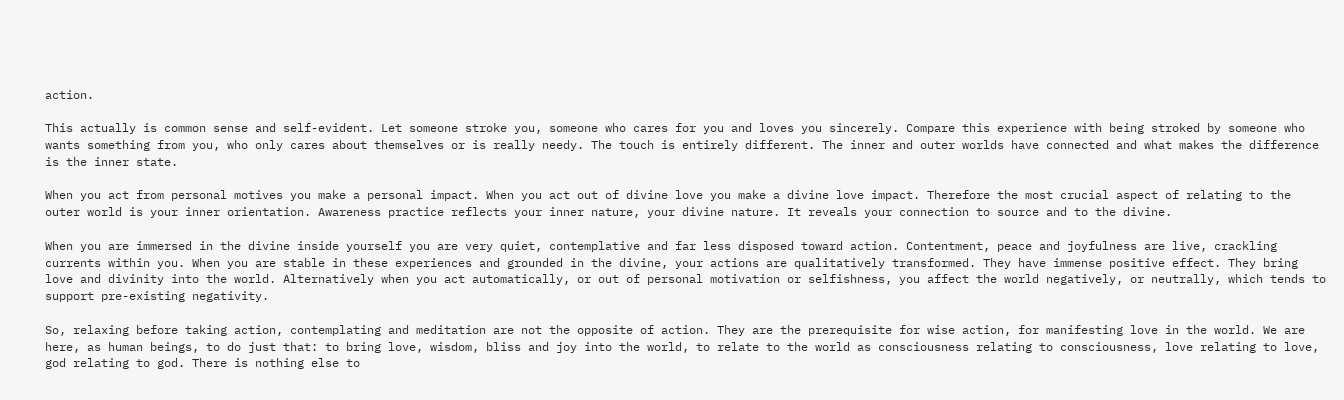action.

This actually is common sense and self-evident. Let someone stroke you, someone who cares for you and loves you sincerely. Compare this experience with being stroked by someone who wants something from you, who only cares about themselves or is really needy. The touch is entirely different. The inner and outer worlds have connected and what makes the difference is the inner state.

When you act from personal motives you make a personal impact. When you act out of divine love you make a divine love impact. Therefore the most crucial aspect of relating to the outer world is your inner orientation. Awareness practice reflects your inner nature, your divine nature. It reveals your connection to source and to the divine.

When you are immersed in the divine inside yourself you are very quiet, contemplative and far less disposed toward action. Contentment, peace and joyfulness are live, crackling currents within you. When you are stable in these experiences and grounded in the divine, your actions are qualitatively transformed. They have immense positive effect. They bring love and divinity into the world. Alternatively when you act automatically, or out of personal motivation or selfishness, you affect the world negatively, or neutrally, which tends to support pre-existing negativity.

So, relaxing before taking action, contemplating and meditation are not the opposite of action. They are the prerequisite for wise action, for manifesting love in the world. We are here, as human beings, to do just that: to bring love, wisdom, bliss and joy into the world, to relate to the world as consciousness relating to consciousness, love relating to love, god relating to god. There is nothing else to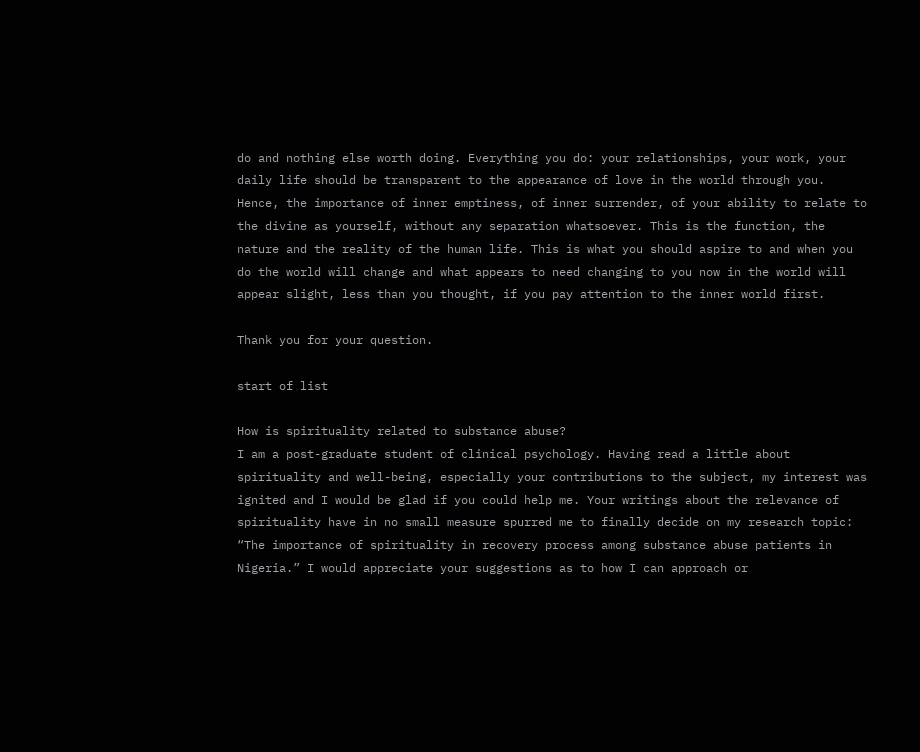do and nothing else worth doing. Everything you do: your relationships, your work, your daily life should be transparent to the appearance of love in the world through you. Hence, the importance of inner emptiness, of inner surrender, of your ability to relate to the divine as yourself, without any separation whatsoever. This is the function, the nature and the reality of the human life. This is what you should aspire to and when you do the world will change and what appears to need changing to you now in the world will appear slight, less than you thought, if you pay attention to the inner world first.

Thank you for your question.

start of list

How is spirituality related to substance abuse?
I am a post-graduate student of clinical psychology. Having read a little about spirituality and well-being, especially your contributions to the subject, my interest was ignited and I would be glad if you could help me. Your writings about the relevance of spirituality have in no small measure spurred me to finally decide on my research topic: “The importance of spirituality in recovery process among substance abuse patients in Nigeria.” I would appreciate your suggestions as to how I can approach or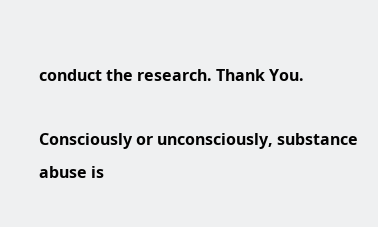conduct the research. Thank You.

Consciously or unconsciously, substance abuse is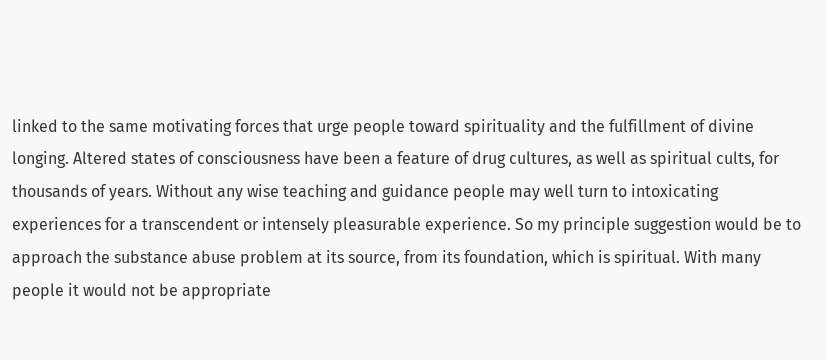linked to the same motivating forces that urge people toward spirituality and the fulfillment of divine longing. Altered states of consciousness have been a feature of drug cultures, as well as spiritual cults, for thousands of years. Without any wise teaching and guidance people may well turn to intoxicating experiences for a transcendent or intensely pleasurable experience. So my principle suggestion would be to approach the substance abuse problem at its source, from its foundation, which is spiritual. With many people it would not be appropriate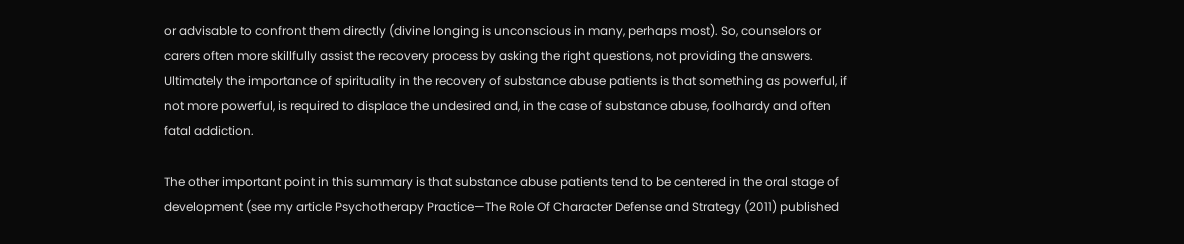or advisable to confront them directly (divine longing is unconscious in many, perhaps most). So, counselors or carers often more skillfully assist the recovery process by asking the right questions, not providing the answers. Ultimately the importance of spirituality in the recovery of substance abuse patients is that something as powerful, if not more powerful, is required to displace the undesired and, in the case of substance abuse, foolhardy and often fatal addiction.

The other important point in this summary is that substance abuse patients tend to be centered in the oral stage of development (see my article Psychotherapy Practice—The Role Of Character Defense and Strategy (2011) published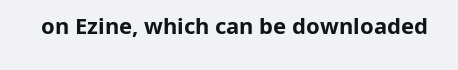on Ezine, which can be downloaded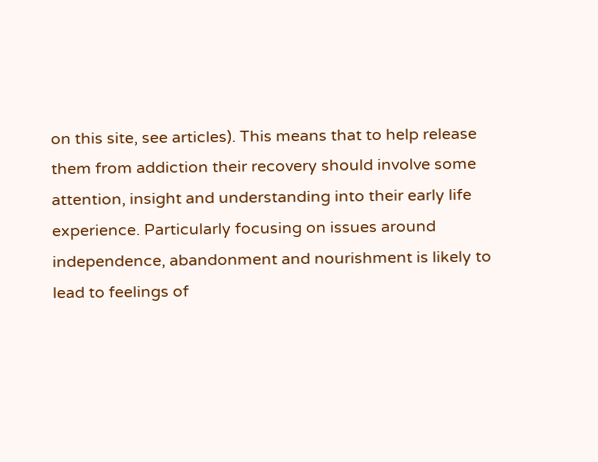on this site, see articles). This means that to help release them from addiction their recovery should involve some attention, insight and understanding into their early life experience. Particularly focusing on issues around independence, abandonment and nourishment is likely to lead to feelings of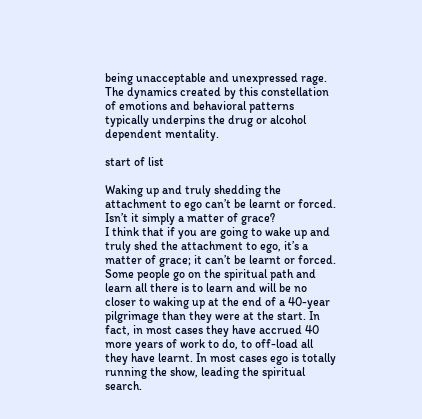being unacceptable and unexpressed rage. The dynamics created by this constellation of emotions and behavioral patterns typically underpins the drug or alcohol dependent mentality.

start of list

Waking up and truly shedding the attachment to ego can’t be learnt or forced. Isn’t it simply a matter of grace?
I think that if you are going to wake up and truly shed the attachment to ego, it’s a matter of grace; it can’t be learnt or forced. Some people go on the spiritual path and learn all there is to learn and will be no closer to waking up at the end of a 40-year pilgrimage than they were at the start. In fact, in most cases they have accrued 40 more years of work to do, to off-load all they have learnt. In most cases ego is totally running the show, leading the spiritual search.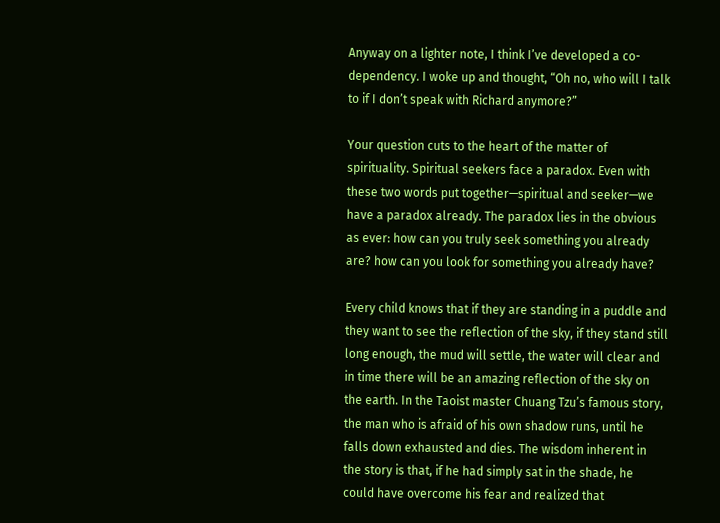Anyway on a lighter note, I think I’ve developed a co-dependency. I woke up and thought, “Oh no, who will I talk to if I don’t speak with Richard anymore?”

Your question cuts to the heart of the matter of spirituality. Spiritual seekers face a paradox. Even with these two words put together—spiritual and seeker—we have a paradox already. The paradox lies in the obvious as ever: how can you truly seek something you already are? how can you look for something you already have?

Every child knows that if they are standing in a puddle and they want to see the reflection of the sky, if they stand still long enough, the mud will settle, the water will clear and in time there will be an amazing reflection of the sky on the earth. In the Taoist master Chuang Tzu’s famous story, the man who is afraid of his own shadow runs, until he falls down exhausted and dies. The wisdom inherent in the story is that, if he had simply sat in the shade, he could have overcome his fear and realized that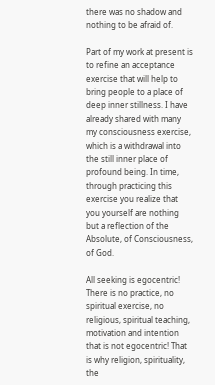there was no shadow and nothing to be afraid of.

Part of my work at present is to refine an acceptance exercise that will help to bring people to a place of deep inner stillness. I have already shared with many my consciousness exercise, which is a withdrawal into the still inner place of profound being. In time, through practicing this exercise you realize that you yourself are nothing but a reflection of the Absolute, of Consciousness, of God.

All seeking is egocentric! There is no practice, no spiritual exercise, no religious, spiritual teaching, motivation and intention that is not egocentric! That is why religion, spirituality, the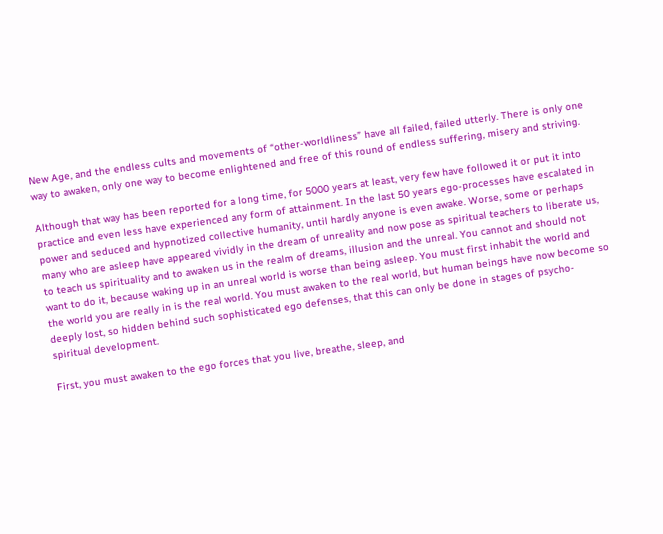New Age, and the endless cults and movements of “other-worldliness” have all failed, failed utterly. There is only one way to awaken, only one way to become enlightened and free of this round of endless suffering, misery and striving.

Although that way has been reported for a long time, for 5000 years at least, very few have followed it or put it into practice and even less have experienced any form of attainment. In the last 50 years ego-processes have escalated in power and seduced and hypnotized collective humanity, until hardly anyone is even awake. Worse, some or perhaps many who are asleep have appeared vividly in the dream of unreality and now pose as spiritual teachers to liberate us, to teach us spirituality and to awaken us in the realm of dreams, illusion and the unreal. You cannot and should not want to do it, because waking up in an unreal world is worse than being asleep. You must first inhabit the world and the world you are really in is the real world. You must awaken to the real world, but human beings have now become so deeply lost, so hidden behind such sophisticated ego defenses, that this can only be done in stages of psycho-spiritual development.

First, you must awaken to the ego forces that you live, breathe, sleep, and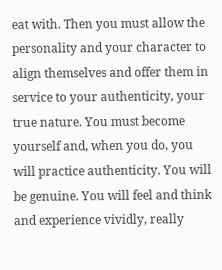eat with. Then you must allow the personality and your character to align themselves and offer them in service to your authenticity, your true nature. You must become yourself and, when you do, you will practice authenticity. You will be genuine. You will feel and think and experience vividly, really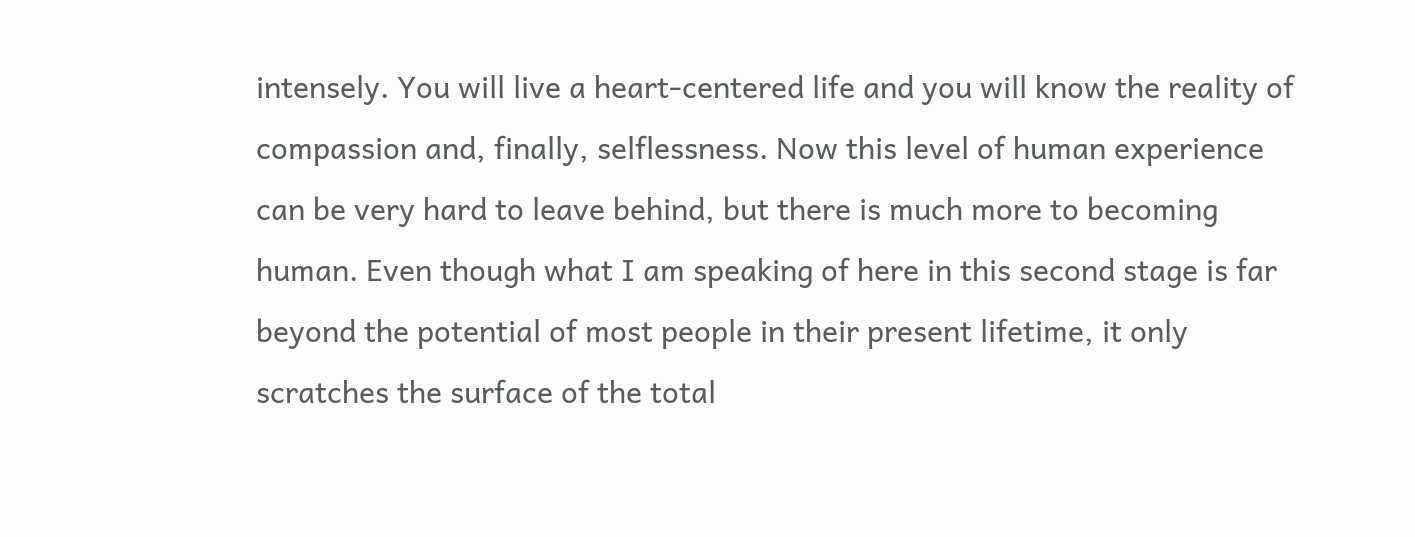intensely. You will live a heart-centered life and you will know the reality of compassion and, finally, selflessness. Now this level of human experience can be very hard to leave behind, but there is much more to becoming human. Even though what I am speaking of here in this second stage is far beyond the potential of most people in their present lifetime, it only scratches the surface of the total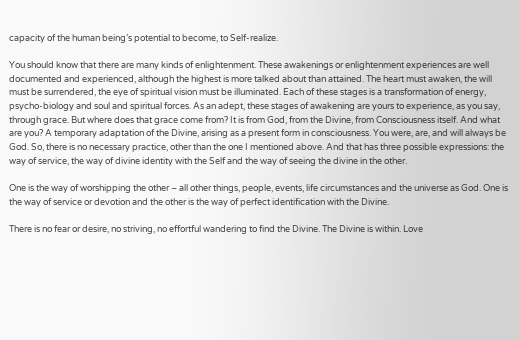capacity of the human being’s potential to become, to Self-realize.

You should know that there are many kinds of enlightenment. These awakenings or enlightenment experiences are well documented and experienced, although the highest is more talked about than attained. The heart must awaken, the will must be surrendered, the eye of spiritual vision must be illuminated. Each of these stages is a transformation of energy, psycho-biology and soul and spiritual forces. As an adept, these stages of awakening are yours to experience, as you say, through grace. But where does that grace come from? It is from God, from the Divine, from Consciousness itself. And what are you? A temporary adaptation of the Divine, arising as a present form in consciousness. You were, are, and will always be God. So, there is no necessary practice, other than the one I mentioned above. And that has three possible expressions: the way of service, the way of divine identity with the Self and the way of seeing the divine in the other.

One is the way of worshipping the other – all other things, people, events, life circumstances and the universe as God. One is the way of service or devotion and the other is the way of perfect identification with the Divine.

There is no fear or desire, no striving, no effortful wandering to find the Divine. The Divine is within. Love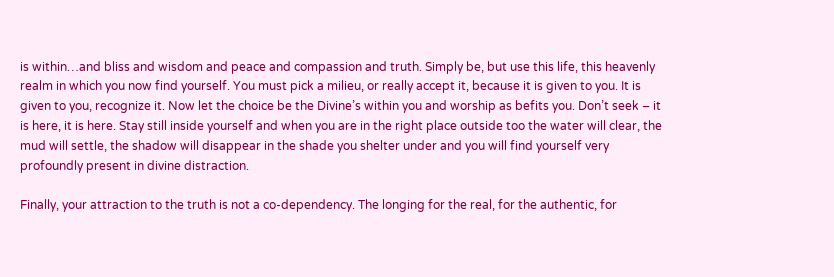is within…and bliss and wisdom and peace and compassion and truth. Simply be, but use this life, this heavenly realm in which you now find yourself. You must pick a milieu, or really accept it, because it is given to you. It is given to you, recognize it. Now let the choice be the Divine’s within you and worship as befits you. Don’t seek – it is here, it is here. Stay still inside yourself and when you are in the right place outside too the water will clear, the mud will settle, the shadow will disappear in the shade you shelter under and you will find yourself very profoundly present in divine distraction.

Finally, your attraction to the truth is not a co-dependency. The longing for the real, for the authentic, for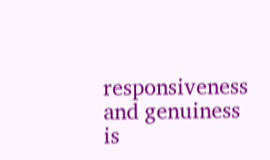responsiveness and genuiness is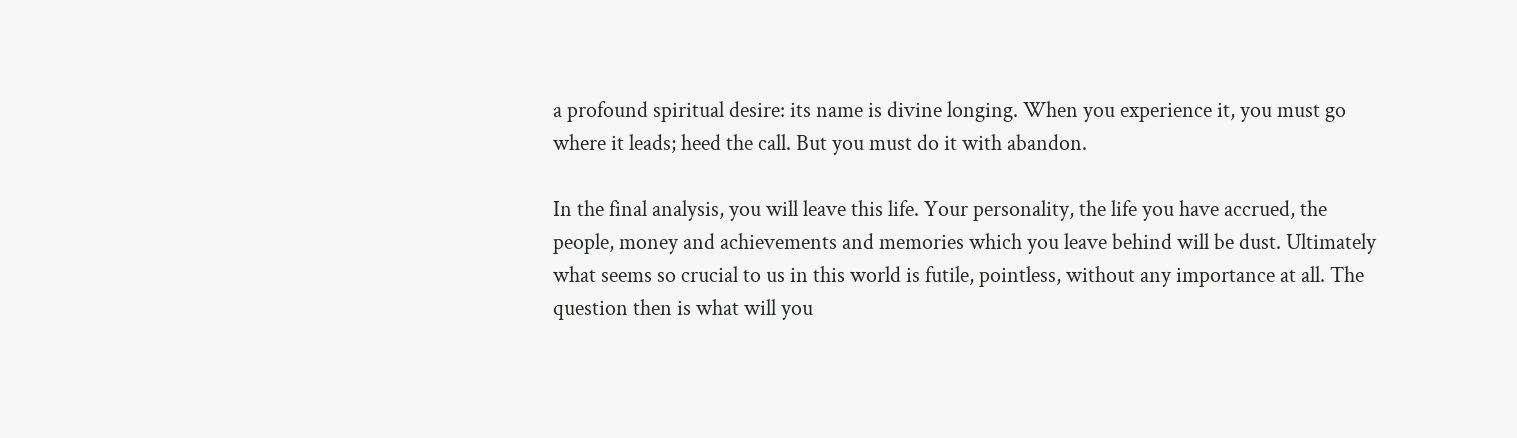a profound spiritual desire: its name is divine longing. When you experience it, you must go where it leads; heed the call. But you must do it with abandon.

In the final analysis, you will leave this life. Your personality, the life you have accrued, the people, money and achievements and memories which you leave behind will be dust. Ultimately what seems so crucial to us in this world is futile, pointless, without any importance at all. The question then is what will you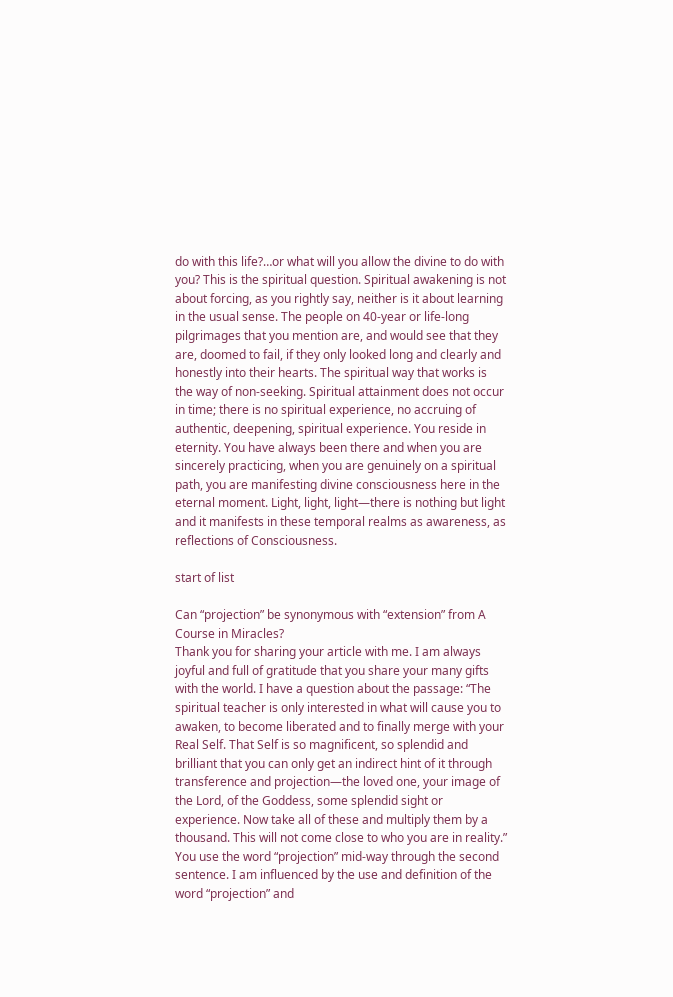do with this life?…or what will you allow the divine to do with you? This is the spiritual question. Spiritual awakening is not about forcing, as you rightly say, neither is it about learning in the usual sense. The people on 40-year or life-long pilgrimages that you mention are, and would see that they are, doomed to fail, if they only looked long and clearly and honestly into their hearts. The spiritual way that works is the way of non-seeking. Spiritual attainment does not occur in time; there is no spiritual experience, no accruing of authentic, deepening, spiritual experience. You reside in eternity. You have always been there and when you are sincerely practicing, when you are genuinely on a spiritual path, you are manifesting divine consciousness here in the eternal moment. Light, light, light—there is nothing but light and it manifests in these temporal realms as awareness, as reflections of Consciousness.

start of list

Can “projection” be synonymous with “extension” from A Course in Miracles?
Thank you for sharing your article with me. I am always joyful and full of gratitude that you share your many gifts with the world. I have a question about the passage: “The spiritual teacher is only interested in what will cause you to awaken, to become liberated and to finally merge with your Real Self. That Self is so magnificent, so splendid and brilliant that you can only get an indirect hint of it through transference and projection—the loved one, your image of the Lord, of the Goddess, some splendid sight or experience. Now take all of these and multiply them by a thousand. This will not come close to who you are in reality.”
You use the word “projection” mid-way through the second sentence. I am influenced by the use and definition of the word “projection” and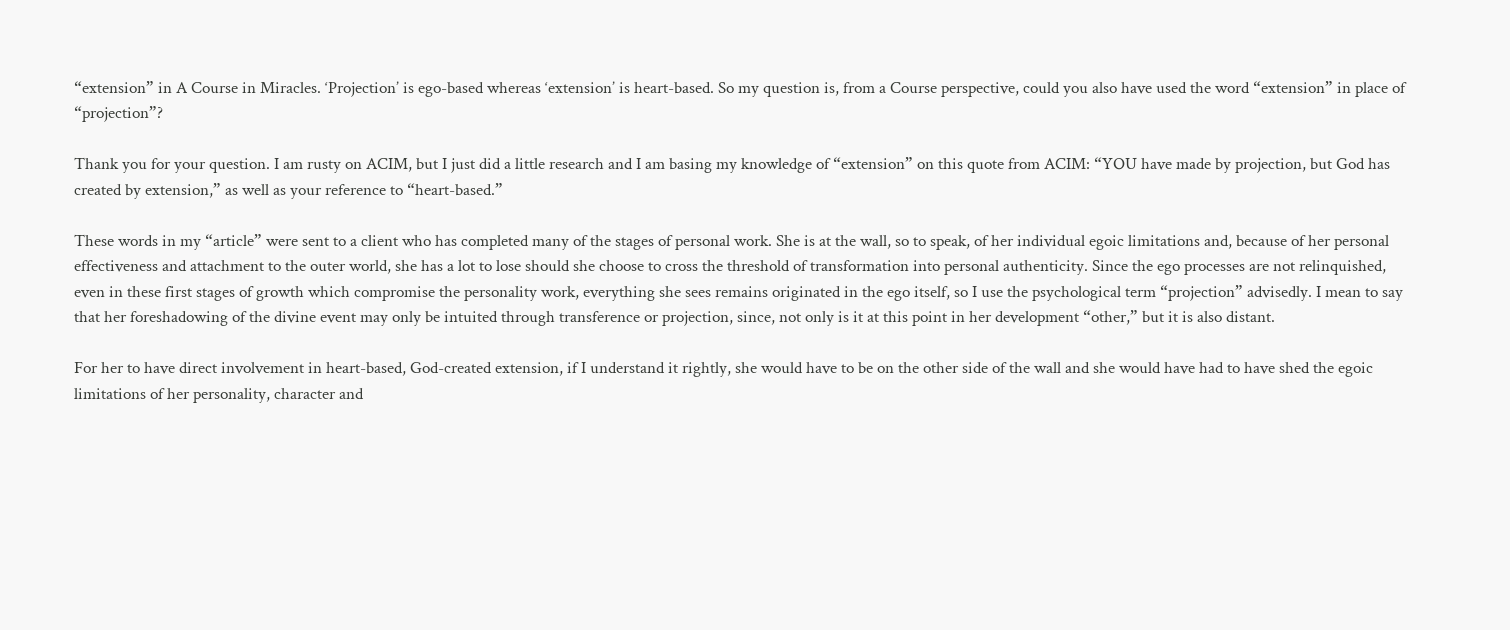“extension” in A Course in Miracles. ‘Projection’ is ego-based whereas ‘extension’ is heart-based. So my question is, from a Course perspective, could you also have used the word “extension” in place of “projection”?

Thank you for your question. I am rusty on ACIM, but I just did a little research and I am basing my knowledge of “extension” on this quote from ACIM: “YOU have made by projection, but God has created by extension,” as well as your reference to “heart-based.”

These words in my “article” were sent to a client who has completed many of the stages of personal work. She is at the wall, so to speak, of her individual egoic limitations and, because of her personal effectiveness and attachment to the outer world, she has a lot to lose should she choose to cross the threshold of transformation into personal authenticity. Since the ego processes are not relinquished, even in these first stages of growth which compromise the personality work, everything she sees remains originated in the ego itself, so I use the psychological term “projection” advisedly. I mean to say that her foreshadowing of the divine event may only be intuited through transference or projection, since, not only is it at this point in her development “other,” but it is also distant.

For her to have direct involvement in heart-based, God-created extension, if I understand it rightly, she would have to be on the other side of the wall and she would have had to have shed the egoic limitations of her personality, character and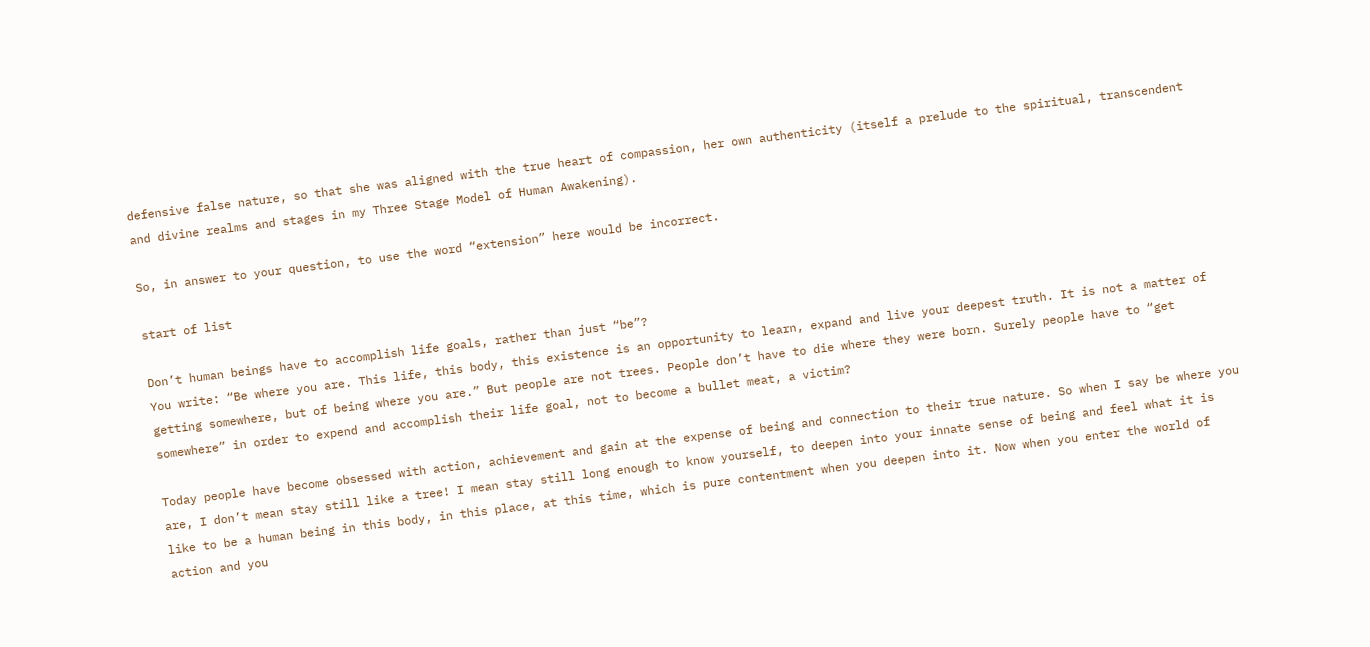defensive false nature, so that she was aligned with the true heart of compassion, her own authenticity (itself a prelude to the spiritual, transcendent and divine realms and stages in my Three Stage Model of Human Awakening).

So, in answer to your question, to use the word “extension” here would be incorrect.

start of list

Don’t human beings have to accomplish life goals, rather than just “be”?
You write: “Be where you are. This life, this body, this existence is an opportunity to learn, expand and live your deepest truth. It is not a matter of getting somewhere, but of being where you are.” But people are not trees. People don’t have to die where they were born. Surely people have to “get somewhere” in order to expend and accomplish their life goal, not to become a bullet meat, a victim?

Today people have become obsessed with action, achievement and gain at the expense of being and connection to their true nature. So when I say be where you are, I don’t mean stay still like a tree! I mean stay still long enough to know yourself, to deepen into your innate sense of being and feel what it is like to be a human being in this body, in this place, at this time, which is pure contentment when you deepen into it. Now when you enter the world of action and you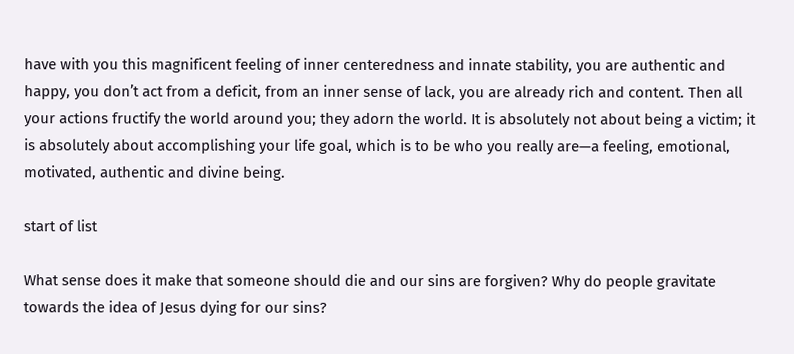have with you this magnificent feeling of inner centeredness and innate stability, you are authentic and happy, you don’t act from a deficit, from an inner sense of lack, you are already rich and content. Then all your actions fructify the world around you; they adorn the world. It is absolutely not about being a victim; it is absolutely about accomplishing your life goal, which is to be who you really are—a feeling, emotional, motivated, authentic and divine being.

start of list

What sense does it make that someone should die and our sins are forgiven? Why do people gravitate towards the idea of Jesus dying for our sins?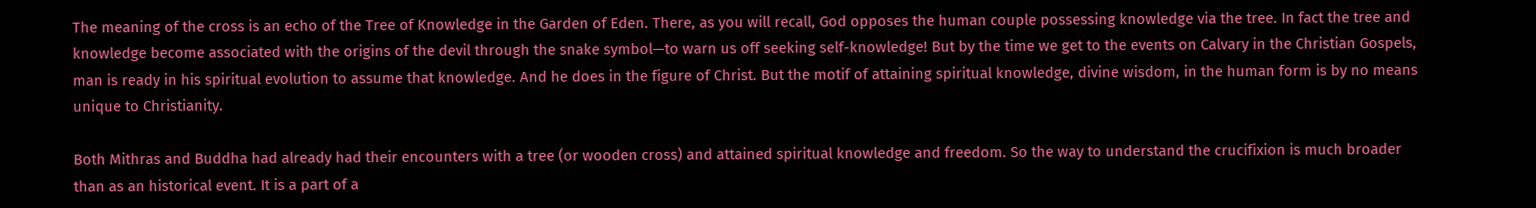The meaning of the cross is an echo of the Tree of Knowledge in the Garden of Eden. There, as you will recall, God opposes the human couple possessing knowledge via the tree. In fact the tree and knowledge become associated with the origins of the devil through the snake symbol—to warn us off seeking self-knowledge! But by the time we get to the events on Calvary in the Christian Gospels, man is ready in his spiritual evolution to assume that knowledge. And he does in the figure of Christ. But the motif of attaining spiritual knowledge, divine wisdom, in the human form is by no means unique to Christianity.

Both Mithras and Buddha had already had their encounters with a tree (or wooden cross) and attained spiritual knowledge and freedom. So the way to understand the crucifixion is much broader than as an historical event. It is a part of a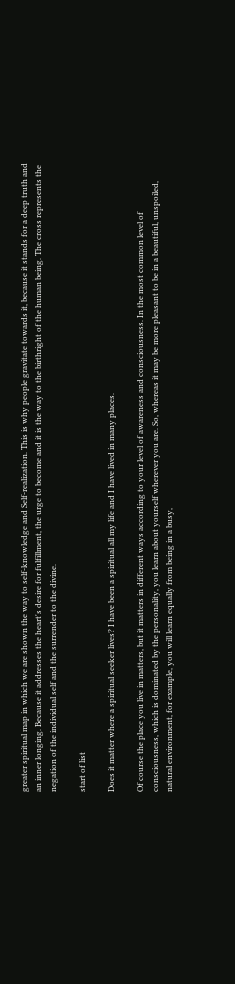greater spiritual map in which we are shown the way to self-knowledge and Self-realization. This is why people gravitate towards it, because it stands for a deep truth and an inner longing. Because it addresses the heart's desire for fulfillment, the urge to become and it is the way to the birthright of the human being. The cross represents the negation of the individual self and the surrender to the divine.

start of list

Does it matter where a spiritual seeker lives? I have been a spiritual all my life and I have lived in many places.

Of course the place you live in matters, but it matters in different ways according to your level of awareness and consciousness. In the most common level of consciousness, which is dominated by the personality, you learn about yourself wherever you are. So, whereas it may be more pleasant to be in a beautiful, unspoiled, natural environment, for example, you will learn equally from being in a busy,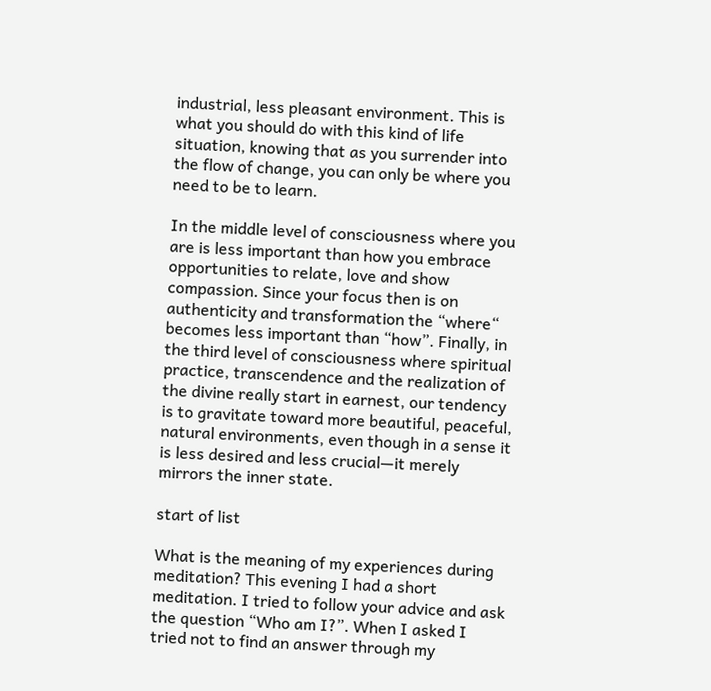industrial, less pleasant environment. This is what you should do with this kind of life situation, knowing that as you surrender into the flow of change, you can only be where you need to be to learn.

In the middle level of consciousness where you are is less important than how you embrace opportunities to relate, love and show compassion. Since your focus then is on authenticity and transformation the “where“ becomes less important than “how”. Finally, in the third level of consciousness where spiritual practice, transcendence and the realization of the divine really start in earnest, our tendency is to gravitate toward more beautiful, peaceful, natural environments, even though in a sense it is less desired and less crucial—it merely mirrors the inner state.

start of list

What is the meaning of my experiences during meditation? This evening I had a short meditation. I tried to follow your advice and ask the question “Who am I?”. When I asked I tried not to find an answer through my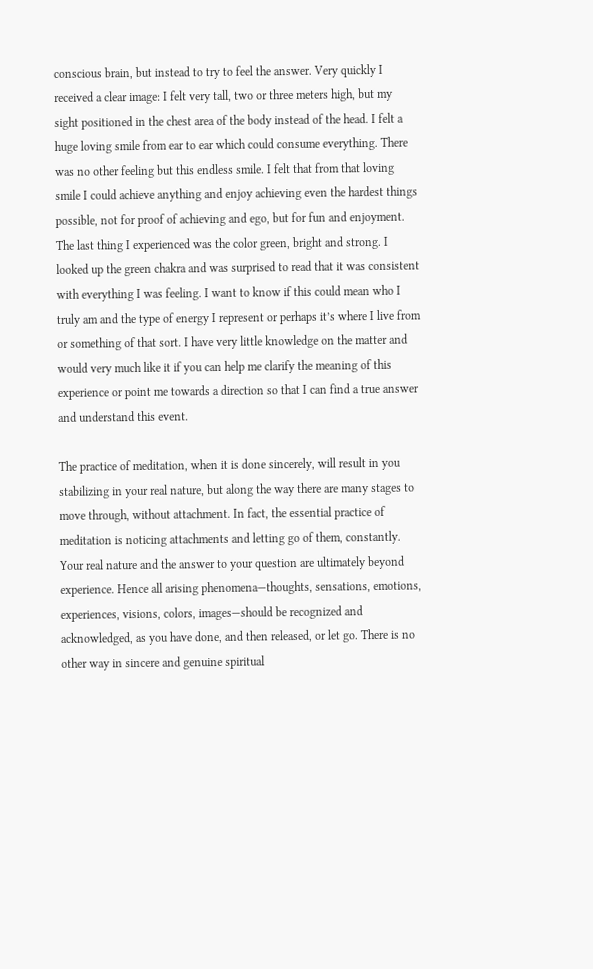conscious brain, but instead to try to feel the answer. Very quickly I received a clear image: I felt very tall, two or three meters high, but my sight positioned in the chest area of the body instead of the head. I felt a huge loving smile from ear to ear which could consume everything. There was no other feeling but this endless smile. I felt that from that loving smile I could achieve anything and enjoy achieving even the hardest things possible, not for proof of achieving and ego, but for fun and enjoyment. The last thing I experienced was the color green, bright and strong. I looked up the green chakra and was surprised to read that it was consistent with everything I was feeling. I want to know if this could mean who I truly am and the type of energy I represent or perhaps it’s where I live from or something of that sort. I have very little knowledge on the matter and would very much like it if you can help me clarify the meaning of this experience or point me towards a direction so that I can find a true answer and understand this event.

The practice of meditation, when it is done sincerely, will result in you stabilizing in your real nature, but along the way there are many stages to move through, without attachment. In fact, the essential practice of meditation is noticing attachments and letting go of them, constantly. Your real nature and the answer to your question are ultimately beyond experience. Hence all arising phenomena—thoughts, sensations, emotions, experiences, visions, colors, images—should be recognized and acknowledged, as you have done, and then released, or let go. There is no other way in sincere and genuine spiritual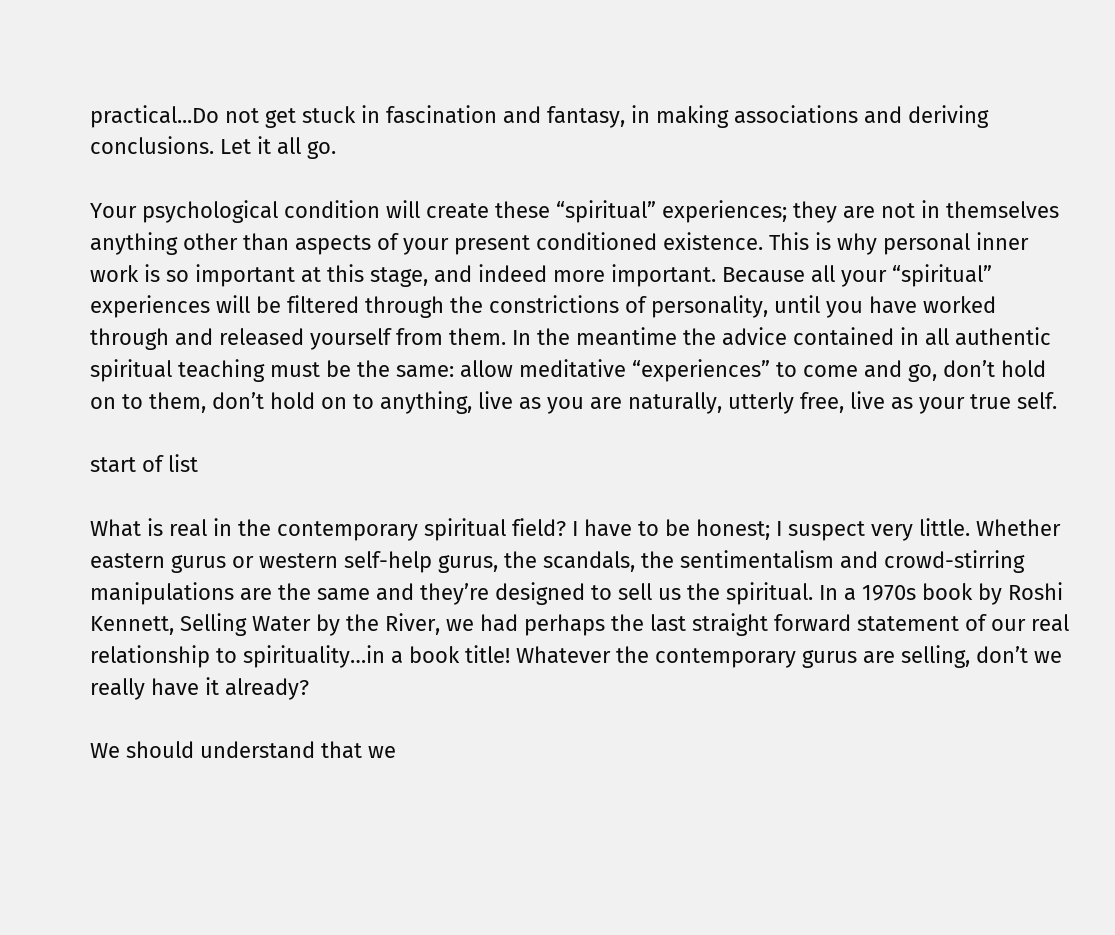practical...Do not get stuck in fascination and fantasy, in making associations and deriving conclusions. Let it all go.

Your psychological condition will create these “spiritual” experiences; they are not in themselves anything other than aspects of your present conditioned existence. This is why personal inner work is so important at this stage, and indeed more important. Because all your “spiritual” experiences will be filtered through the constrictions of personality, until you have worked through and released yourself from them. In the meantime the advice contained in all authentic spiritual teaching must be the same: allow meditative “experiences” to come and go, don’t hold on to them, don’t hold on to anything, live as you are naturally, utterly free, live as your true self.

start of list

What is real in the contemporary spiritual field? I have to be honest; I suspect very little. Whether eastern gurus or western self-help gurus, the scandals, the sentimentalism and crowd-stirring manipulations are the same and they’re designed to sell us the spiritual. In a 1970s book by Roshi Kennett, Selling Water by the River, we had perhaps the last straight forward statement of our real relationship to spirituality…in a book title! Whatever the contemporary gurus are selling, don’t we really have it already?

We should understand that we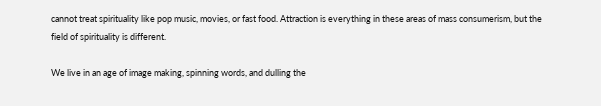cannot treat spirituality like pop music, movies, or fast food. Attraction is everything in these areas of mass consumerism, but the field of spirituality is different.

We live in an age of image making, spinning words, and dulling the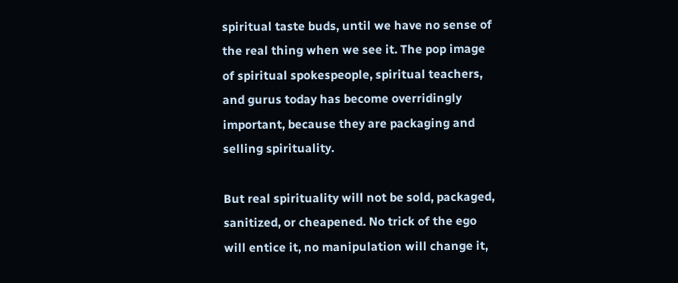spiritual taste buds, until we have no sense of the real thing when we see it. The pop image of spiritual spokespeople, spiritual teachers, and gurus today has become overridingly important, because they are packaging and selling spirituality.

But real spirituality will not be sold, packaged, sanitized, or cheapened. No trick of the ego will entice it, no manipulation will change it,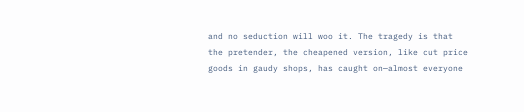and no seduction will woo it. The tragedy is that the pretender, the cheapened version, like cut price goods in gaudy shops, has caught on—almost everyone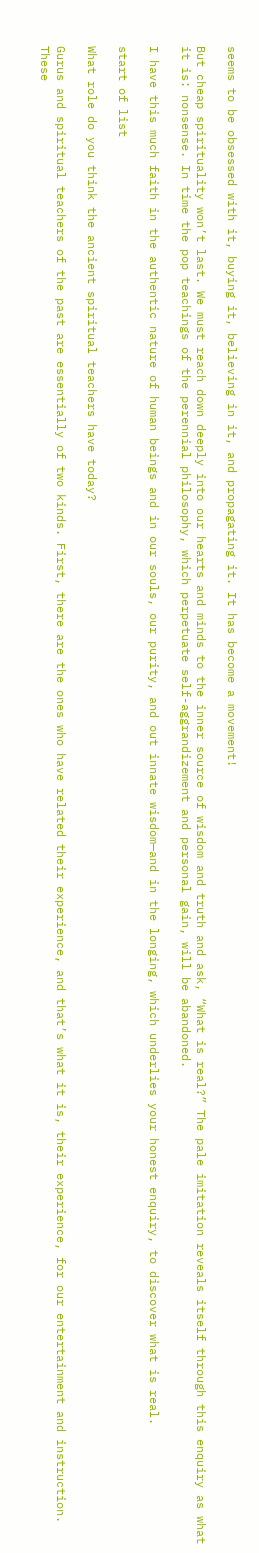seems to be obsessed with it, buying it, believing in it, and propagating it. It has become a movement!

But cheap spirituality won’t last. We must reach down deeply into our hearts and minds to the inner source of wisdom and truth and ask, “What is real?” The pale imitation reveals itself through this enquiry as what it is: nonsense. In time the pop teachings of the perennial philosophy, which perpetuate self-aggrandizement and personal gain, will be abandoned.

I have this much faith in the authentic nature of human beings and in our souls, our purity, and out innate wisdom—and in the longing, which underlies your honest enquiry, to discover what is real.

start of list

What role do you think the ancient spiritual teachers have today?

Gurus and spiritual teachers of the past are essentially of two kinds. First, there are the ones who have related their experience, and that’s what it is, their experience, for our entertainment and instruction. These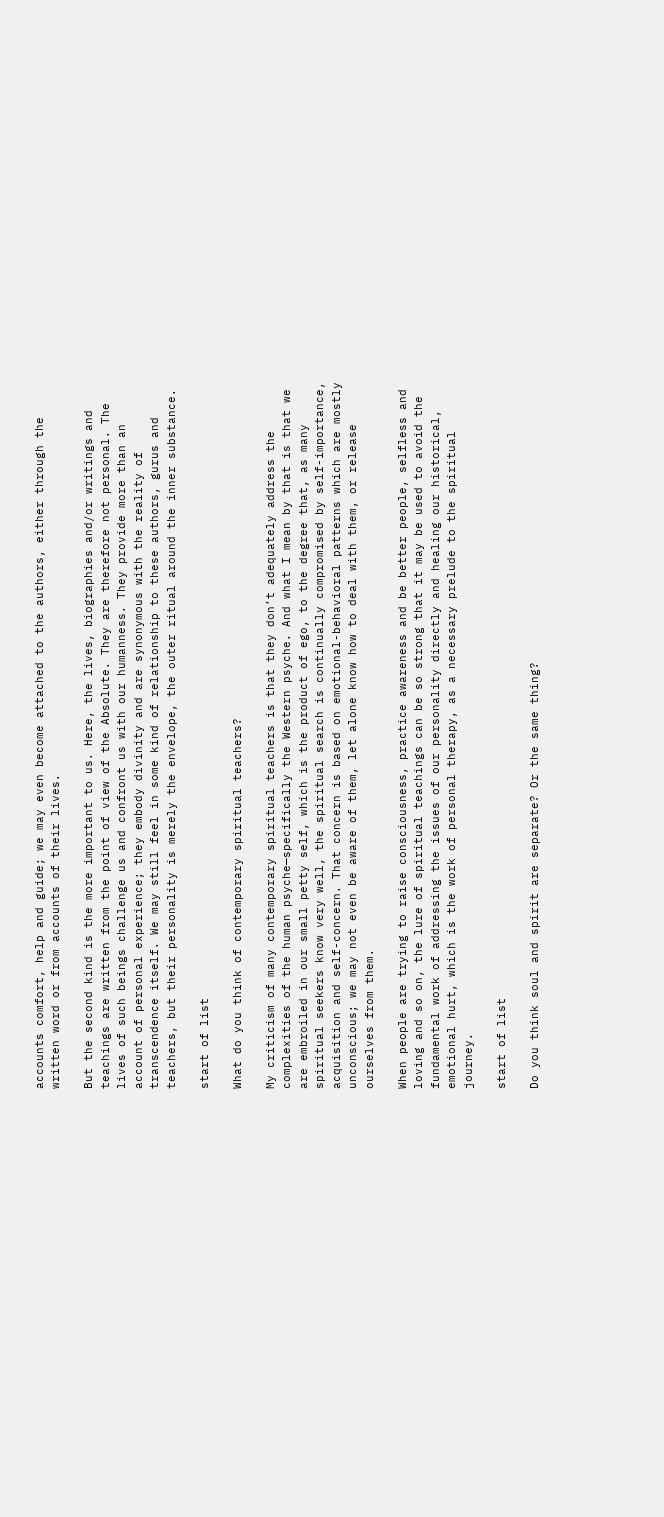accounts comfort, help and guide; we may even become attached to the authors, either through the written word or from accounts of their lives.

But the second kind is the more important to us. Here, the lives, biographies and/or writings and teachings are written from the point of view of the Absolute. They are therefore not personal. The lives of such beings challenge us and confront us with our humanness. They provide more than an account of personal experience; they embody divinity and are synonymous with the reality of transcendence itself. We may still feel in some kind of relationship to these authors, gurus and teachers, but their personality is merely the envelope, the outer ritual around the inner substance.

start of list

What do you think of contemporary spiritual teachers?

My criticism of many contemporary spiritual teachers is that they don’t adequately address the complexities of the human psyche—specifically the Western psyche. And what I mean by that is that we are embroiled in our small petty self, which is the product of ego, to the degree that, as many spiritual seekers know very well, the spiritual search is continually compromised by self-importance, acquisition and self-concern. That concern is based on emotional-behavioral patterns which are mostly unconscious; we may not even be aware of them, let alone know how to deal with them, or release ourselves from them.

When people are trying to raise consciousness, practice awareness and be better people, selfless and loving and so on, the lure of spiritual teachings can be so strong that it may be used to avoid the fundamental work of addressing the issues of our personality directly and healing our historical, emotional hurt, which is the work of personal therapy, as a necessary prelude to the spiritual journey.

start of list

Do you think soul and spirit are separate? Or the same thing?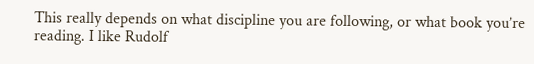This really depends on what discipline you are following, or what book you’re reading. I like Rudolf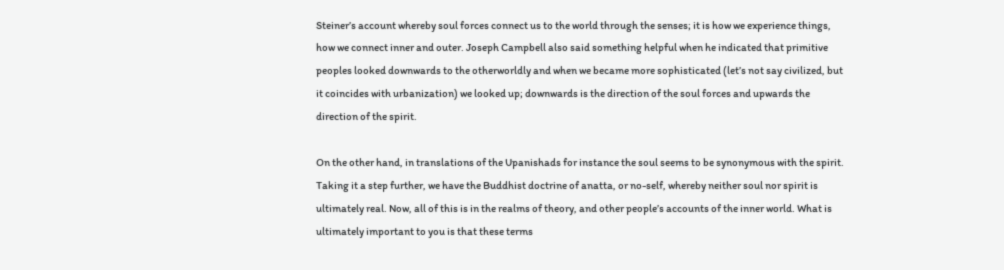Steiner’s account whereby soul forces connect us to the world through the senses; it is how we experience things, how we connect inner and outer. Joseph Campbell also said something helpful when he indicated that primitive peoples looked downwards to the otherworldly and when we became more sophisticated (let’s not say civilized, but it coincides with urbanization) we looked up; downwards is the direction of the soul forces and upwards the direction of the spirit.

On the other hand, in translations of the Upanishads for instance the soul seems to be synonymous with the spirit. Taking it a step further, we have the Buddhist doctrine of anatta, or no-self, whereby neither soul nor spirit is ultimately real. Now, all of this is in the realms of theory, and other people’s accounts of the inner world. What is ultimately important to you is that these terms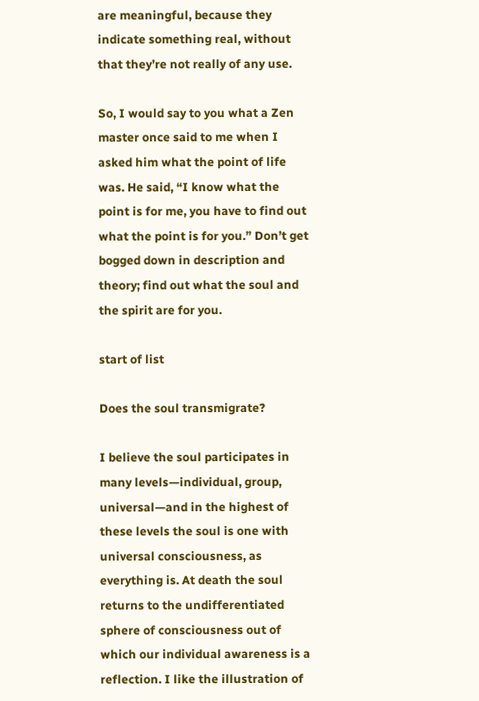are meaningful, because they indicate something real, without that they’re not really of any use.

So, I would say to you what a Zen master once said to me when I asked him what the point of life was. He said, “I know what the point is for me, you have to find out what the point is for you.” Don’t get bogged down in description and theory; find out what the soul and the spirit are for you.

start of list

Does the soul transmigrate?

I believe the soul participates in many levels—individual, group, universal—and in the highest of these levels the soul is one with universal consciousness, as everything is. At death the soul returns to the undifferentiated sphere of consciousness out of which our individual awareness is a reflection. I like the illustration of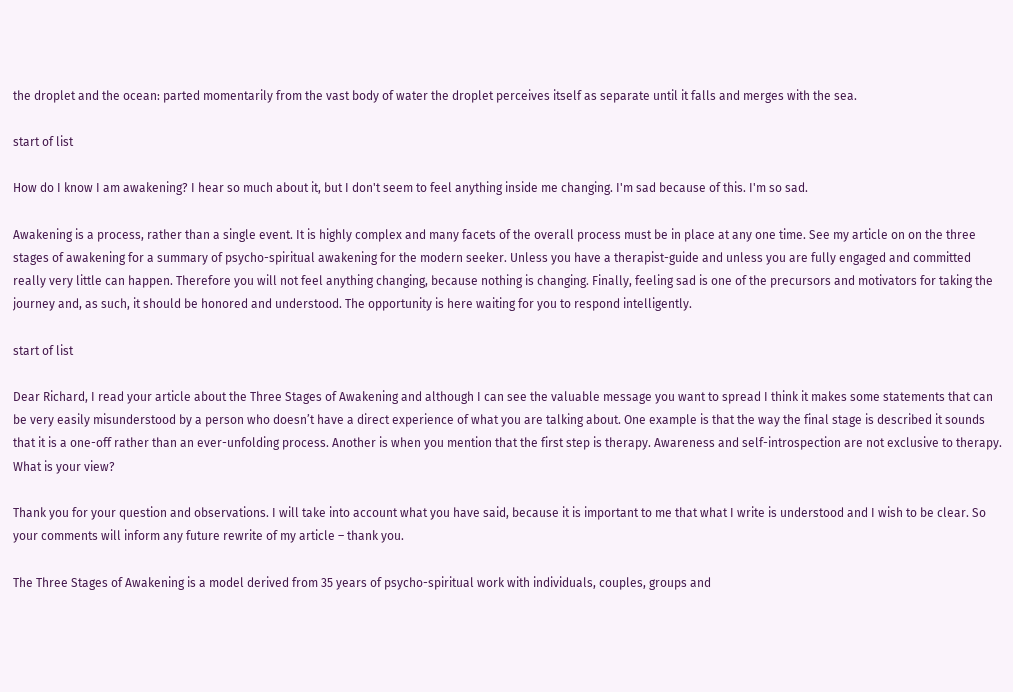the droplet and the ocean: parted momentarily from the vast body of water the droplet perceives itself as separate until it falls and merges with the sea.

start of list

How do I know I am awakening? I hear so much about it, but I don't seem to feel anything inside me changing. I'm sad because of this. I'm so sad.

Awakening is a process, rather than a single event. It is highly complex and many facets of the overall process must be in place at any one time. See my article on on the three stages of awakening for a summary of psycho-spiritual awakening for the modern seeker. Unless you have a therapist-guide and unless you are fully engaged and committed really very little can happen. Therefore you will not feel anything changing, because nothing is changing. Finally, feeling sad is one of the precursors and motivators for taking the journey and, as such, it should be honored and understood. The opportunity is here waiting for you to respond intelligently.

start of list

Dear Richard, I read your article about the Three Stages of Awakening and although I can see the valuable message you want to spread I think it makes some statements that can be very easily misunderstood by a person who doesn’t have a direct experience of what you are talking about. One example is that the way the final stage is described it sounds that it is a one-off rather than an ever-unfolding process. Another is when you mention that the first step is therapy. Awareness and self-introspection are not exclusive to therapy. What is your view?

Thank you for your question and observations. I will take into account what you have said, because it is important to me that what I write is understood and I wish to be clear. So your comments will inform any future rewrite of my article – thank you.

The Three Stages of Awakening is a model derived from 35 years of psycho-spiritual work with individuals, couples, groups and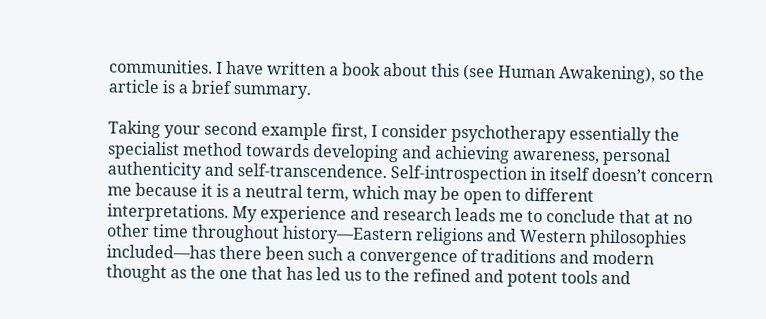communities. I have written a book about this (see Human Awakening), so the article is a brief summary.

Taking your second example first, I consider psychotherapy essentially the specialist method towards developing and achieving awareness, personal authenticity and self-transcendence. Self-introspection in itself doesn’t concern me because it is a neutral term, which may be open to different interpretations. My experience and research leads me to conclude that at no other time throughout history—Eastern religions and Western philosophies included—has there been such a convergence of traditions and modern thought as the one that has led us to the refined and potent tools and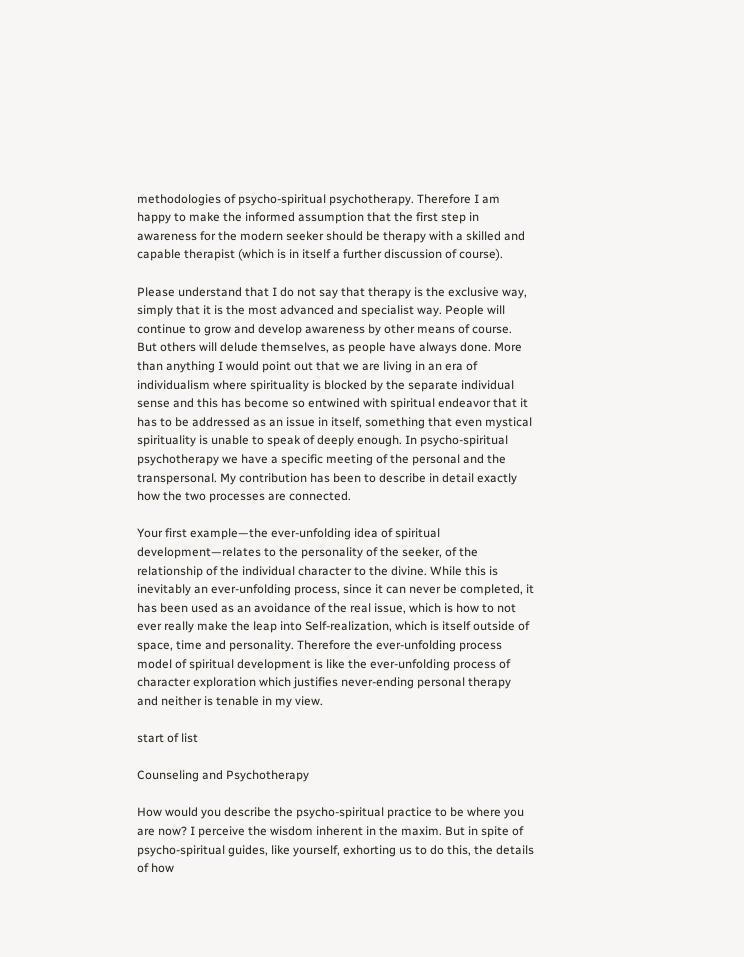methodologies of psycho-spiritual psychotherapy. Therefore I am happy to make the informed assumption that the first step in awareness for the modern seeker should be therapy with a skilled and capable therapist (which is in itself a further discussion of course).

Please understand that I do not say that therapy is the exclusive way, simply that it is the most advanced and specialist way. People will continue to grow and develop awareness by other means of course. But others will delude themselves, as people have always done. More than anything I would point out that we are living in an era of individualism where spirituality is blocked by the separate individual sense and this has become so entwined with spiritual endeavor that it has to be addressed as an issue in itself, something that even mystical spirituality is unable to speak of deeply enough. In psycho-spiritual psychotherapy we have a specific meeting of the personal and the transpersonal. My contribution has been to describe in detail exactly how the two processes are connected.

Your first example—the ever-unfolding idea of spiritual development—relates to the personality of the seeker, of the relationship of the individual character to the divine. While this is inevitably an ever-unfolding process, since it can never be completed, it has been used as an avoidance of the real issue, which is how to not ever really make the leap into Self-realization, which is itself outside of space, time and personality. Therefore the ever-unfolding process model of spiritual development is like the ever-unfolding process of character exploration which justifies never-ending personal therapy and neither is tenable in my view.

start of list

Counseling and Psychotherapy

How would you describe the psycho-spiritual practice to be where you are now? I perceive the wisdom inherent in the maxim. But in spite of psycho-spiritual guides, like yourself, exhorting us to do this, the details of how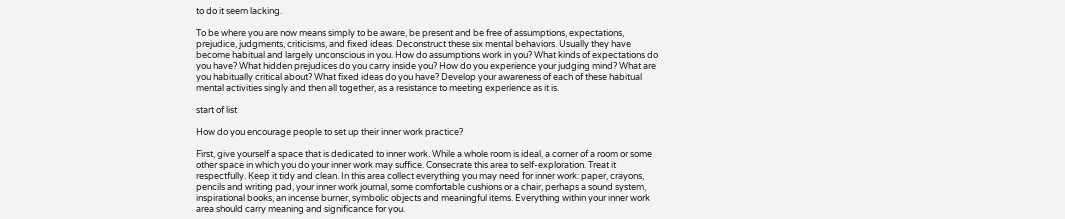to do it seem lacking.

To be where you are now means simply to be aware, be present and be free of assumptions, expectations, prejudice, judgments, criticisms, and fixed ideas. Deconstruct these six mental behaviors. Usually they have become habitual and largely unconscious in you. How do assumptions work in you? What kinds of expectations do you have? What hidden prejudices do you carry inside you? How do you experience your judging mind? What are you habitually critical about? What fixed ideas do you have? Develop your awareness of each of these habitual mental activities singly and then all together, as a resistance to meeting experience as it is.

start of list

How do you encourage people to set up their inner work practice?

First, give yourself a space that is dedicated to inner work. While a whole room is ideal, a corner of a room or some other space in which you do your inner work may suffice. Consecrate this area to self-exploration. Treat it respectfully. Keep it tidy and clean. In this area collect everything you may need for inner work: paper, crayons, pencils and writing pad, your inner work journal, some comfortable cushions or a chair, perhaps a sound system, inspirational books, an incense burner, symbolic objects and meaningful items. Everything within your inner work area should carry meaning and significance for you.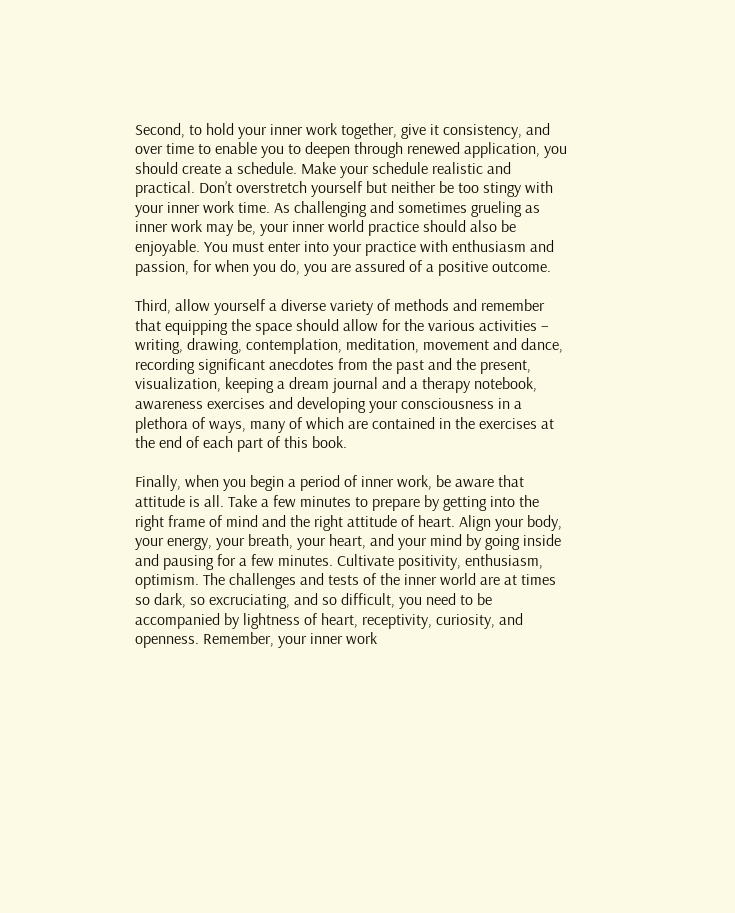Second, to hold your inner work together, give it consistency, and over time to enable you to deepen through renewed application, you should create a schedule. Make your schedule realistic and practical. Don’t overstretch yourself but neither be too stingy with your inner work time. As challenging and sometimes grueling as inner work may be, your inner world practice should also be enjoyable. You must enter into your practice with enthusiasm and passion, for when you do, you are assured of a positive outcome.

Third, allow yourself a diverse variety of methods and remember that equipping the space should allow for the various activities – writing, drawing, contemplation, meditation, movement and dance, recording significant anecdotes from the past and the present, visualization, keeping a dream journal and a therapy notebook, awareness exercises and developing your consciousness in a plethora of ways, many of which are contained in the exercises at the end of each part of this book.

Finally, when you begin a period of inner work, be aware that attitude is all. Take a few minutes to prepare by getting into the right frame of mind and the right attitude of heart. Align your body, your energy, your breath, your heart, and your mind by going inside and pausing for a few minutes. Cultivate positivity, enthusiasm, optimism. The challenges and tests of the inner world are at times so dark, so excruciating, and so difficult, you need to be accompanied by lightness of heart, receptivity, curiosity, and openness. Remember, your inner work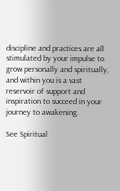discipline and practices are all stimulated by your impulse to grow personally and spiritually, and within you is a vast reservoir of support and inspiration to succeed in your journey to awakening.

See Spiritual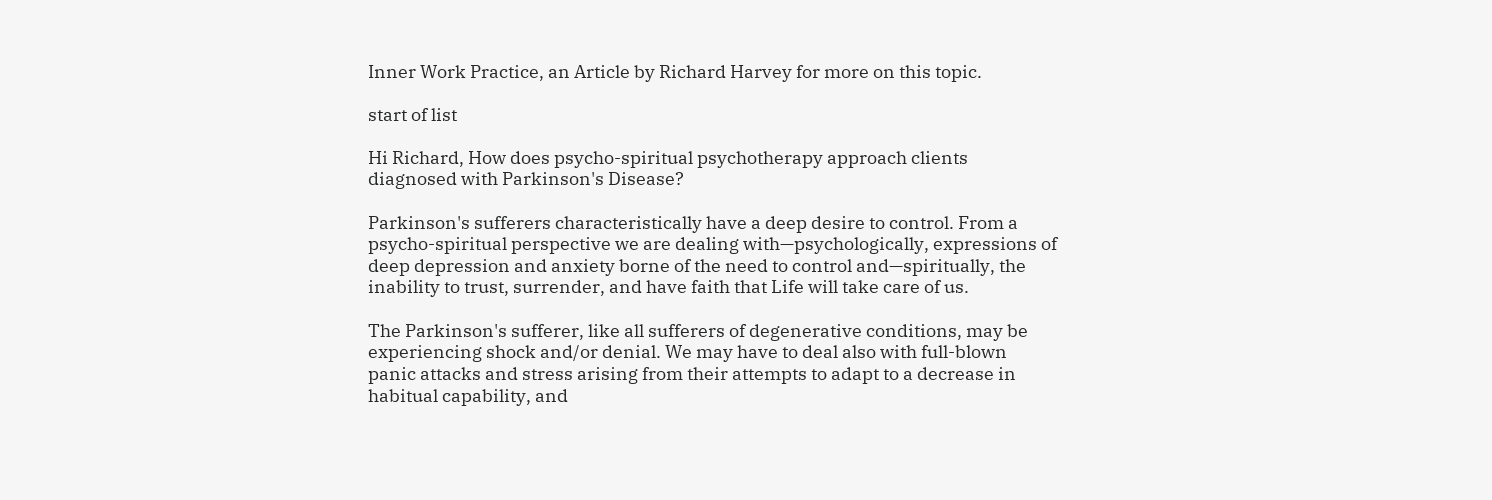Inner Work Practice, an Article by Richard Harvey for more on this topic.

start of list

Hi Richard, How does psycho-spiritual psychotherapy approach clients diagnosed with Parkinson's Disease?

Parkinson's sufferers characteristically have a deep desire to control. From a psycho-spiritual perspective we are dealing with—psychologically, expressions of deep depression and anxiety borne of the need to control and—spiritually, the inability to trust, surrender, and have faith that Life will take care of us.

The Parkinson's sufferer, like all sufferers of degenerative conditions, may be experiencing shock and/or denial. We may have to deal also with full-blown panic attacks and stress arising from their attempts to adapt to a decrease in habitual capability, and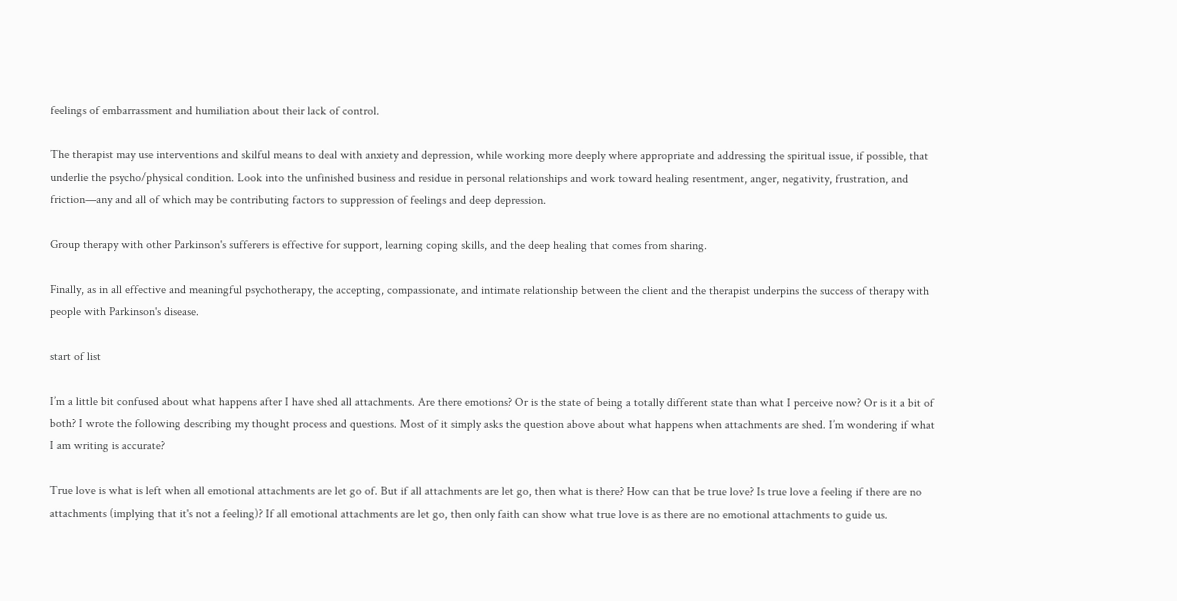feelings of embarrassment and humiliation about their lack of control.

The therapist may use interventions and skilful means to deal with anxiety and depression, while working more deeply where appropriate and addressing the spiritual issue, if possible, that underlie the psycho/physical condition. Look into the unfinished business and residue in personal relationships and work toward healing resentment, anger, negativity, frustration, and friction—any and all of which may be contributing factors to suppression of feelings and deep depression.

Group therapy with other Parkinson's sufferers is effective for support, learning coping skills, and the deep healing that comes from sharing.

Finally, as in all effective and meaningful psychotherapy, the accepting, compassionate, and intimate relationship between the client and the therapist underpins the success of therapy with people with Parkinson's disease.

start of list

I’m a little bit confused about what happens after I have shed all attachments. Are there emotions? Or is the state of being a totally different state than what I perceive now? Or is it a bit of both? I wrote the following describing my thought process and questions. Most of it simply asks the question above about what happens when attachments are shed. I’m wondering if what I am writing is accurate?

True love is what is left when all emotional attachments are let go of. But if all attachments are let go, then what is there? How can that be true love? Is true love a feeling if there are no attachments (implying that it's not a feeling)? If all emotional attachments are let go, then only faith can show what true love is as there are no emotional attachments to guide us.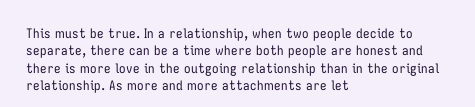This must be true. In a relationship, when two people decide to separate, there can be a time where both people are honest and there is more love in the outgoing relationship than in the original relationship. As more and more attachments are let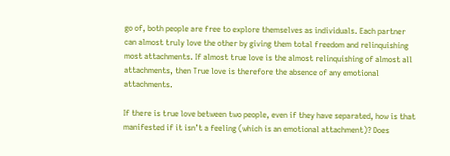go of, both people are free to explore themselves as individuals. Each partner can almost truly love the other by giving them total freedom and relinquishing most attachments. If almost true love is the almost relinquishing of almost all attachments, then True love is therefore the absence of any emotional attachments.

If there is true love between two people, even if they have separated, how is that manifested if it isn’t a feeling (which is an emotional attachment)? Does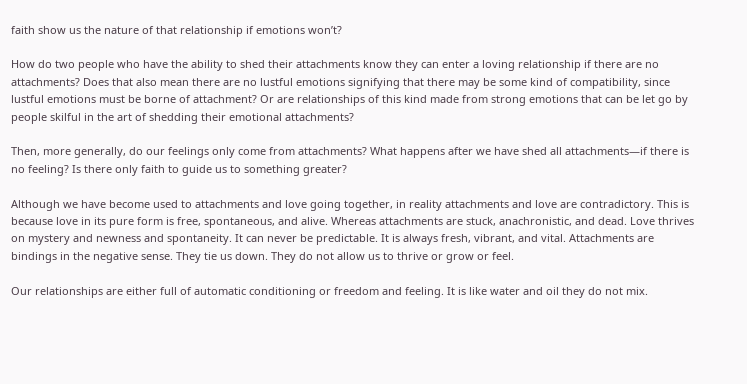faith show us the nature of that relationship if emotions won’t?

How do two people who have the ability to shed their attachments know they can enter a loving relationship if there are no attachments? Does that also mean there are no lustful emotions signifying that there may be some kind of compatibility, since lustful emotions must be borne of attachment? Or are relationships of this kind made from strong emotions that can be let go by people skilful in the art of shedding their emotional attachments?

Then, more generally, do our feelings only come from attachments? What happens after we have shed all attachments—if there is no feeling? Is there only faith to guide us to something greater?

Although we have become used to attachments and love going together, in reality attachments and love are contradictory. This is because love in its pure form is free, spontaneous, and alive. Whereas attachments are stuck, anachronistic, and dead. Love thrives on mystery and newness and spontaneity. It can never be predictable. It is always fresh, vibrant, and vital. Attachments are bindings in the negative sense. They tie us down. They do not allow us to thrive or grow or feel.

Our relationships are either full of automatic conditioning or freedom and feeling. It is like water and oil they do not mix.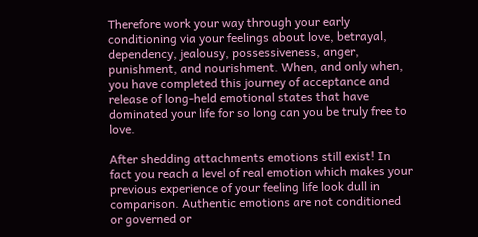Therefore work your way through your early conditioning via your feelings about love, betrayal, dependency, jealousy, possessiveness, anger, punishment, and nourishment. When, and only when, you have completed this journey of acceptance and release of long-held emotional states that have dominated your life for so long can you be truly free to love.

After shedding attachments emotions still exist! In fact you reach a level of real emotion which makes your previous experience of your feeling life look dull in comparison. Authentic emotions are not conditioned or governed or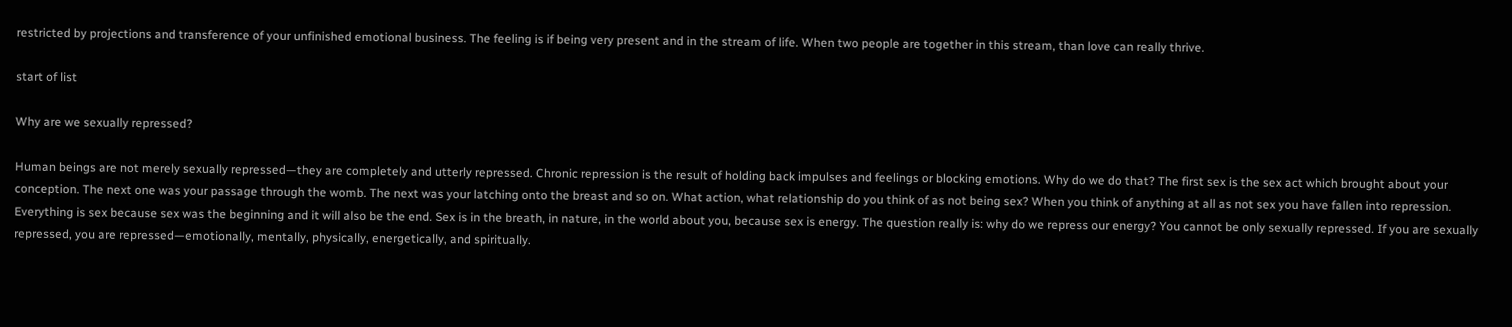restricted by projections and transference of your unfinished emotional business. The feeling is if being very present and in the stream of life. When two people are together in this stream, than love can really thrive.

start of list

Why are we sexually repressed?

Human beings are not merely sexually repressed—they are completely and utterly repressed. Chronic repression is the result of holding back impulses and feelings or blocking emotions. Why do we do that? The first sex is the sex act which brought about your conception. The next one was your passage through the womb. The next was your latching onto the breast and so on. What action, what relationship do you think of as not being sex? When you think of anything at all as not sex you have fallen into repression. Everything is sex because sex was the beginning and it will also be the end. Sex is in the breath, in nature, in the world about you, because sex is energy. The question really is: why do we repress our energy? You cannot be only sexually repressed. If you are sexually repressed, you are repressed—emotionally, mentally, physically, energetically, and spiritually.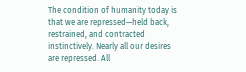The condition of humanity today is that we are repressed—held back, restrained, and contracted instinctively. Nearly all our desires are repressed. All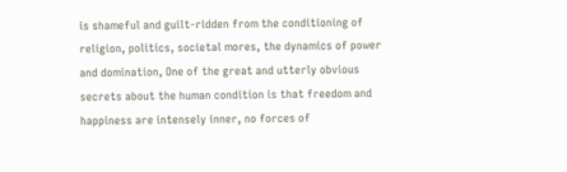is shameful and guilt-ridden from the conditioning of religion, politics, societal mores, the dynamics of power and domination, One of the great and utterly obvious secrets about the human condition is that freedom and happiness are intensely inner, no forces of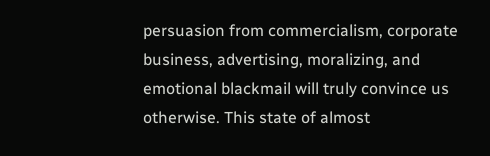persuasion from commercialism, corporate business, advertising, moralizing, and emotional blackmail will truly convince us otherwise. This state of almost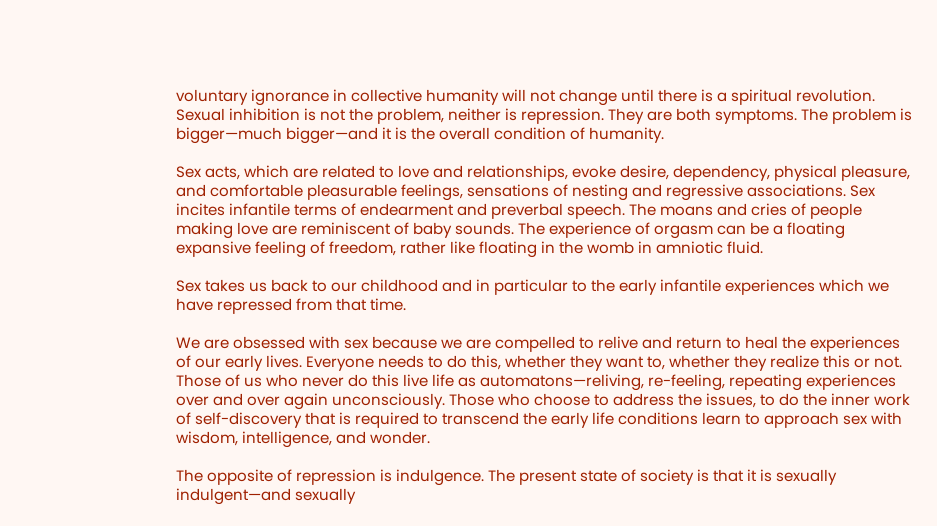voluntary ignorance in collective humanity will not change until there is a spiritual revolution. Sexual inhibition is not the problem, neither is repression. They are both symptoms. The problem is bigger—much bigger—and it is the overall condition of humanity.

Sex acts, which are related to love and relationships, evoke desire, dependency, physical pleasure, and comfortable pleasurable feelings, sensations of nesting and regressive associations. Sex incites infantile terms of endearment and preverbal speech. The moans and cries of people making love are reminiscent of baby sounds. The experience of orgasm can be a floating expansive feeling of freedom, rather like floating in the womb in amniotic fluid.

Sex takes us back to our childhood and in particular to the early infantile experiences which we have repressed from that time.

We are obsessed with sex because we are compelled to relive and return to heal the experiences of our early lives. Everyone needs to do this, whether they want to, whether they realize this or not. Those of us who never do this live life as automatons—reliving, re-feeling, repeating experiences over and over again unconsciously. Those who choose to address the issues, to do the inner work of self-discovery that is required to transcend the early life conditions learn to approach sex with wisdom, intelligence, and wonder.

The opposite of repression is indulgence. The present state of society is that it is sexually indulgent—and sexually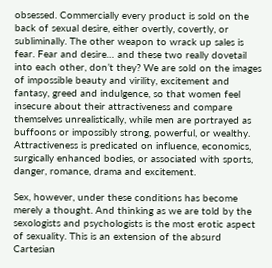obsessed. Commercially every product is sold on the back of sexual desire, either overtly, covertly, or subliminally. The other weapon to wrack up sales is fear. Fear and desire… and these two really dovetail into each other, don’t they? We are sold on the images of impossible beauty and virility, excitement and fantasy, greed and indulgence, so that women feel insecure about their attractiveness and compare themselves unrealistically, while men are portrayed as buffoons or impossibly strong, powerful, or wealthy. Attractiveness is predicated on influence, economics, surgically enhanced bodies, or associated with sports, danger, romance, drama and excitement.

Sex, however, under these conditions has become merely a thought. And thinking as we are told by the sexologists and psychologists is the most erotic aspect of sexuality. This is an extension of the absurd Cartesian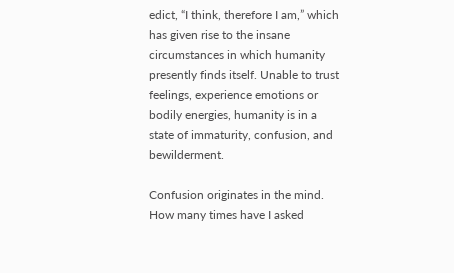edict, “I think, therefore I am,” which has given rise to the insane circumstances in which humanity presently finds itself. Unable to trust feelings, experience emotions or bodily energies, humanity is in a state of immaturity, confusion, and bewilderment.

Confusion originates in the mind. How many times have I asked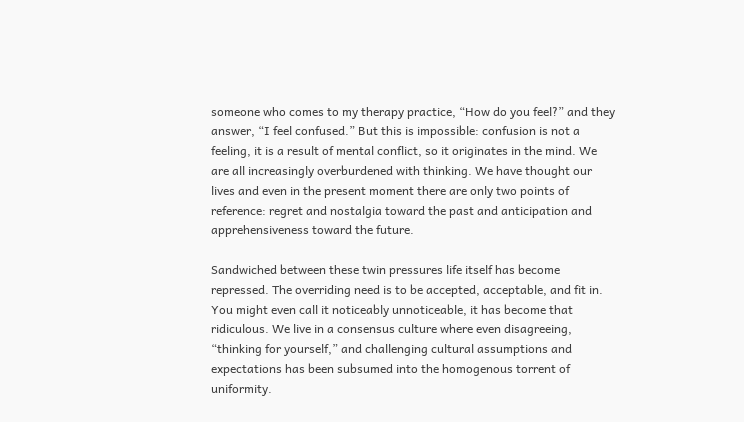someone who comes to my therapy practice, “How do you feel?” and they answer, “I feel confused.” But this is impossible: confusion is not a feeling, it is a result of mental conflict, so it originates in the mind. We are all increasingly overburdened with thinking. We have thought our lives and even in the present moment there are only two points of reference: regret and nostalgia toward the past and anticipation and apprehensiveness toward the future.

Sandwiched between these twin pressures life itself has become repressed. The overriding need is to be accepted, acceptable, and fit in. You might even call it noticeably unnoticeable, it has become that ridiculous. We live in a consensus culture where even disagreeing, “thinking for yourself,” and challenging cultural assumptions and expectations has been subsumed into the homogenous torrent of uniformity.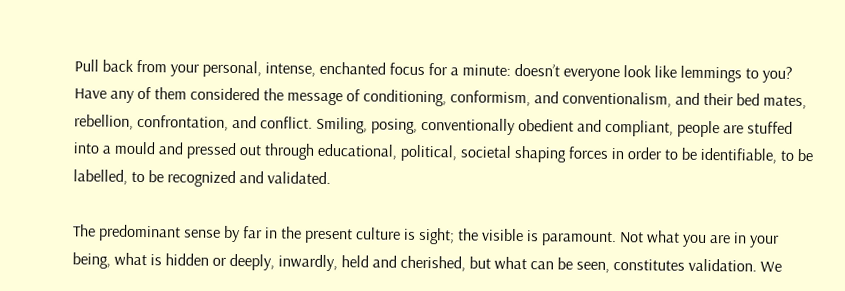Pull back from your personal, intense, enchanted focus for a minute: doesn’t everyone look like lemmings to you? Have any of them considered the message of conditioning, conformism, and conventionalism, and their bed mates, rebellion, confrontation, and conflict. Smiling, posing, conventionally obedient and compliant, people are stuffed into a mould and pressed out through educational, political, societal shaping forces in order to be identifiable, to be labelled, to be recognized and validated.

The predominant sense by far in the present culture is sight; the visible is paramount. Not what you are in your being, what is hidden or deeply, inwardly, held and cherished, but what can be seen, constitutes validation. We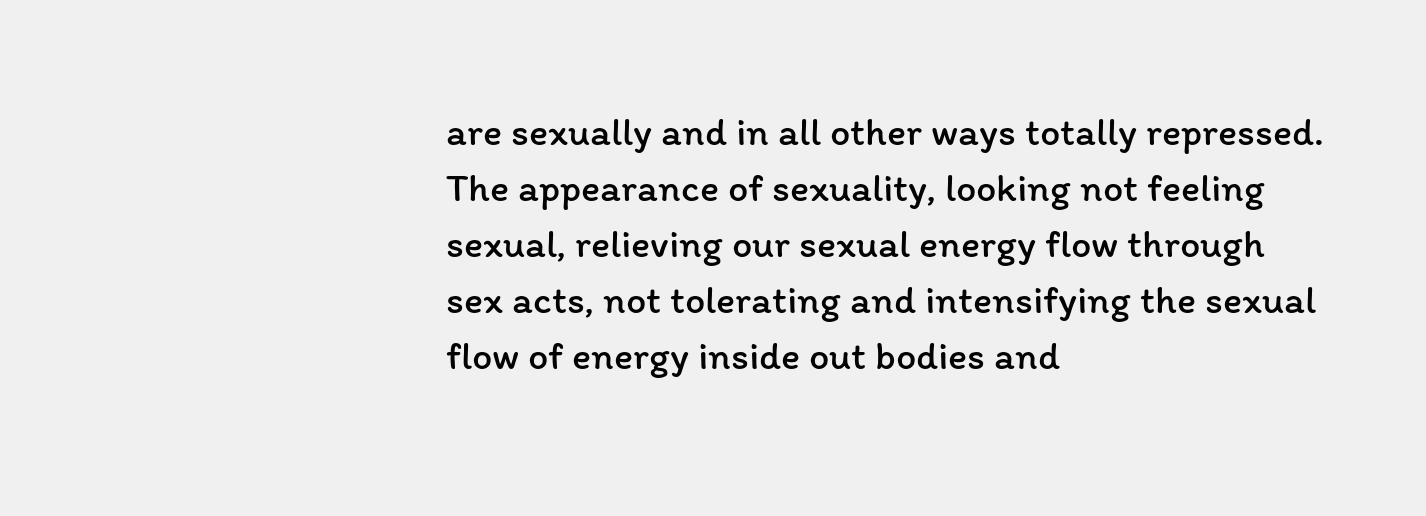are sexually and in all other ways totally repressed. The appearance of sexuality, looking not feeling sexual, relieving our sexual energy flow through sex acts, not tolerating and intensifying the sexual flow of energy inside out bodies and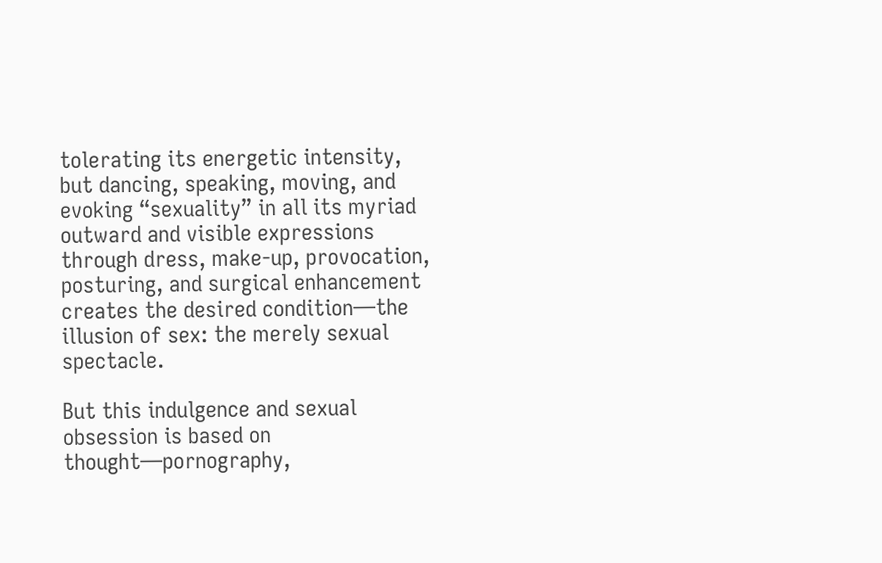tolerating its energetic intensity, but dancing, speaking, moving, and evoking “sexuality” in all its myriad outward and visible expressions through dress, make-up, provocation, posturing, and surgical enhancement creates the desired condition—the illusion of sex: the merely sexual spectacle.

But this indulgence and sexual obsession is based on thought—pornography,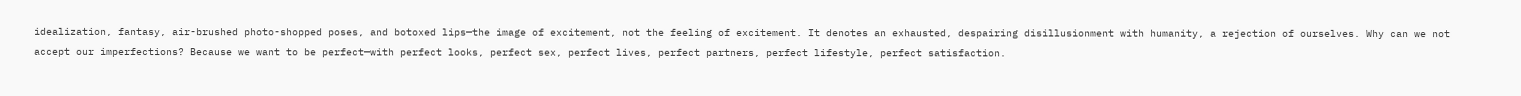idealization, fantasy, air-brushed photo-shopped poses, and botoxed lips—the image of excitement, not the feeling of excitement. It denotes an exhausted, despairing disillusionment with humanity, a rejection of ourselves. Why can we not accept our imperfections? Because we want to be perfect—with perfect looks, perfect sex, perfect lives, perfect partners, perfect lifestyle, perfect satisfaction.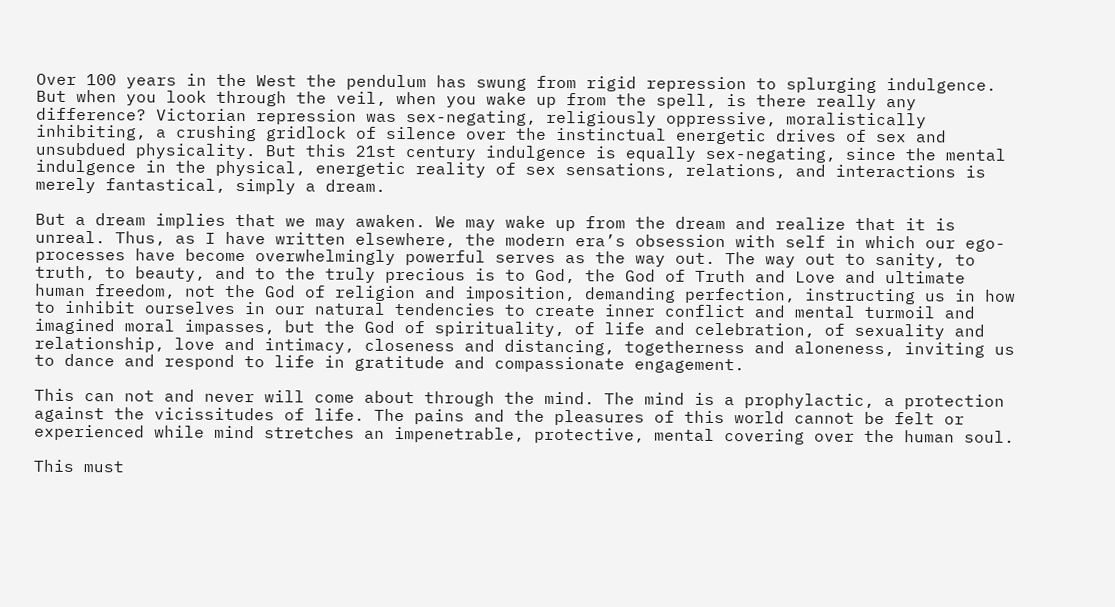Over 100 years in the West the pendulum has swung from rigid repression to splurging indulgence. But when you look through the veil, when you wake up from the spell, is there really any difference? Victorian repression was sex-negating, religiously oppressive, moralistically inhibiting, a crushing gridlock of silence over the instinctual energetic drives of sex and unsubdued physicality. But this 21st century indulgence is equally sex-negating, since the mental indulgence in the physical, energetic reality of sex sensations, relations, and interactions is merely fantastical, simply a dream.

But a dream implies that we may awaken. We may wake up from the dream and realize that it is unreal. Thus, as I have written elsewhere, the modern era’s obsession with self in which our ego-processes have become overwhelmingly powerful serves as the way out. The way out to sanity, to truth, to beauty, and to the truly precious is to God, the God of Truth and Love and ultimate human freedom, not the God of religion and imposition, demanding perfection, instructing us in how to inhibit ourselves in our natural tendencies to create inner conflict and mental turmoil and imagined moral impasses, but the God of spirituality, of life and celebration, of sexuality and relationship, love and intimacy, closeness and distancing, togetherness and aloneness, inviting us to dance and respond to life in gratitude and compassionate engagement.

This can not and never will come about through the mind. The mind is a prophylactic, a protection against the vicissitudes of life. The pains and the pleasures of this world cannot be felt or experienced while mind stretches an impenetrable, protective, mental covering over the human soul.

This must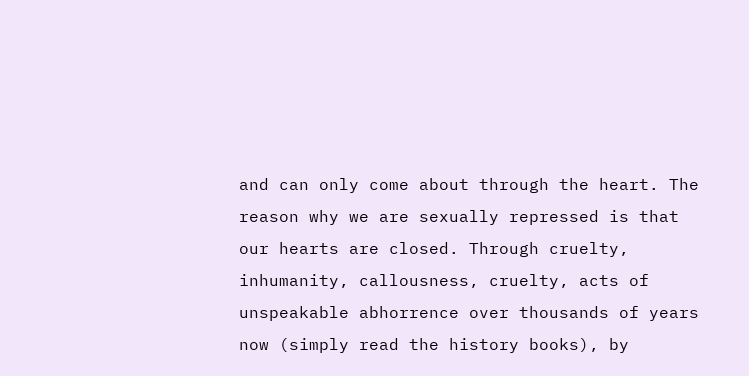and can only come about through the heart. The reason why we are sexually repressed is that our hearts are closed. Through cruelty, inhumanity, callousness, cruelty, acts of unspeakable abhorrence over thousands of years now (simply read the history books), by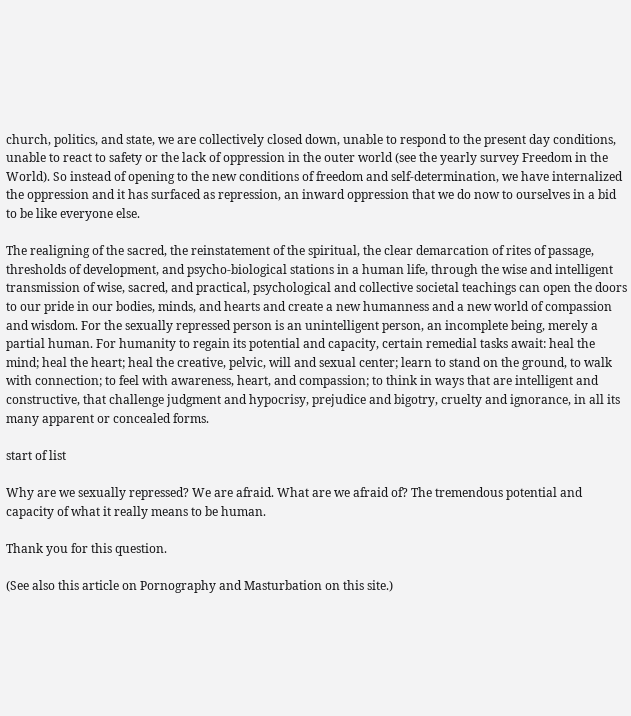church, politics, and state, we are collectively closed down, unable to respond to the present day conditions, unable to react to safety or the lack of oppression in the outer world (see the yearly survey Freedom in the World). So instead of opening to the new conditions of freedom and self-determination, we have internalized the oppression and it has surfaced as repression, an inward oppression that we do now to ourselves in a bid to be like everyone else.

The realigning of the sacred, the reinstatement of the spiritual, the clear demarcation of rites of passage, thresholds of development, and psycho-biological stations in a human life, through the wise and intelligent transmission of wise, sacred, and practical, psychological and collective societal teachings can open the doors to our pride in our bodies, minds, and hearts and create a new humanness and a new world of compassion and wisdom. For the sexually repressed person is an unintelligent person, an incomplete being, merely a partial human. For humanity to regain its potential and capacity, certain remedial tasks await: heal the mind; heal the heart; heal the creative, pelvic, will and sexual center; learn to stand on the ground, to walk with connection; to feel with awareness, heart, and compassion; to think in ways that are intelligent and constructive, that challenge judgment and hypocrisy, prejudice and bigotry, cruelty and ignorance, in all its many apparent or concealed forms.

start of list

Why are we sexually repressed? We are afraid. What are we afraid of? The tremendous potential and capacity of what it really means to be human.

Thank you for this question.

(See also this article on Pornography and Masturbation on this site.)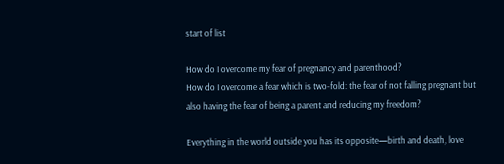start of list

How do I overcome my fear of pregnancy and parenthood?
How do I overcome a fear which is two-fold: the fear of not falling pregnant but also having the fear of being a parent and reducing my freedom?

Everything in the world outside you has its opposite—birth and death, love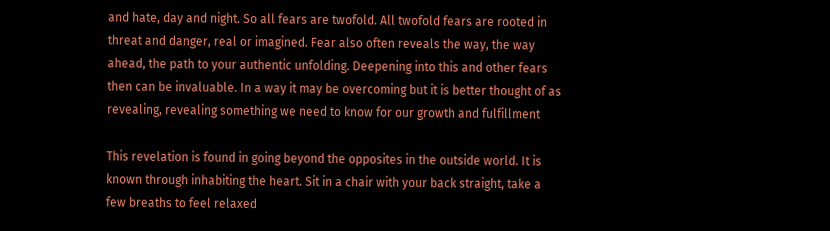and hate, day and night. So all fears are twofold. All twofold fears are rooted in threat and danger, real or imagined. Fear also often reveals the way, the way ahead, the path to your authentic unfolding. Deepening into this and other fears then can be invaluable. In a way it may be overcoming but it is better thought of as revealing, revealing something we need to know for our growth and fulfillment

This revelation is found in going beyond the opposites in the outside world. It is known through inhabiting the heart. Sit in a chair with your back straight, take a few breaths to feel relaxed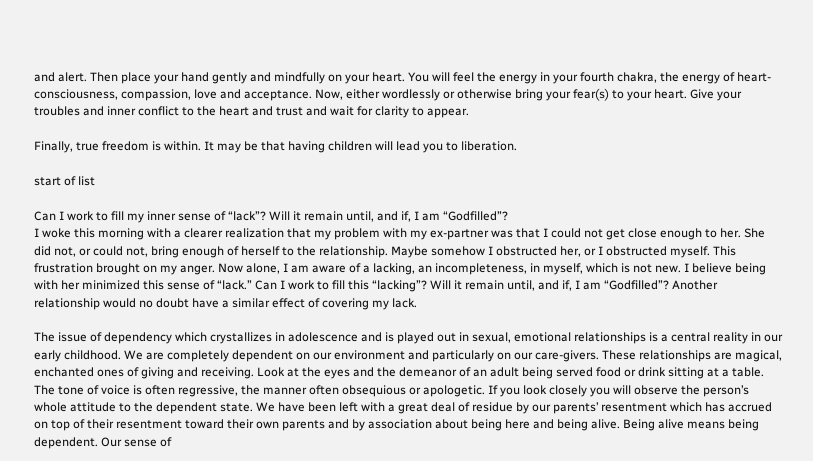and alert. Then place your hand gently and mindfully on your heart. You will feel the energy in your fourth chakra, the energy of heart-consciousness, compassion, love and acceptance. Now, either wordlessly or otherwise bring your fear(s) to your heart. Give your troubles and inner conflict to the heart and trust and wait for clarity to appear.

Finally, true freedom is within. It may be that having children will lead you to liberation.

start of list

Can I work to fill my inner sense of “lack”? Will it remain until, and if, I am “Godfilled”?
I woke this morning with a clearer realization that my problem with my ex-partner was that I could not get close enough to her. She did not, or could not, bring enough of herself to the relationship. Maybe somehow I obstructed her, or I obstructed myself. This frustration brought on my anger. Now alone, I am aware of a lacking, an incompleteness, in myself, which is not new. I believe being with her minimized this sense of “lack.” Can I work to fill this “lacking”? Will it remain until, and if, I am “Godfilled”? Another relationship would no doubt have a similar effect of covering my lack.

The issue of dependency which crystallizes in adolescence and is played out in sexual, emotional relationships is a central reality in our early childhood. We are completely dependent on our environment and particularly on our care-givers. These relationships are magical, enchanted ones of giving and receiving. Look at the eyes and the demeanor of an adult being served food or drink sitting at a table. The tone of voice is often regressive, the manner often obsequious or apologetic. If you look closely you will observe the person’s whole attitude to the dependent state. We have been left with a great deal of residue by our parents’ resentment which has accrued on top of their resentment toward their own parents and by association about being here and being alive. Being alive means being dependent. Our sense of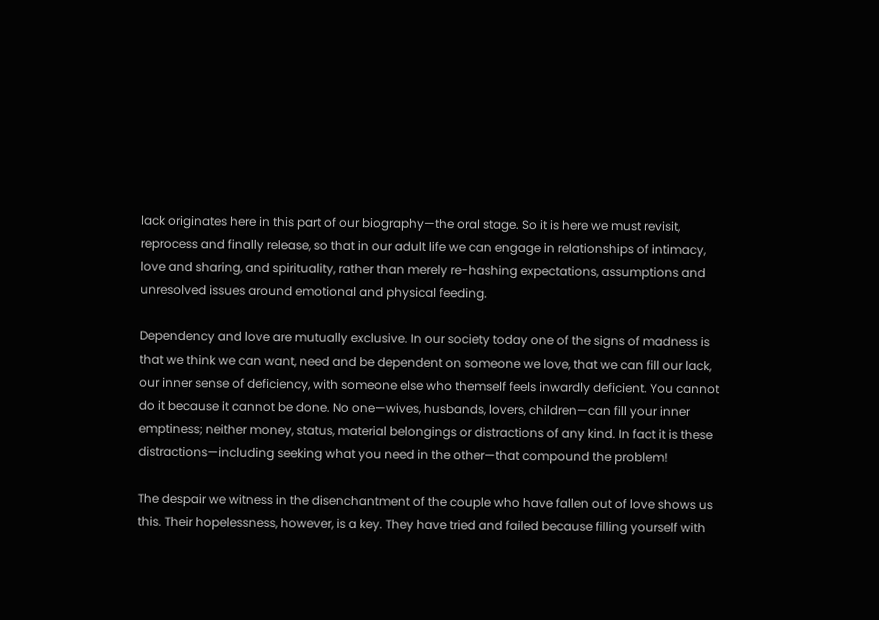lack originates here in this part of our biography—the oral stage. So it is here we must revisit, reprocess and finally release, so that in our adult life we can engage in relationships of intimacy, love and sharing, and spirituality, rather than merely re-hashing expectations, assumptions and unresolved issues around emotional and physical feeding.

Dependency and love are mutually exclusive. In our society today one of the signs of madness is that we think we can want, need and be dependent on someone we love, that we can fill our lack, our inner sense of deficiency, with someone else who themself feels inwardly deficient. You cannot do it because it cannot be done. No one—wives, husbands, lovers, children—can fill your inner emptiness; neither money, status, material belongings or distractions of any kind. In fact it is these distractions—including seeking what you need in the other—that compound the problem!

The despair we witness in the disenchantment of the couple who have fallen out of love shows us this. Their hopelessness, however, is a key. They have tried and failed because filling yourself with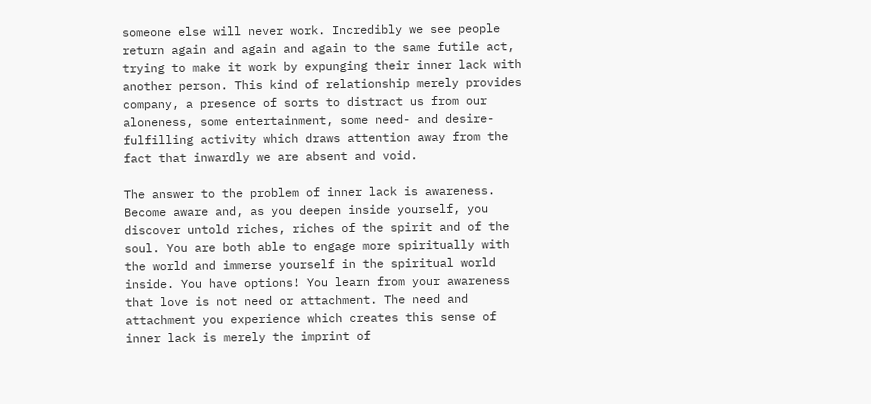someone else will never work. Incredibly we see people return again and again and again to the same futile act, trying to make it work by expunging their inner lack with another person. This kind of relationship merely provides company, a presence of sorts to distract us from our aloneness, some entertainment, some need- and desire-fulfilling activity which draws attention away from the fact that inwardly we are absent and void.

The answer to the problem of inner lack is awareness. Become aware and, as you deepen inside yourself, you discover untold riches, riches of the spirit and of the soul. You are both able to engage more spiritually with the world and immerse yourself in the spiritual world inside. You have options! You learn from your awareness that love is not need or attachment. The need and attachment you experience which creates this sense of inner lack is merely the imprint of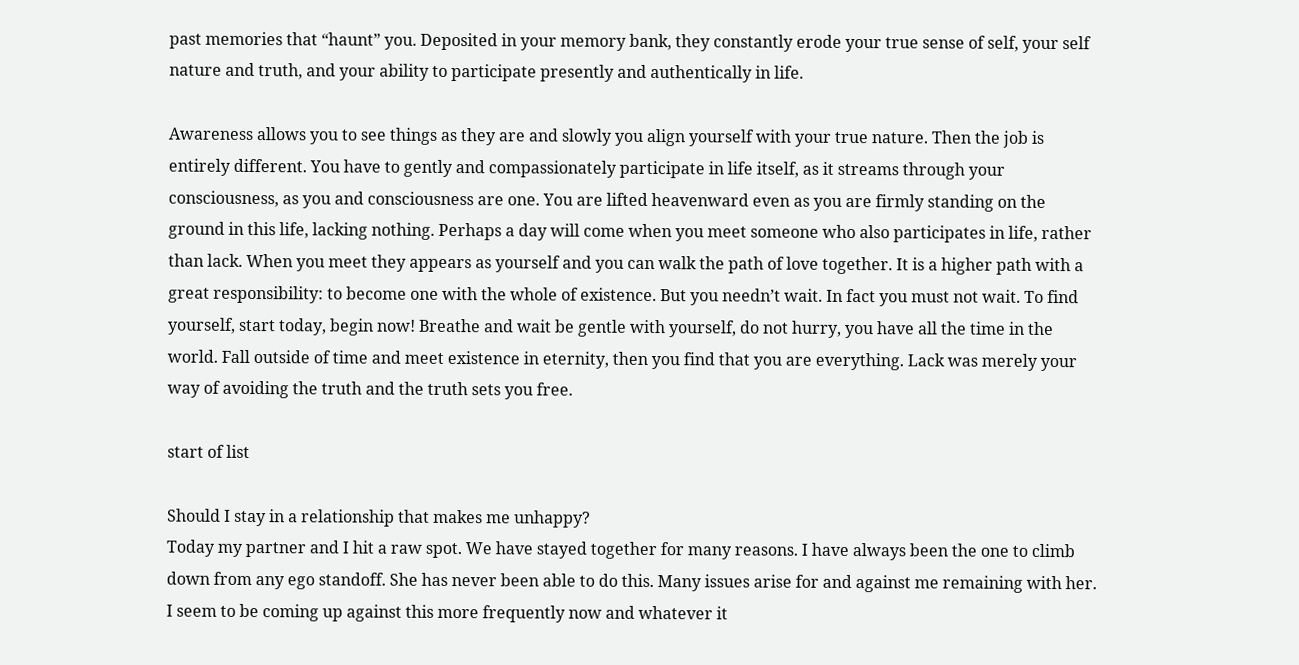past memories that “haunt” you. Deposited in your memory bank, they constantly erode your true sense of self, your self nature and truth, and your ability to participate presently and authentically in life.

Awareness allows you to see things as they are and slowly you align yourself with your true nature. Then the job is entirely different. You have to gently and compassionately participate in life itself, as it streams through your consciousness, as you and consciousness are one. You are lifted heavenward even as you are firmly standing on the ground in this life, lacking nothing. Perhaps a day will come when you meet someone who also participates in life, rather than lack. When you meet they appears as yourself and you can walk the path of love together. It is a higher path with a great responsibility: to become one with the whole of existence. But you needn’t wait. In fact you must not wait. To find yourself, start today, begin now! Breathe and wait be gentle with yourself, do not hurry, you have all the time in the world. Fall outside of time and meet existence in eternity, then you find that you are everything. Lack was merely your way of avoiding the truth and the truth sets you free.

start of list

Should I stay in a relationship that makes me unhappy?
Today my partner and I hit a raw spot. We have stayed together for many reasons. I have always been the one to climb down from any ego standoff. She has never been able to do this. Many issues arise for and against me remaining with her. I seem to be coming up against this more frequently now and whatever it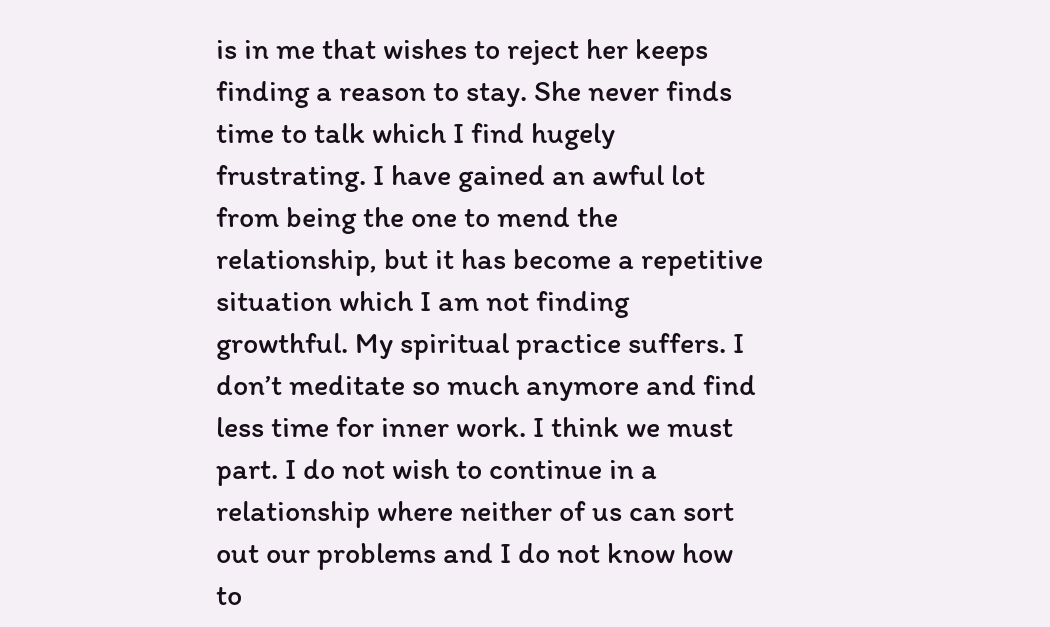is in me that wishes to reject her keeps finding a reason to stay. She never finds time to talk which I find hugely frustrating. I have gained an awful lot from being the one to mend the relationship, but it has become a repetitive situation which I am not finding growthful. My spiritual practice suffers. I don’t meditate so much anymore and find less time for inner work. I think we must part. I do not wish to continue in a relationship where neither of us can sort out our problems and I do not know how to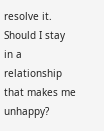resolve it. Should I stay in a relationship that makes me unhappy?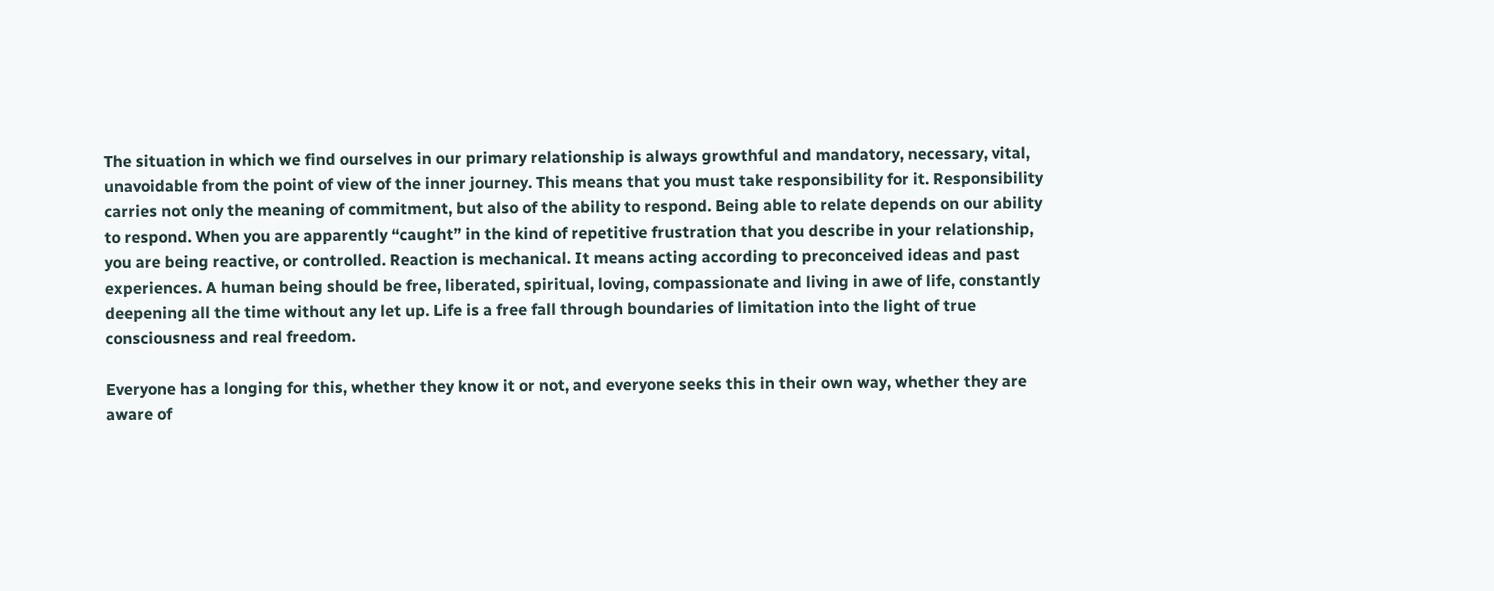The situation in which we find ourselves in our primary relationship is always growthful and mandatory, necessary, vital, unavoidable from the point of view of the inner journey. This means that you must take responsibility for it. Responsibility carries not only the meaning of commitment, but also of the ability to respond. Being able to relate depends on our ability to respond. When you are apparently “caught” in the kind of repetitive frustration that you describe in your relationship, you are being reactive, or controlled. Reaction is mechanical. It means acting according to preconceived ideas and past experiences. A human being should be free, liberated, spiritual, loving, compassionate and living in awe of life, constantly deepening all the time without any let up. Life is a free fall through boundaries of limitation into the light of true consciousness and real freedom.

Everyone has a longing for this, whether they know it or not, and everyone seeks this in their own way, whether they are aware of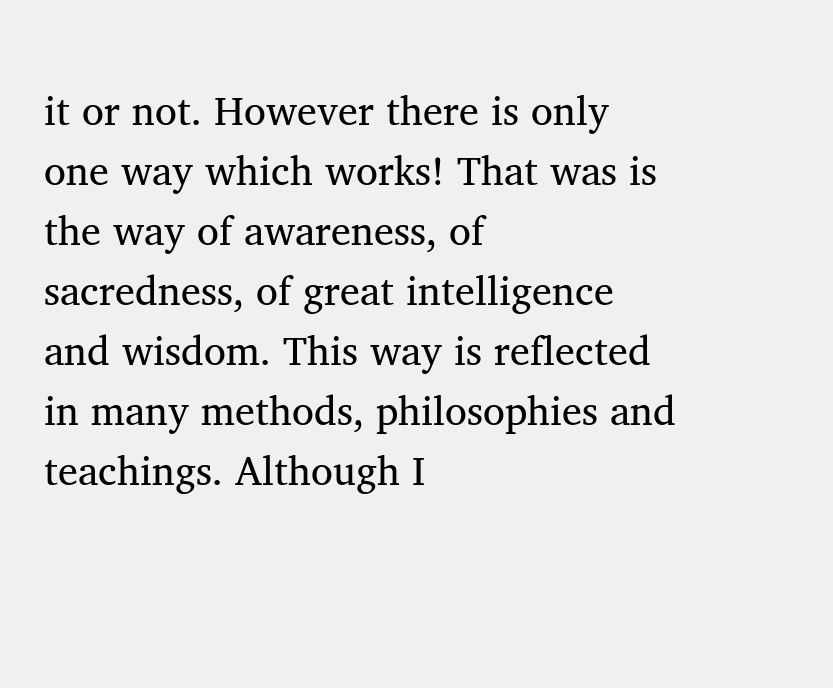it or not. However there is only one way which works! That was is the way of awareness, of sacredness, of great intelligence and wisdom. This way is reflected in many methods, philosophies and teachings. Although I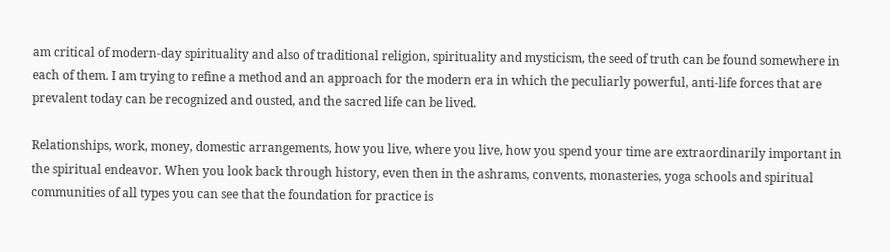am critical of modern-day spirituality and also of traditional religion, spirituality and mysticism, the seed of truth can be found somewhere in each of them. I am trying to refine a method and an approach for the modern era in which the peculiarly powerful, anti-life forces that are prevalent today can be recognized and ousted, and the sacred life can be lived.

Relationships, work, money, domestic arrangements, how you live, where you live, how you spend your time are extraordinarily important in the spiritual endeavor. When you look back through history, even then in the ashrams, convents, monasteries, yoga schools and spiritual communities of all types you can see that the foundation for practice is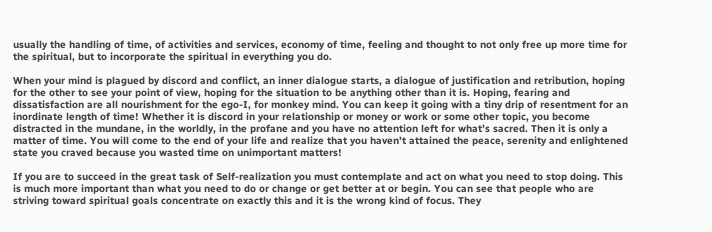usually the handling of time, of activities and services, economy of time, feeling and thought to not only free up more time for the spiritual, but to incorporate the spiritual in everything you do.

When your mind is plagued by discord and conflict, an inner dialogue starts, a dialogue of justification and retribution, hoping for the other to see your point of view, hoping for the situation to be anything other than it is. Hoping, fearing and dissatisfaction are all nourishment for the ego-I, for monkey mind. You can keep it going with a tiny drip of resentment for an inordinate length of time! Whether it is discord in your relationship or money or work or some other topic, you become distracted in the mundane, in the worldly, in the profane and you have no attention left for what’s sacred. Then it is only a matter of time. You will come to the end of your life and realize that you haven’t attained the peace, serenity and enlightened state you craved because you wasted time on unimportant matters!

If you are to succeed in the great task of Self-realization you must contemplate and act on what you need to stop doing. This is much more important than what you need to do or change or get better at or begin. You can see that people who are striving toward spiritual goals concentrate on exactly this and it is the wrong kind of focus. They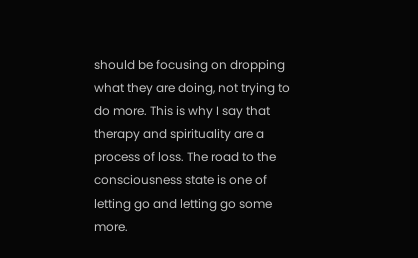should be focusing on dropping what they are doing, not trying to do more. This is why I say that therapy and spirituality are a process of loss. The road to the consciousness state is one of letting go and letting go some more.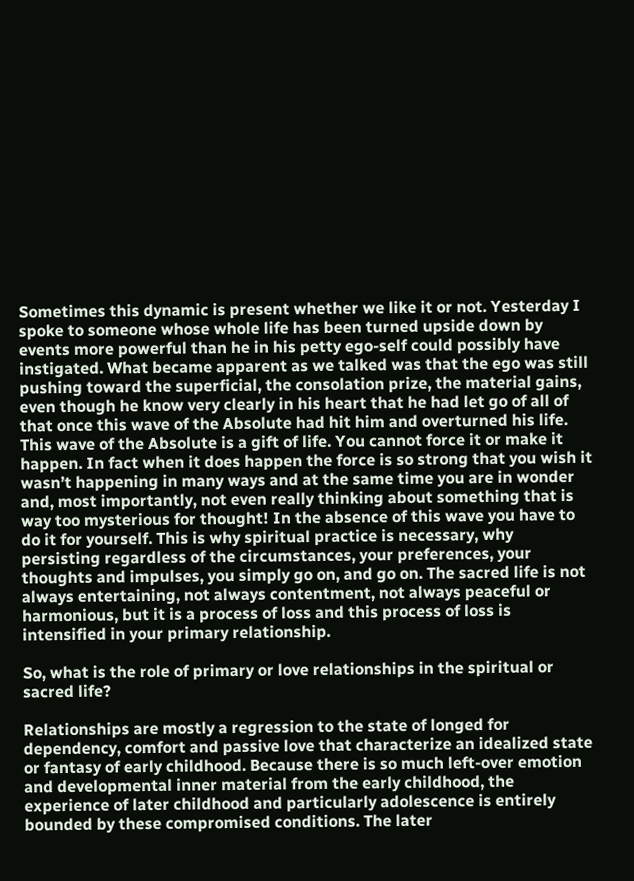Sometimes this dynamic is present whether we like it or not. Yesterday I spoke to someone whose whole life has been turned upside down by events more powerful than he in his petty ego-self could possibly have instigated. What became apparent as we talked was that the ego was still pushing toward the superficial, the consolation prize, the material gains, even though he know very clearly in his heart that he had let go of all of that once this wave of the Absolute had hit him and overturned his life. This wave of the Absolute is a gift of life. You cannot force it or make it happen. In fact when it does happen the force is so strong that you wish it wasn’t happening in many ways and at the same time you are in wonder and, most importantly, not even really thinking about something that is way too mysterious for thought! In the absence of this wave you have to do it for yourself. This is why spiritual practice is necessary, why persisting regardless of the circumstances, your preferences, your thoughts and impulses, you simply go on, and go on. The sacred life is not always entertaining, not always contentment, not always peaceful or harmonious, but it is a process of loss and this process of loss is intensified in your primary relationship.

So, what is the role of primary or love relationships in the spiritual or sacred life?

Relationships are mostly a regression to the state of longed for dependency, comfort and passive love that characterize an idealized state or fantasy of early childhood. Because there is so much left-over emotion and developmental inner material from the early childhood, the experience of later childhood and particularly adolescence is entirely bounded by these compromised conditions. The later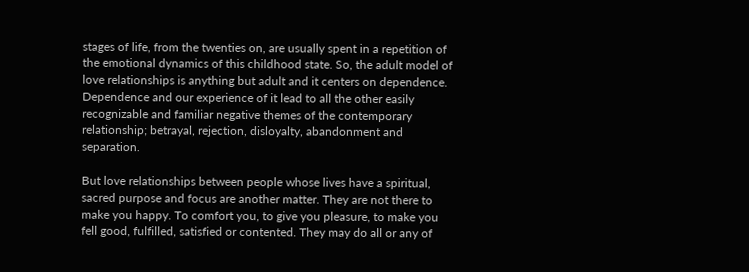stages of life, from the twenties on, are usually spent in a repetition of the emotional dynamics of this childhood state. So, the adult model of love relationships is anything but adult and it centers on dependence. Dependence and our experience of it lead to all the other easily recognizable and familiar negative themes of the contemporary relationship; betrayal, rejection, disloyalty, abandonment and separation.

But love relationships between people whose lives have a spiritual, sacred purpose and focus are another matter. They are not there to make you happy. To comfort you, to give you pleasure, to make you fell good, fulfilled, satisfied or contented. They may do all or any of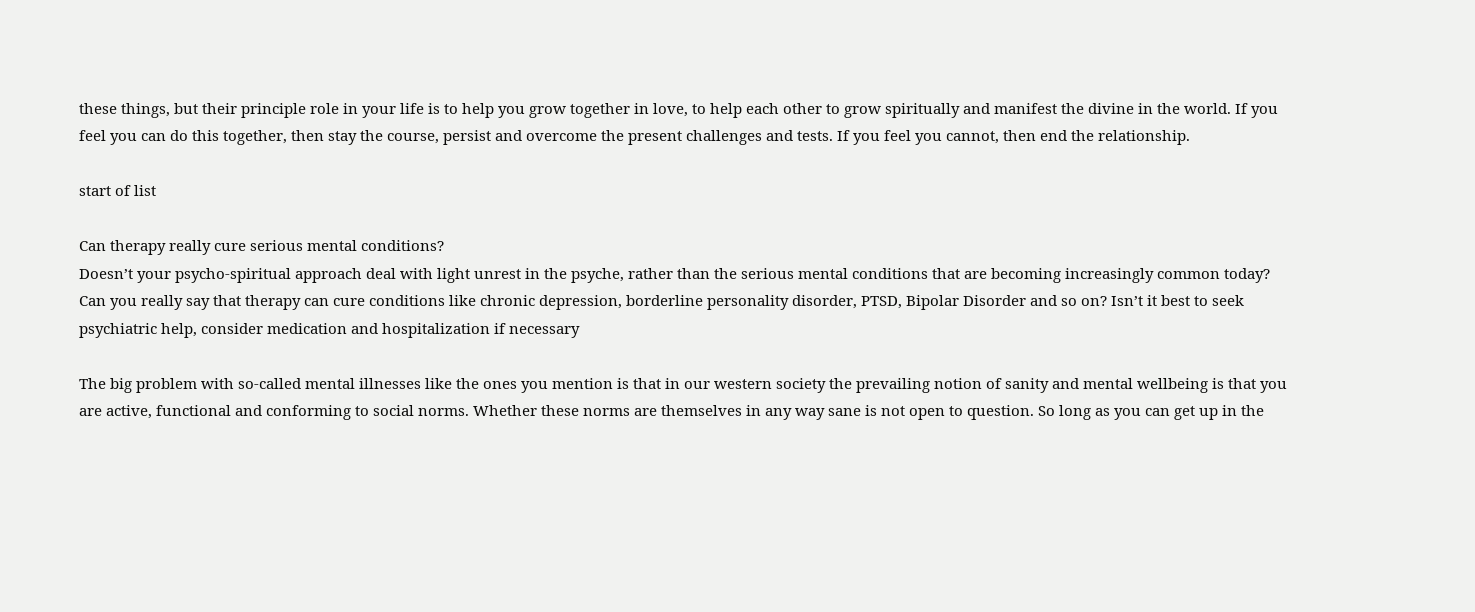these things, but their principle role in your life is to help you grow together in love, to help each other to grow spiritually and manifest the divine in the world. If you feel you can do this together, then stay the course, persist and overcome the present challenges and tests. If you feel you cannot, then end the relationship.

start of list

Can therapy really cure serious mental conditions?
Doesn’t your psycho-spiritual approach deal with light unrest in the psyche, rather than the serious mental conditions that are becoming increasingly common today? Can you really say that therapy can cure conditions like chronic depression, borderline personality disorder, PTSD, Bipolar Disorder and so on? Isn’t it best to seek psychiatric help, consider medication and hospitalization if necessary

The big problem with so-called mental illnesses like the ones you mention is that in our western society the prevailing notion of sanity and mental wellbeing is that you are active, functional and conforming to social norms. Whether these norms are themselves in any way sane is not open to question. So long as you can get up in the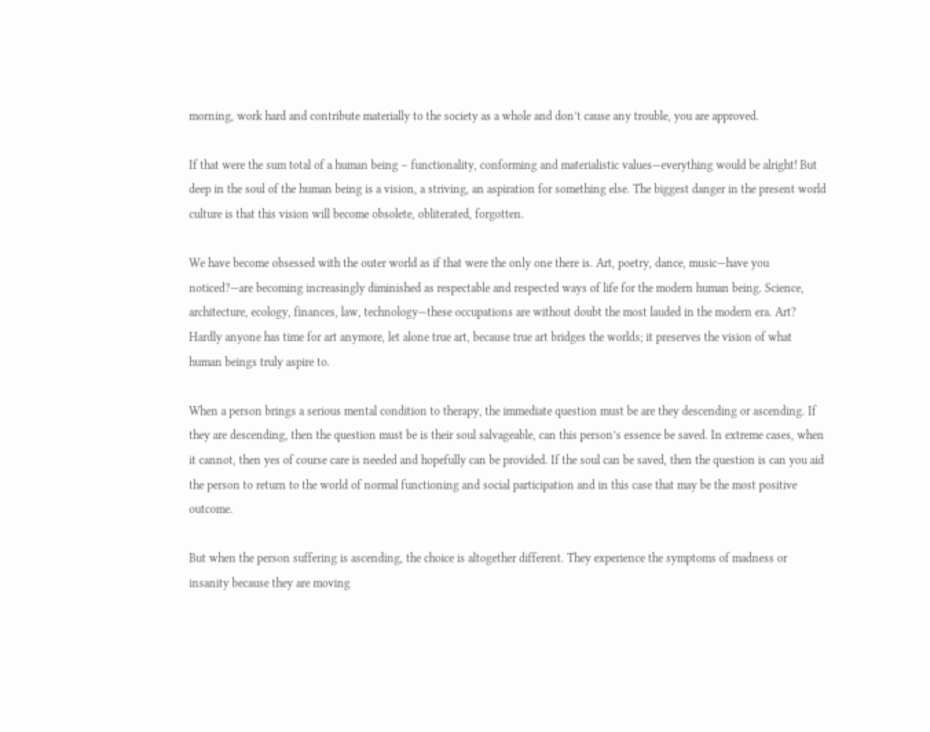morning, work hard and contribute materially to the society as a whole and don’t cause any trouble, you are approved.

If that were the sum total of a human being – functionality, conforming and materialistic values—everything would be alright! But deep in the soul of the human being is a vision, a striving, an aspiration for something else. The biggest danger in the present world culture is that this vision will become obsolete, obliterated, forgotten.

We have become obsessed with the outer world as if that were the only one there is. Art, poetry, dance, music—have you noticed?—are becoming increasingly diminished as respectable and respected ways of life for the modern human being. Science, architecture, ecology, finances, law, technology—these occupations are without doubt the most lauded in the modern era. Art? Hardly anyone has time for art anymore, let alone true art, because true art bridges the worlds; it preserves the vision of what human beings truly aspire to.

When a person brings a serious mental condition to therapy, the immediate question must be are they descending or ascending. If they are descending, then the question must be is their soul salvageable, can this person’s essence be saved. In extreme cases, when it cannot, then yes of course care is needed and hopefully can be provided. If the soul can be saved, then the question is can you aid the person to return to the world of normal functioning and social participation and in this case that may be the most positive outcome.

But when the person suffering is ascending, the choice is altogether different. They experience the symptoms of madness or insanity because they are moving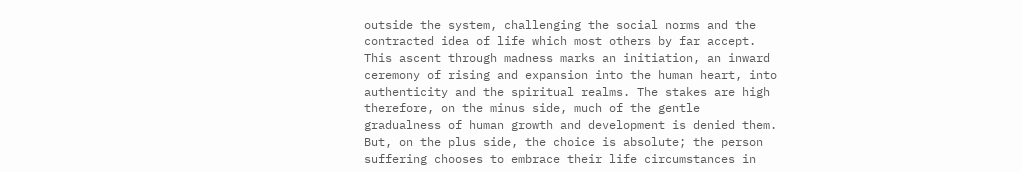outside the system, challenging the social norms and the contracted idea of life which most others by far accept. This ascent through madness marks an initiation, an inward ceremony of rising and expansion into the human heart, into authenticity and the spiritual realms. The stakes are high therefore, on the minus side, much of the gentle gradualness of human growth and development is denied them. But, on the plus side, the choice is absolute; the person suffering chooses to embrace their life circumstances in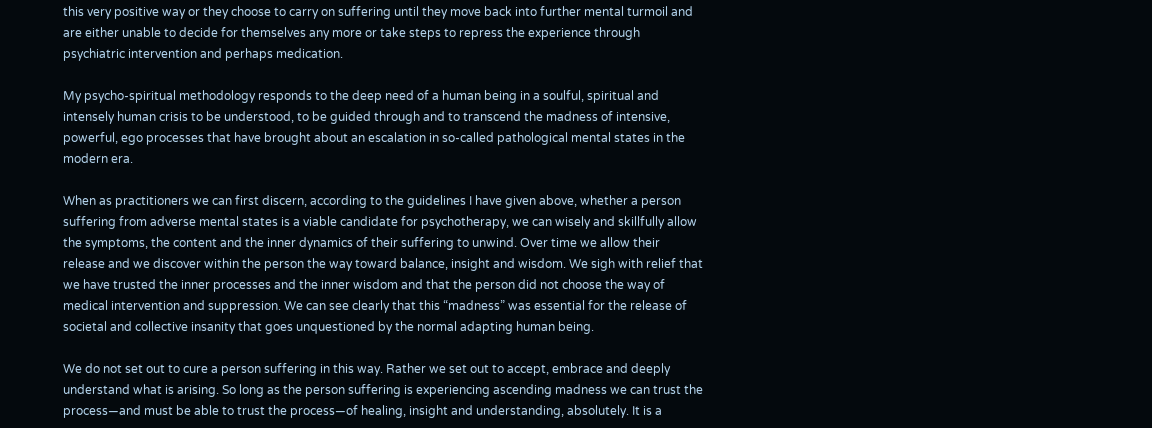this very positive way or they choose to carry on suffering until they move back into further mental turmoil and are either unable to decide for themselves any more or take steps to repress the experience through psychiatric intervention and perhaps medication.

My psycho-spiritual methodology responds to the deep need of a human being in a soulful, spiritual and intensely human crisis to be understood, to be guided through and to transcend the madness of intensive, powerful, ego processes that have brought about an escalation in so-called pathological mental states in the modern era.

When as practitioners we can first discern, according to the guidelines I have given above, whether a person suffering from adverse mental states is a viable candidate for psychotherapy, we can wisely and skillfully allow the symptoms, the content and the inner dynamics of their suffering to unwind. Over time we allow their release and we discover within the person the way toward balance, insight and wisdom. We sigh with relief that we have trusted the inner processes and the inner wisdom and that the person did not choose the way of medical intervention and suppression. We can see clearly that this “madness” was essential for the release of societal and collective insanity that goes unquestioned by the normal adapting human being.

We do not set out to cure a person suffering in this way. Rather we set out to accept, embrace and deeply understand what is arising. So long as the person suffering is experiencing ascending madness we can trust the process—and must be able to trust the process—of healing, insight and understanding, absolutely. It is a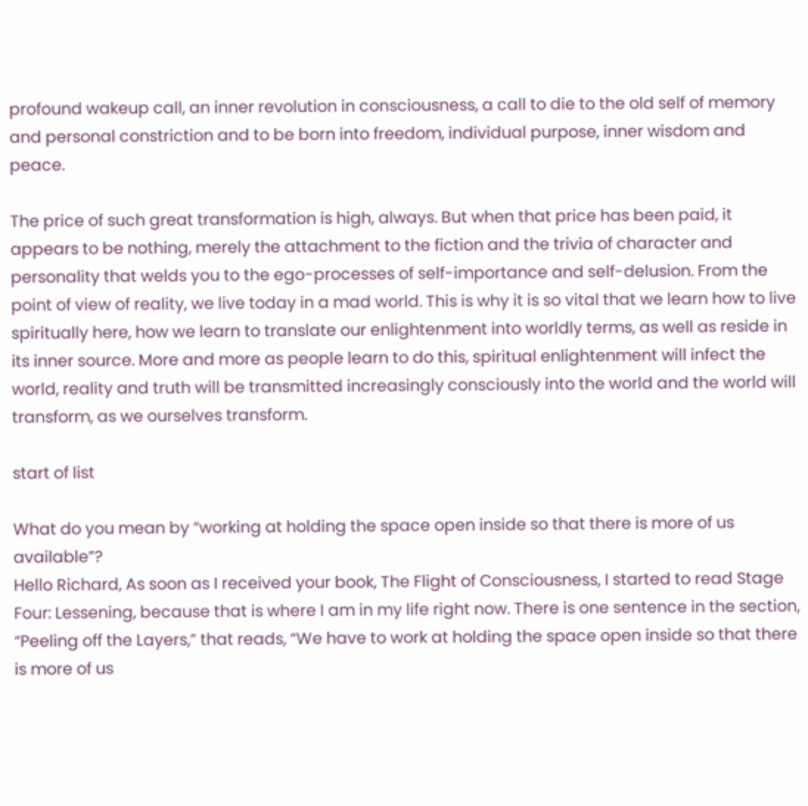profound wakeup call, an inner revolution in consciousness, a call to die to the old self of memory and personal constriction and to be born into freedom, individual purpose, inner wisdom and peace.

The price of such great transformation is high, always. But when that price has been paid, it appears to be nothing, merely the attachment to the fiction and the trivia of character and personality that welds you to the ego-processes of self-importance and self-delusion. From the point of view of reality, we live today in a mad world. This is why it is so vital that we learn how to live spiritually here, how we learn to translate our enlightenment into worldly terms, as well as reside in its inner source. More and more as people learn to do this, spiritual enlightenment will infect the world, reality and truth will be transmitted increasingly consciously into the world and the world will transform, as we ourselves transform.

start of list

What do you mean by “working at holding the space open inside so that there is more of us available”?
Hello Richard, As soon as I received your book, The Flight of Consciousness, I started to read Stage Four: Lessening, because that is where I am in my life right now. There is one sentence in the section, “Peeling off the Layers,” that reads, “We have to work at holding the space open inside so that there is more of us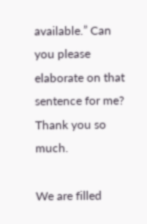available.” Can you please elaborate on that sentence for me? Thank you so much.

We are filled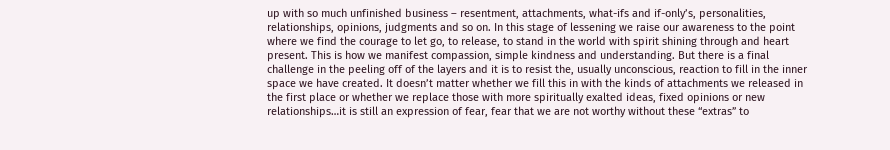up with so much unfinished business – resentment, attachments, what-ifs and if-only’s, personalities, relationships, opinions, judgments and so on. In this stage of lessening we raise our awareness to the point where we find the courage to let go, to release, to stand in the world with spirit shining through and heart present. This is how we manifest compassion, simple kindness and understanding. But there is a final challenge in the peeling off of the layers and it is to resist the, usually unconscious, reaction to fill in the inner space we have created. It doesn’t matter whether we fill this in with the kinds of attachments we released in the first place or whether we replace those with more spiritually exalted ideas, fixed opinions or new relationships…it is still an expression of fear, fear that we are not worthy without these “extras” to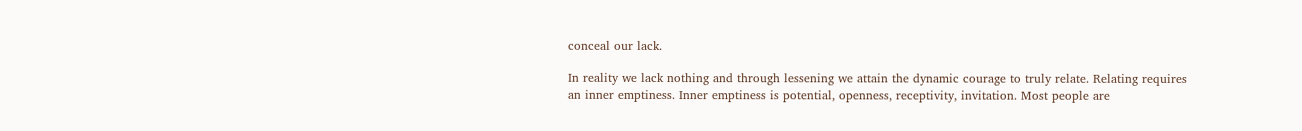conceal our lack.

In reality we lack nothing and through lessening we attain the dynamic courage to truly relate. Relating requires an inner emptiness. Inner emptiness is potential, openness, receptivity, invitation. Most people are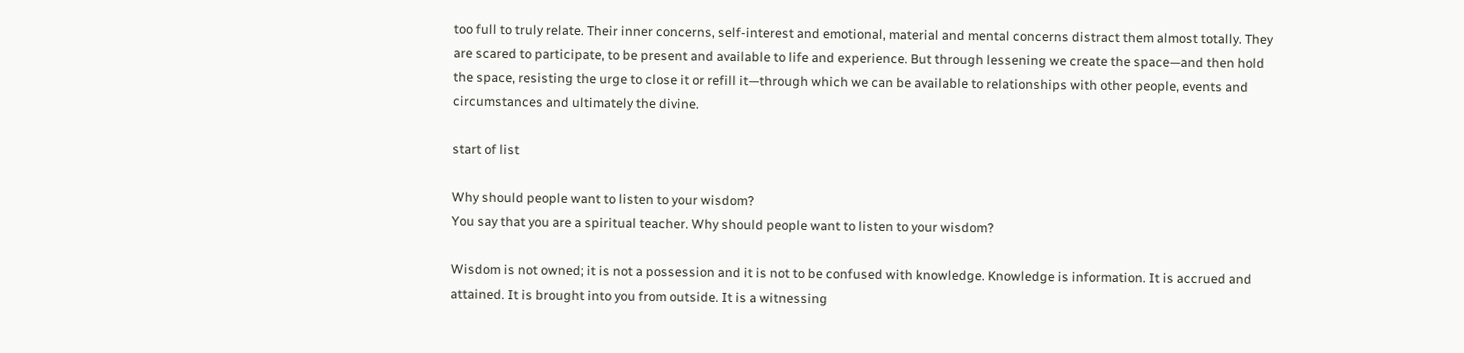too full to truly relate. Their inner concerns, self-interest and emotional, material and mental concerns distract them almost totally. They are scared to participate, to be present and available to life and experience. But through lessening we create the space—and then hold the space, resisting the urge to close it or refill it—through which we can be available to relationships with other people, events and circumstances and ultimately the divine.

start of list

Why should people want to listen to your wisdom?
You say that you are a spiritual teacher. Why should people want to listen to your wisdom?

Wisdom is not owned; it is not a possession and it is not to be confused with knowledge. Knowledge is information. It is accrued and attained. It is brought into you from outside. It is a witnessing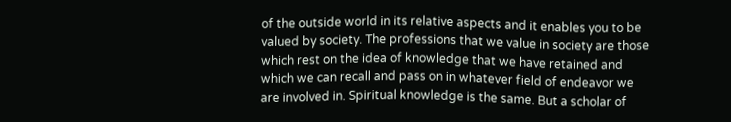of the outside world in its relative aspects and it enables you to be valued by society. The professions that we value in society are those which rest on the idea of knowledge that we have retained and which we can recall and pass on in whatever field of endeavor we are involved in. Spiritual knowledge is the same. But a scholar of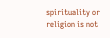spirituality or religion is not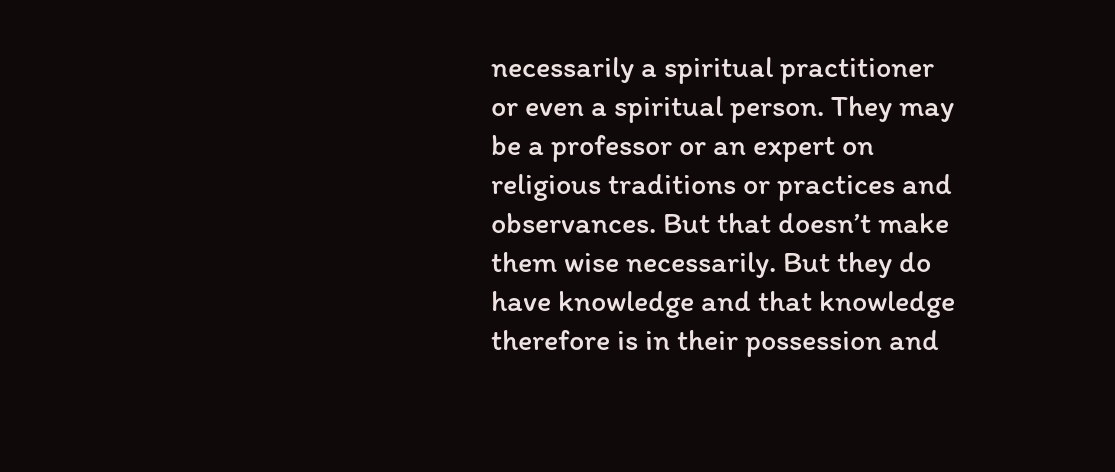necessarily a spiritual practitioner or even a spiritual person. They may be a professor or an expert on religious traditions or practices and observances. But that doesn’t make them wise necessarily. But they do have knowledge and that knowledge therefore is in their possession and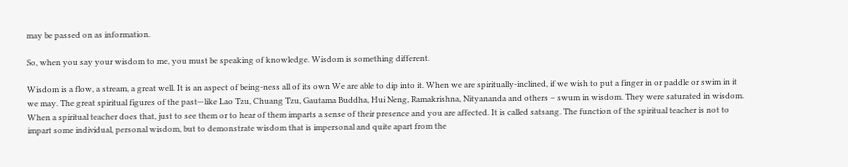may be passed on as information.

So, when you say your wisdom to me, you must be speaking of knowledge. Wisdom is something different.

Wisdom is a flow, a stream, a great well. It is an aspect of being-ness all of its own We are able to dip into it. When we are spiritually-inclined, if we wish to put a finger in or paddle or swim in it we may. The great spiritual figures of the past—like Lao Tzu, Chuang Tzu, Gautama Buddha, Hui Neng, Ramakrishna, Nityananda and others – swum in wisdom. They were saturated in wisdom. When a spiritual teacher does that, just to see them or to hear of them imparts a sense of their presence and you are affected. It is called satsang. The function of the spiritual teacher is not to impart some individual, personal wisdom, but to demonstrate wisdom that is impersonal and quite apart from the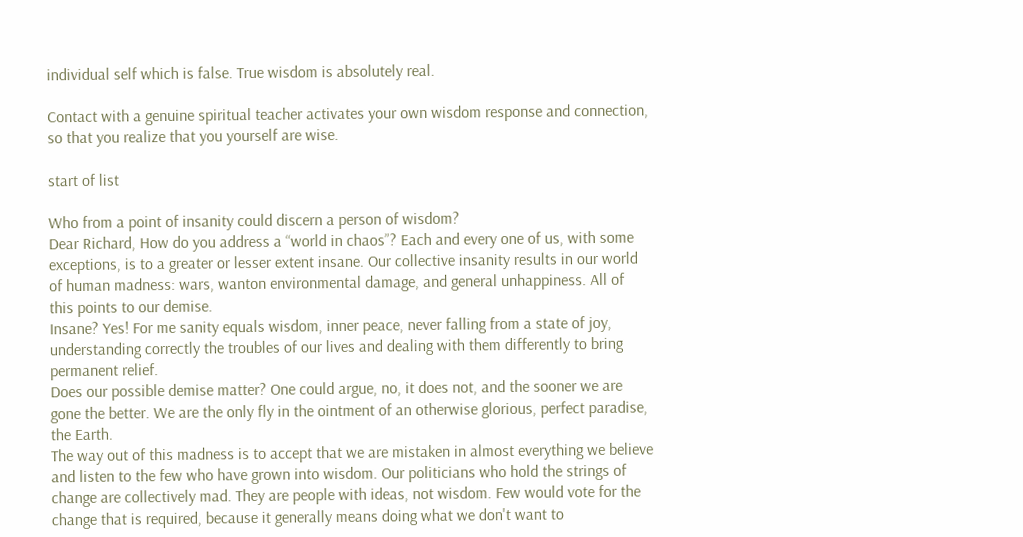individual self which is false. True wisdom is absolutely real.

Contact with a genuine spiritual teacher activates your own wisdom response and connection, so that you realize that you yourself are wise.

start of list

Who from a point of insanity could discern a person of wisdom?
Dear Richard, How do you address a “world in chaos”? Each and every one of us, with some exceptions, is to a greater or lesser extent insane. Our collective insanity results in our world of human madness: wars, wanton environmental damage, and general unhappiness. All of this points to our demise.
Insane? Yes! For me sanity equals wisdom, inner peace, never falling from a state of joy, understanding correctly the troubles of our lives and dealing with them differently to bring permanent relief.
Does our possible demise matter? One could argue, no, it does not, and the sooner we are gone the better. We are the only fly in the ointment of an otherwise glorious, perfect paradise, the Earth.
The way out of this madness is to accept that we are mistaken in almost everything we believe and listen to the few who have grown into wisdom. Our politicians who hold the strings of change are collectively mad. They are people with ideas, not wisdom. Few would vote for the change that is required, because it generally means doing what we don't want to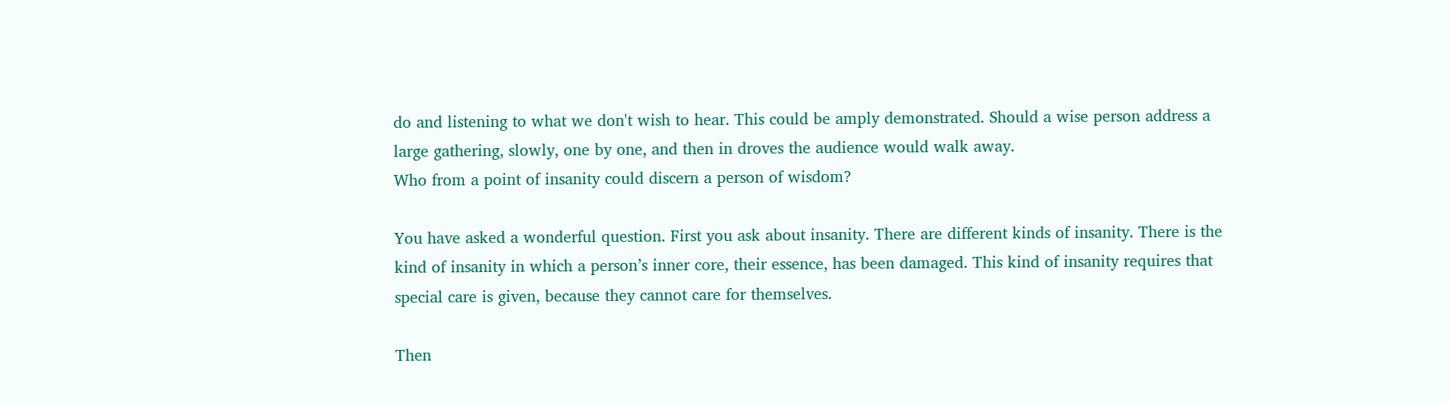do and listening to what we don't wish to hear. This could be amply demonstrated. Should a wise person address a large gathering, slowly, one by one, and then in droves the audience would walk away.
Who from a point of insanity could discern a person of wisdom?

You have asked a wonderful question. First you ask about insanity. There are different kinds of insanity. There is the kind of insanity in which a person’s inner core, their essence, has been damaged. This kind of insanity requires that special care is given, because they cannot care for themselves.

Then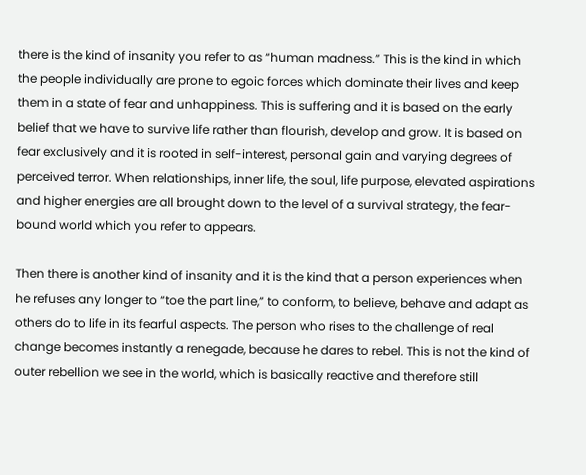there is the kind of insanity you refer to as “human madness.” This is the kind in which the people individually are prone to egoic forces which dominate their lives and keep them in a state of fear and unhappiness. This is suffering and it is based on the early belief that we have to survive life rather than flourish, develop and grow. It is based on fear exclusively and it is rooted in self-interest, personal gain and varying degrees of perceived terror. When relationships, inner life, the soul, life purpose, elevated aspirations and higher energies are all brought down to the level of a survival strategy, the fear-bound world which you refer to appears.

Then there is another kind of insanity and it is the kind that a person experiences when he refuses any longer to “toe the part line,” to conform, to believe, behave and adapt as others do to life in its fearful aspects. The person who rises to the challenge of real change becomes instantly a renegade, because he dares to rebel. This is not the kind of outer rebellion we see in the world, which is basically reactive and therefore still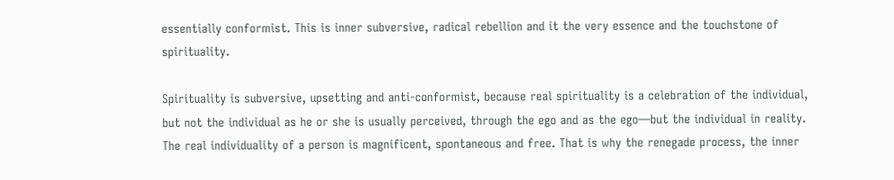essentially conformist. This is inner subversive, radical rebellion and it the very essence and the touchstone of spirituality.

Spirituality is subversive, upsetting and anti-conformist, because real spirituality is a celebration of the individual, but not the individual as he or she is usually perceived, through the ego and as the ego—but the individual in reality. The real individuality of a person is magnificent, spontaneous and free. That is why the renegade process, the inner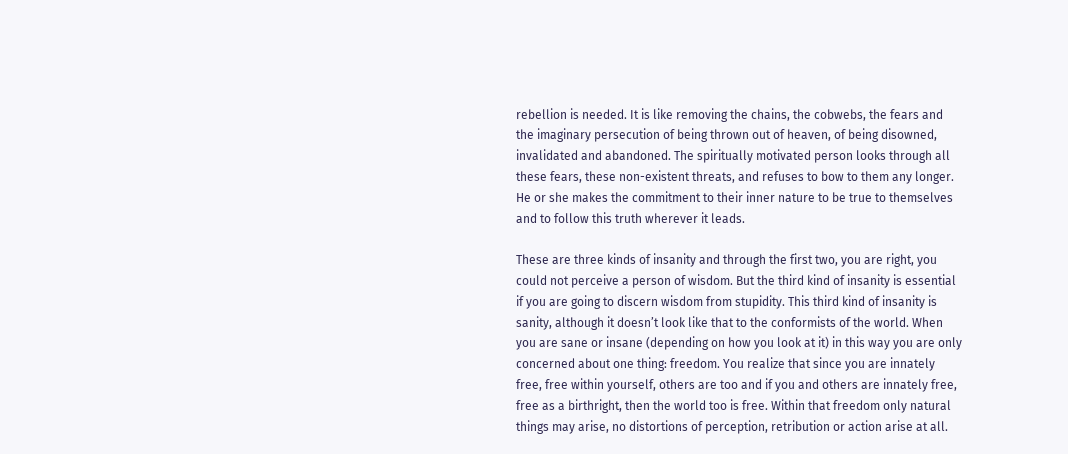rebellion is needed. It is like removing the chains, the cobwebs, the fears and the imaginary persecution of being thrown out of heaven, of being disowned, invalidated and abandoned. The spiritually motivated person looks through all these fears, these non-existent threats, and refuses to bow to them any longer. He or she makes the commitment to their inner nature to be true to themselves and to follow this truth wherever it leads.

These are three kinds of insanity and through the first two, you are right, you could not perceive a person of wisdom. But the third kind of insanity is essential if you are going to discern wisdom from stupidity. This third kind of insanity is sanity, although it doesn’t look like that to the conformists of the world. When you are sane or insane (depending on how you look at it) in this way you are only concerned about one thing: freedom. You realize that since you are innately free, free within yourself, others are too and if you and others are innately free, free as a birthright, then the world too is free. Within that freedom only natural things may arise, no distortions of perception, retribution or action arise at all.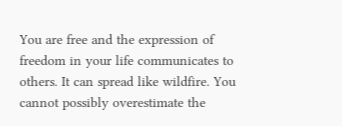You are free and the expression of freedom in your life communicates to others. It can spread like wildfire. You cannot possibly overestimate the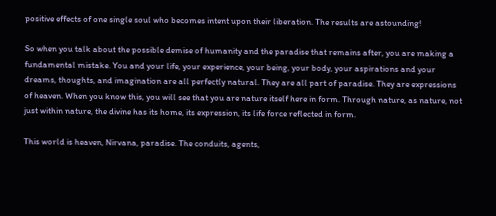positive effects of one single soul who becomes intent upon their liberation. The results are astounding!

So when you talk about the possible demise of humanity and the paradise that remains after, you are making a fundamental mistake. You and your life, your experience, your being, your body, your aspirations and your dreams, thoughts, and imagination are all perfectly natural. They are all part of paradise. They are expressions of heaven. When you know this, you will see that you are nature itself here in form. Through nature, as nature, not just within nature, the divine has its home, its expression, its life force reflected in form.

This world is heaven, Nirvana, paradise. The conduits, agents,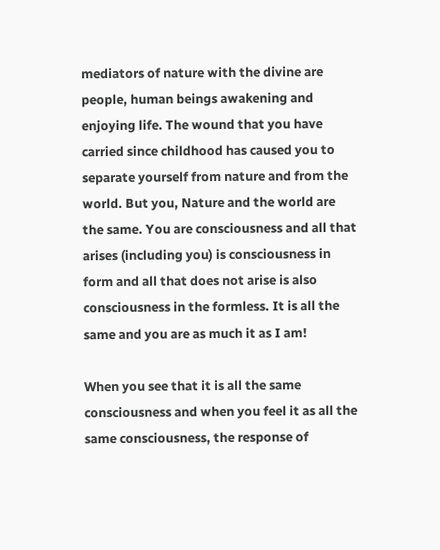mediators of nature with the divine are people, human beings awakening and enjoying life. The wound that you have carried since childhood has caused you to separate yourself from nature and from the world. But you, Nature and the world are the same. You are consciousness and all that arises (including you) is consciousness in form and all that does not arise is also consciousness in the formless. It is all the same and you are as much it as I am!

When you see that it is all the same consciousness and when you feel it as all the same consciousness, the response of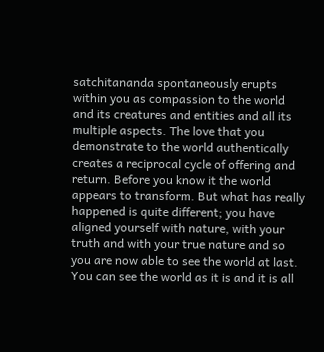satchitananda spontaneously erupts within you as compassion to the world and its creatures and entities and all its multiple aspects. The love that you demonstrate to the world authentically creates a reciprocal cycle of offering and return. Before you know it the world appears to transform. But what has really happened is quite different; you have aligned yourself with nature, with your truth and with your true nature and so you are now able to see the world at last. You can see the world as it is and it is all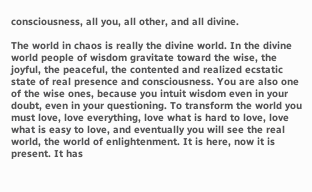consciousness, all you, all other, and all divine.

The world in chaos is really the divine world. In the divine world people of wisdom gravitate toward the wise, the joyful, the peaceful, the contented and realized ecstatic state of real presence and consciousness. You are also one of the wise ones, because you intuit wisdom even in your doubt, even in your questioning. To transform the world you must love, love everything, love what is hard to love, love what is easy to love, and eventually you will see the real world, the world of enlightenment. It is here, now it is present. It has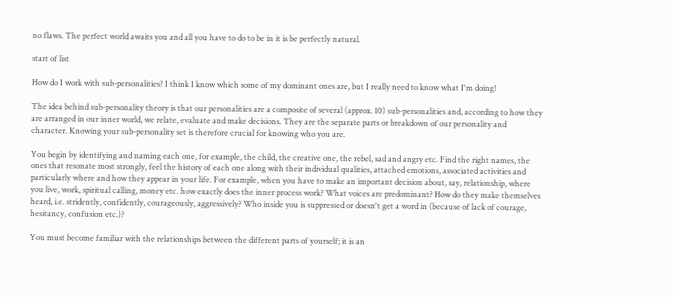no flaws. The perfect world awaits you and all you have to do to be in it is be perfectly natural.

start of list

How do I work with sub-personalities? I think I know which some of my dominant ones are, but I really need to know what I'm doing!

The idea behind sub-personality theory is that our personalities are a composite of several (approx. 10) sub-personalities and, according to how they are arranged in our inner world, we relate, evaluate and make decisions. They are the separate parts or breakdown of our personality and character. Knowing your sub-personality set is therefore crucial for knowing who you are.

You begin by identifying and naming each one, for example, the child, the creative one, the rebel, sad and angry etc. Find the right names, the ones that resonate most strongly, feel the history of each one along with their individual qualities, attached emotions, associated activities and particularly where and how they appear in your life. For example, when you have to make an important decision about, say, relationship, where you live, work, spiritual calling, money etc. how exactly does the inner process work? What voices are predominant? How do they make themselves heard, i.e. stridently, confidently, courageously, aggressively? Who inside you is suppressed or doesn't get a word in (because of lack of courage, hesitancy, confusion etc.)?

You must become familiar with the relationships between the different parts of yourself; it is an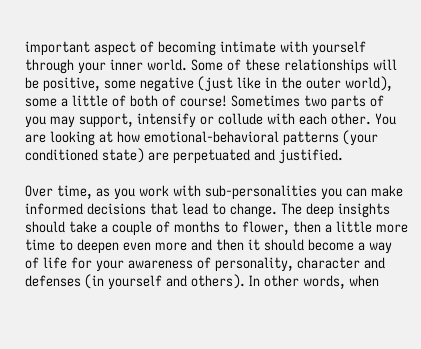important aspect of becoming intimate with yourself through your inner world. Some of these relationships will be positive, some negative (just like in the outer world), some a little of both of course! Sometimes two parts of you may support, intensify or collude with each other. You are looking at how emotional-behavioral patterns (your conditioned state) are perpetuated and justified.

Over time, as you work with sub-personalities you can make informed decisions that lead to change. The deep insights should take a couple of months to flower, then a little more time to deepen even more and then it should become a way of life for your awareness of personality, character and defenses (in yourself and others). In other words, when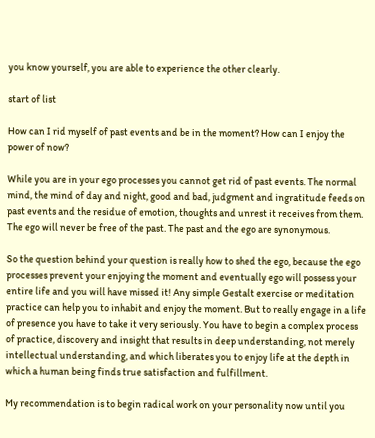you know yourself, you are able to experience the other clearly.

start of list

How can I rid myself of past events and be in the moment? How can I enjoy the power of now?

While you are in your ego processes you cannot get rid of past events. The normal mind, the mind of day and night, good and bad, judgment and ingratitude feeds on past events and the residue of emotion, thoughts and unrest it receives from them. The ego will never be free of the past. The past and the ego are synonymous.

So the question behind your question is really how to shed the ego, because the ego processes prevent your enjoying the moment and eventually ego will possess your entire life and you will have missed it! Any simple Gestalt exercise or meditation practice can help you to inhabit and enjoy the moment. But to really engage in a life of presence you have to take it very seriously. You have to begin a complex process of practice, discovery and insight that results in deep understanding, not merely intellectual understanding, and which liberates you to enjoy life at the depth in which a human being finds true satisfaction and fulfillment.

My recommendation is to begin radical work on your personality now until you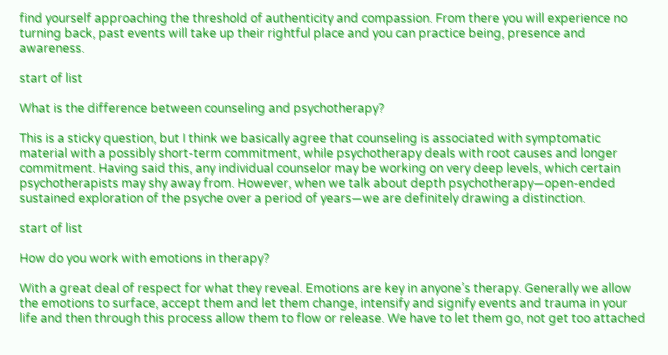find yourself approaching the threshold of authenticity and compassion. From there you will experience no turning back, past events will take up their rightful place and you can practice being, presence and awareness.

start of list

What is the difference between counseling and psychotherapy?

This is a sticky question, but I think we basically agree that counseling is associated with symptomatic material with a possibly short-term commitment, while psychotherapy deals with root causes and longer commitment. Having said this, any individual counselor may be working on very deep levels, which certain psychotherapists may shy away from. However, when we talk about depth psychotherapy—open-ended sustained exploration of the psyche over a period of years—we are definitely drawing a distinction.

start of list

How do you work with emotions in therapy?

With a great deal of respect for what they reveal. Emotions are key in anyone’s therapy. Generally we allow the emotions to surface, accept them and let them change, intensify and signify events and trauma in your life and then through this process allow them to flow or release. We have to let them go, not get too attached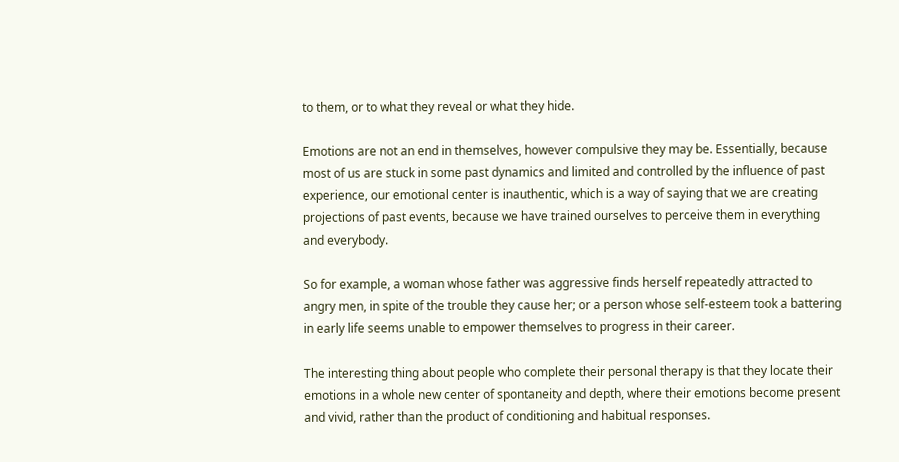to them, or to what they reveal or what they hide.

Emotions are not an end in themselves, however compulsive they may be. Essentially, because most of us are stuck in some past dynamics and limited and controlled by the influence of past experience, our emotional center is inauthentic, which is a way of saying that we are creating projections of past events, because we have trained ourselves to perceive them in everything and everybody.

So for example, a woman whose father was aggressive finds herself repeatedly attracted to angry men, in spite of the trouble they cause her; or a person whose self-esteem took a battering in early life seems unable to empower themselves to progress in their career.

The interesting thing about people who complete their personal therapy is that they locate their emotions in a whole new center of spontaneity and depth, where their emotions become present and vivid, rather than the product of conditioning and habitual responses.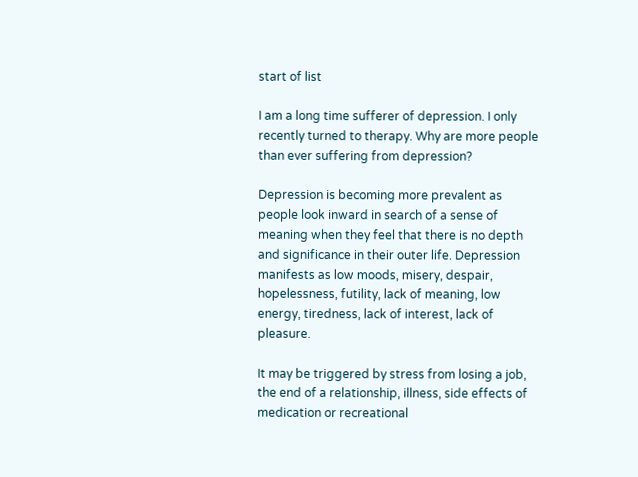start of list

I am a long time sufferer of depression. I only recently turned to therapy. Why are more people than ever suffering from depression?

Depression is becoming more prevalent as people look inward in search of a sense of meaning when they feel that there is no depth and significance in their outer life. Depression manifests as low moods, misery, despair, hopelessness, futility, lack of meaning, low energy, tiredness, lack of interest, lack of pleasure.

It may be triggered by stress from losing a job, the end of a relationship, illness, side effects of medication or recreational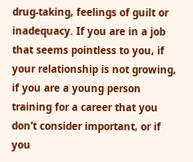drug-taking, feelings of guilt or inadequacy. If you are in a job that seems pointless to you, if your relationship is not growing, if you are a young person training for a career that you don’t consider important, or if you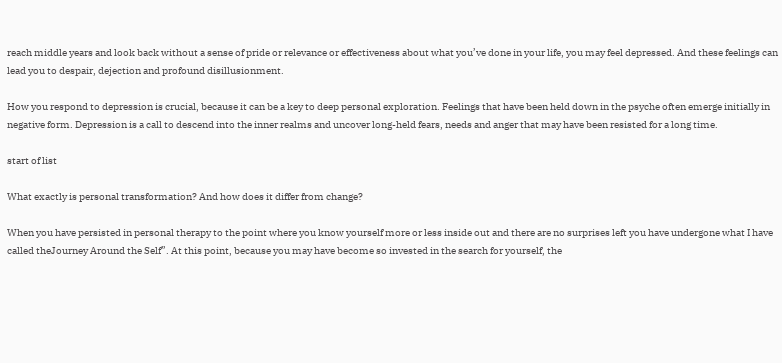reach middle years and look back without a sense of pride or relevance or effectiveness about what you’ve done in your life, you may feel depressed. And these feelings can lead you to despair, dejection and profound disillusionment.

How you respond to depression is crucial, because it can be a key to deep personal exploration. Feelings that have been held down in the psyche often emerge initially in negative form. Depression is a call to descend into the inner realms and uncover long-held fears, needs and anger that may have been resisted for a long time.

start of list

What exactly is personal transformation? And how does it differ from change?

When you have persisted in personal therapy to the point where you know yourself more or less inside out and there are no surprises left you have undergone what I have called theJourney Around the Self”. At this point, because you may have become so invested in the search for yourself, the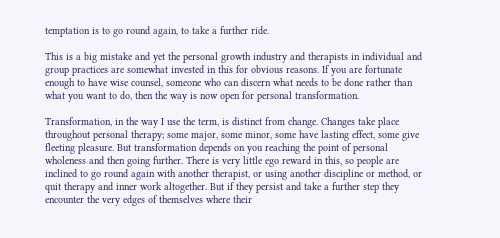temptation is to go round again, to take a further ride.

This is a big mistake and yet the personal growth industry and therapists in individual and group practices are somewhat invested in this for obvious reasons. If you are fortunate enough to have wise counsel, someone who can discern what needs to be done rather than what you want to do, then the way is now open for personal transformation.

Transformation, in the way I use the term, is distinct from change. Changes take place throughout personal therapy; some major, some minor, some have lasting effect, some give fleeting pleasure. But transformation depends on you reaching the point of personal wholeness and then going further. There is very little ego reward in this, so people are inclined to go round again with another therapist, or using another discipline or method, or quit therapy and inner work altogether. But if they persist and take a further step they encounter the very edges of themselves where their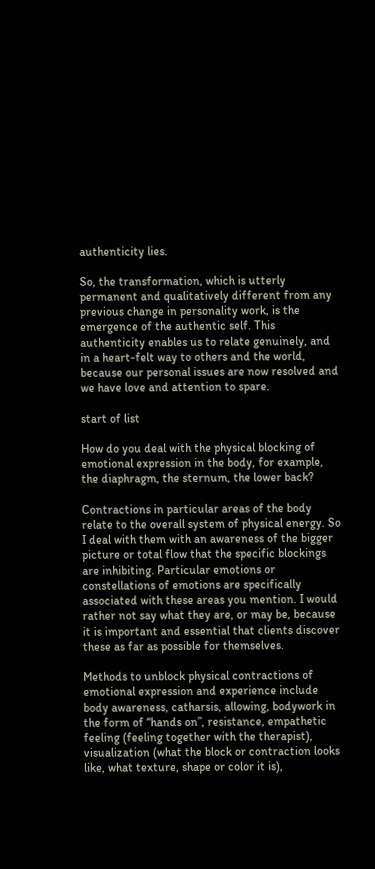authenticity lies.

So, the transformation, which is utterly permanent and qualitatively different from any previous change in personality work, is the emergence of the authentic self. This authenticity enables us to relate genuinely, and in a heart-felt way to others and the world, because our personal issues are now resolved and we have love and attention to spare.

start of list

How do you deal with the physical blocking of emotional expression in the body, for example, the diaphragm, the sternum, the lower back?

Contractions in particular areas of the body relate to the overall system of physical energy. So I deal with them with an awareness of the bigger picture or total flow that the specific blockings are inhibiting. Particular emotions or constellations of emotions are specifically associated with these areas you mention. I would rather not say what they are, or may be, because it is important and essential that clients discover these as far as possible for themselves.

Methods to unblock physical contractions of emotional expression and experience include body awareness, catharsis, allowing, bodywork in the form of “hands on”, resistance, empathetic feeling (feeling together with the therapist), visualization (what the block or contraction looks like, what texture, shape or color it is),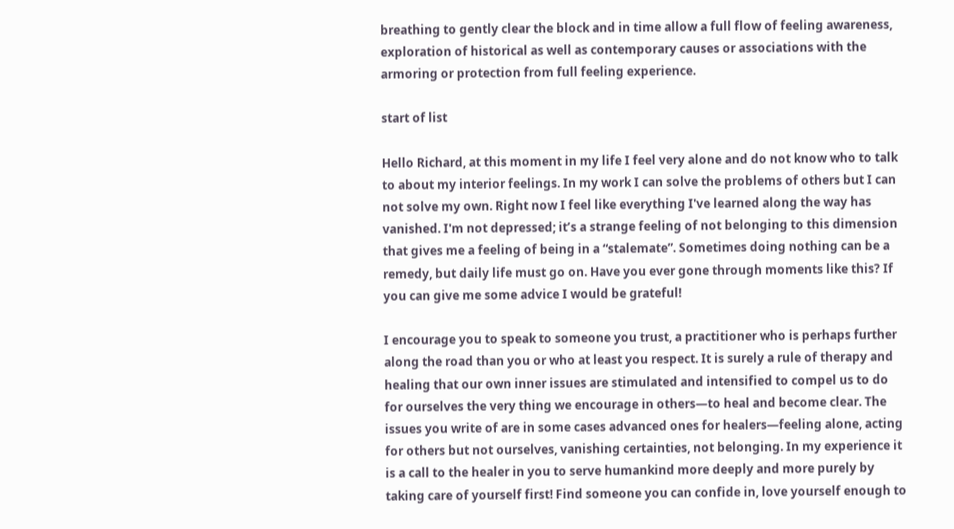breathing to gently clear the block and in time allow a full flow of feeling awareness, exploration of historical as well as contemporary causes or associations with the armoring or protection from full feeling experience.

start of list

Hello Richard, at this moment in my life I feel very alone and do not know who to talk to about my interior feelings. In my work I can solve the problems of others but I can not solve my own. Right now I feel like everything I've learned along the way has vanished. I'm not depressed; it’s a strange feeling of not belonging to this dimension that gives me a feeling of being in a “stalemate”. Sometimes doing nothing can be a remedy, but daily life must go on. Have you ever gone through moments like this? If you can give me some advice I would be grateful!

I encourage you to speak to someone you trust, a practitioner who is perhaps further along the road than you or who at least you respect. It is surely a rule of therapy and healing that our own inner issues are stimulated and intensified to compel us to do for ourselves the very thing we encourage in others—to heal and become clear. The issues you write of are in some cases advanced ones for healers—feeling alone, acting for others but not ourselves, vanishing certainties, not belonging. In my experience it is a call to the healer in you to serve humankind more deeply and more purely by taking care of yourself first! Find someone you can confide in, love yourself enough to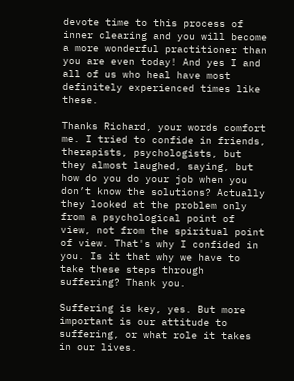devote time to this process of inner clearing and you will become a more wonderful practitioner than you are even today! And yes I and all of us who heal have most definitely experienced times like these.

Thanks Richard, your words comfort me. I tried to confide in friends, therapists, psychologists, but they almost laughed, saying, but how do you do your job when you don’t know the solutions? Actually they looked at the problem only from a psychological point of view, not from the spiritual point of view. That's why I confided in you. Is it that why we have to take these steps through suffering? Thank you.

Suffering is key, yes. But more important is our attitude to suffering, or what role it takes in our lives.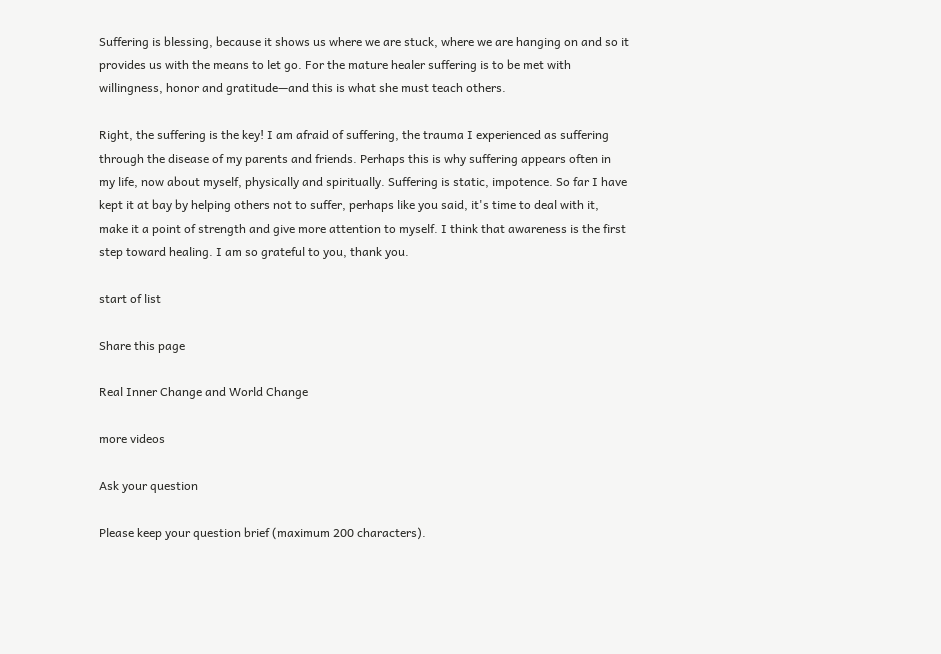Suffering is blessing, because it shows us where we are stuck, where we are hanging on and so it provides us with the means to let go. For the mature healer suffering is to be met with willingness, honor and gratitude—and this is what she must teach others.

Right, the suffering is the key! I am afraid of suffering, the trauma I experienced as suffering through the disease of my parents and friends. Perhaps this is why suffering appears often in my life, now about myself, physically and spiritually. Suffering is static, impotence. So far I have kept it at bay by helping others not to suffer, perhaps like you said, it's time to deal with it, make it a point of strength and give more attention to myself. I think that awareness is the first step toward healing. I am so grateful to you, thank you.

start of list

Share this page

Real Inner Change and World Change

more videos

Ask your question

Please keep your question brief (maximum 200 characters).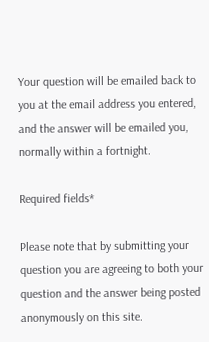Your question will be emailed back to you at the email address you entered, and the answer will be emailed you, normally within a fortnight.

Required fields*

Please note that by submitting your question you are agreeing to both your question and the answer being posted anonymously on this site.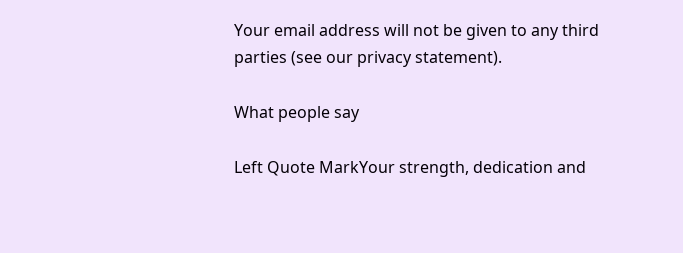Your email address will not be given to any third parties (see our privacy statement).

What people say

Left Quote MarkYour strength, dedication and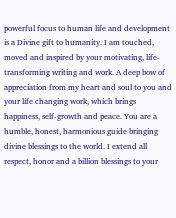powerful focus to human life and development is a Divine gift to humanity. I am touched, moved and inspired by your motivating, life-transforming writing and work. A deep bow of appreciation from my heart and soul to you and your life changing work, which brings happiness, self-growth and peace. You are a humble, honest, harmonious guide bringing divine blessings to the world. I extend all respect, honor and a billion blessings to your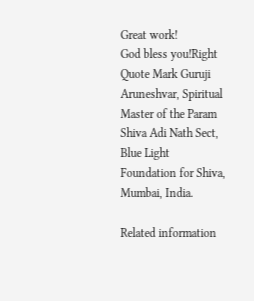Great work!
God bless you!Right Quote Mark Guruji Aruneshvar, Spiritual Master of the Param Shiva Adi Nath Sect, Blue Light Foundation for Shiva, Mumbai, India.

Related information